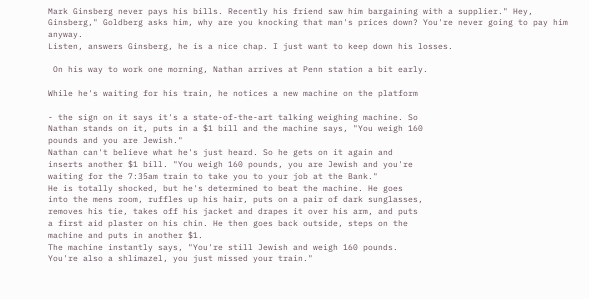Mark Ginsberg never pays his bills. Recently his friend saw him bargaining with a supplier." Hey, Ginsberg," Goldberg asks him, why are you knocking that man's prices down? You're never going to pay him anyway.
Listen, answers Ginsberg, he is a nice chap. I just want to keep down his losses.

 On his way to work one morning, Nathan arrives at Penn station a bit early.

While he's waiting for his train, he notices a new machine on the platform

- the sign on it says it's a state-of-the-art talking weighing machine. So
Nathan stands on it, puts in a $1 bill and the machine says, "You weigh 160
pounds and you are Jewish."
Nathan can't believe what he's just heard. So he gets on it again and
inserts another $1 bill. "You weigh 160 pounds, you are Jewish and you're
waiting for the 7:35am train to take you to your job at the Bank."
He is totally shocked, but he's determined to beat the machine. He goes
into the mens room, ruffles up his hair, puts on a pair of dark sunglasses,
removes his tie, takes off his jacket and drapes it over his arm, and puts
a first aid plaster on his chin. He then goes back outside, steps on the
machine and puts in another $1.
The machine instantly says, "You're still Jewish and weigh 160 pounds.
You're also a shlimazel, you just missed your train."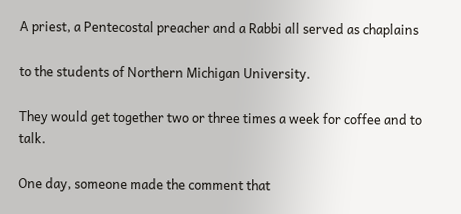A priest, a Pentecostal preacher and a Rabbi all served as chaplains

to the students of Northern Michigan University.

They would get together two or three times a week for coffee and to talk.

One day, someone made the comment that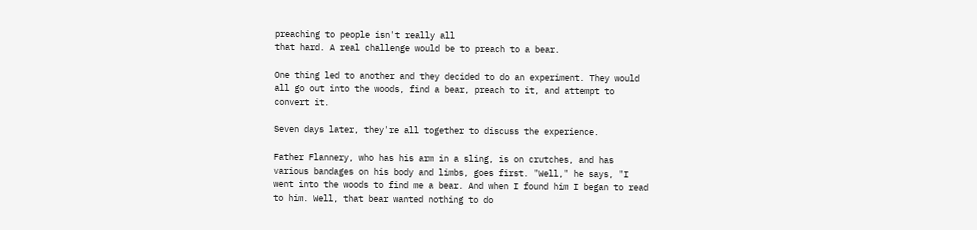preaching to people isn't really all
that hard. A real challenge would be to preach to a bear.

One thing led to another and they decided to do an experiment. They would
all go out into the woods, find a bear, preach to it, and attempt to
convert it.

Seven days later, they're all together to discuss the experience.

Father Flannery, who has his arm in a sling, is on crutches, and has
various bandages on his body and limbs, goes first. "Well," he says, "I
went into the woods to find me a bear. And when I found him I began to read
to him. Well, that bear wanted nothing to do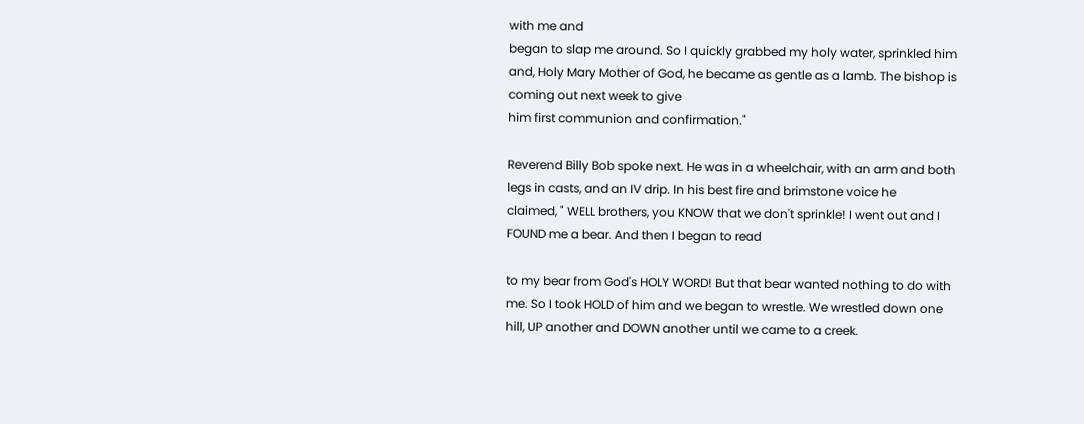with me and
began to slap me around. So I quickly grabbed my holy water, sprinkled him
and, Holy Mary Mother of God, he became as gentle as a lamb. The bishop is coming out next week to give
him first communion and confirmation."

Reverend Billy Bob spoke next. He was in a wheelchair, with an arm and both
legs in casts, and an IV drip. In his best fire and brimstone voice he
claimed, " WELL brothers, you KNOW that we don't sprinkle! I went out and I
FOUND me a bear. And then I began to read

to my bear from God's HOLY WORD! But that bear wanted nothing to do with
me. So I took HOLD of him and we began to wrestle. We wrestled down one
hill, UP another and DOWN another until we came to a creek.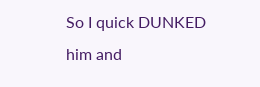So I quick DUNKED him and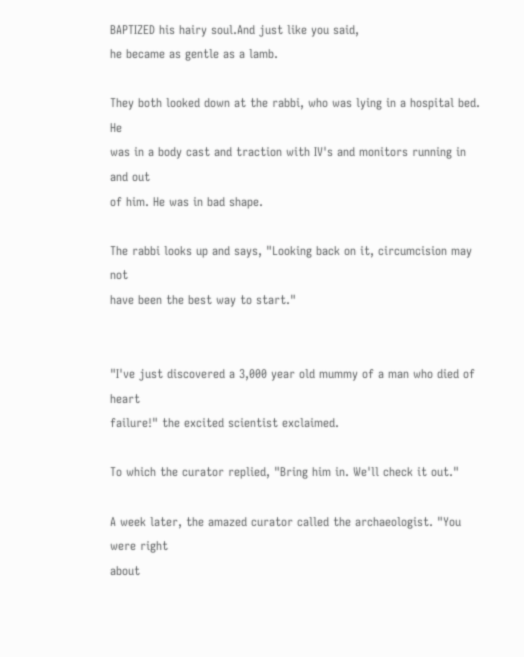BAPTIZED his hairy soul.And just like you said,
he became as gentle as a lamb.

They both looked down at the rabbi, who was lying in a hospital bed. He
was in a body cast and traction with IV's and monitors running in and out
of him. He was in bad shape.

The rabbi looks up and says, "Looking back on it, circumcision may not
have been the best way to start."


"I've just discovered a 3,000 year old mummy of a man who died of heart
failure!" the excited scientist exclaimed.

To which the curator replied, "Bring him in. We'll check it out."

A week later, the amazed curator called the archaeologist. "You were right
about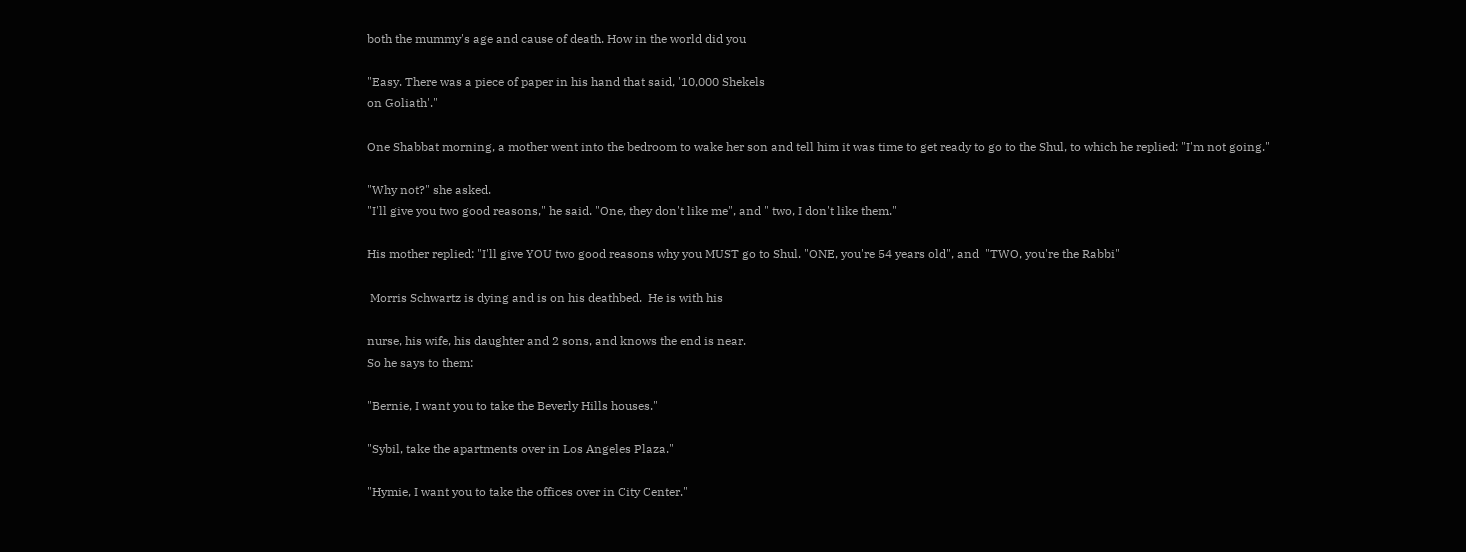both the mummy's age and cause of death. How in the world did you

"Easy. There was a piece of paper in his hand that said, '10,000 Shekels
on Goliath'."

One Shabbat morning, a mother went into the bedroom to wake her son and tell him it was time to get ready to go to the Shul, to which he replied: "I'm not going."

"Why not?" she asked.
"I'll give you two good reasons," he said. "One, they don't like me", and " two, I don't like them."

His mother replied: "I'll give YOU two good reasons why you MUST go to Shul. "ONE, you're 54 years old", and  "TWO, you're the Rabbi"

 Morris Schwartz is dying and is on his deathbed.  He is with his

nurse, his wife, his daughter and 2 sons, and knows the end is near.
So he says to them:

"Bernie, I want you to take the Beverly Hills houses."

"Sybil, take the apartments over in Los Angeles Plaza."

"Hymie, I want you to take the offices over in City Center."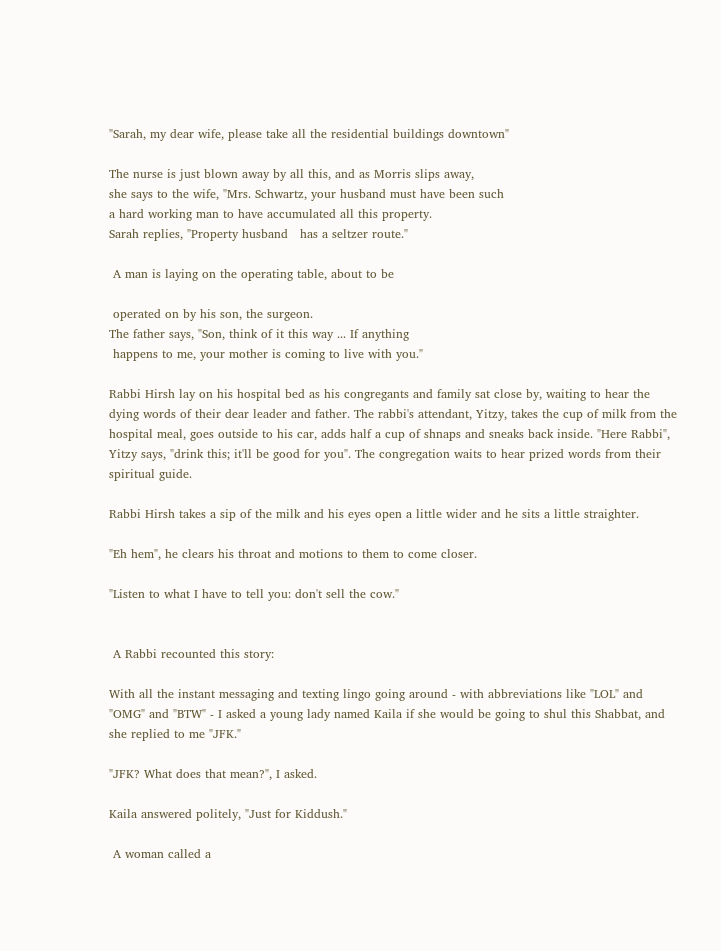"Sarah, my dear wife, please take all the residential buildings downtown"

The nurse is just blown away by all this, and as Morris slips away,
she says to the wife, "Mrs. Schwartz, your husband must have been such
a hard working man to have accumulated all this property.
Sarah replies, "Property husband   has a seltzer route."

 A man is laying on the operating table, about to be

 operated on by his son, the surgeon.
The father says, "Son, think of it this way ... If anything
 happens to me, your mother is coming to live with you."

Rabbi Hirsh lay on his hospital bed as his congregants and family sat close by, waiting to hear the dying words of their dear leader and father. The rabbi's attendant, Yitzy, takes the cup of milk from the hospital meal, goes outside to his car, adds half a cup of shnaps and sneaks back inside. "Here Rabbi", Yitzy says, "drink this; it'll be good for you". The congregation waits to hear prized words from their spiritual guide.

Rabbi Hirsh takes a sip of the milk and his eyes open a little wider and he sits a little straighter.

"Eh hem", he clears his throat and motions to them to come closer.

"Listen to what I have to tell you: don't sell the cow."


 A Rabbi recounted this story:

With all the instant messaging and texting lingo going around - with abbreviations like "LOL" and "OMG" and "BTW" - I asked a young lady named Kaila if she would be going to shul this Shabbat, and she replied to me "JFK."

"JFK? What does that mean?", I asked.

Kaila answered politely, "Just for Kiddush."

 A woman called a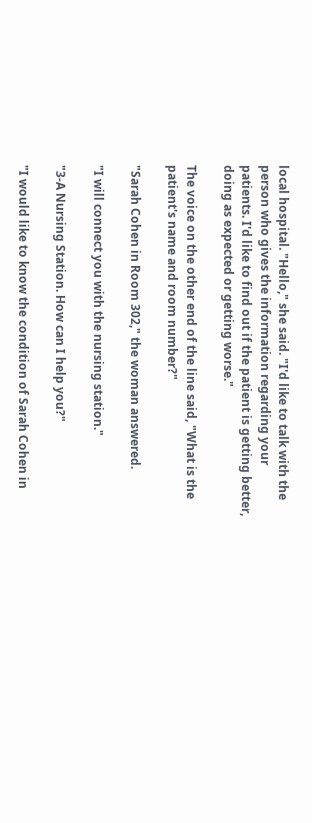local hospital. "Hello," she said. "I'd like to talk with the person who gives the information regarding your patients. I'd like to find out if the patient is getting better, doing as expected or getting worse."

The voice on the other end of the line said, "What is the patient's name and room number?"

"Sarah Cohen in Room 302," the woman answered.

"I will connect you with the nursing station."

"3-A Nursing Station. How can I help you?"

"I would like to know the condition of Sarah Cohen in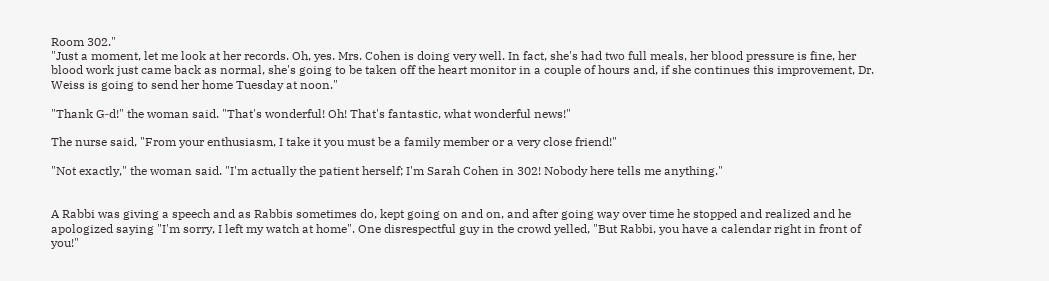Room 302."
"Just a moment, let me look at her records. Oh, yes. Mrs. Cohen is doing very well. In fact, she's had two full meals, her blood pressure is fine, her blood work just came back as normal, she's going to be taken off the heart monitor in a couple of hours and, if she continues this improvement, Dr. Weiss is going to send her home Tuesday at noon."

"Thank G‑d!" the woman said. "That's wonderful! Oh! That's fantastic, what wonderful news!"

The nurse said, "From your enthusiasm, I take it you must be a family member or a very close friend!"

"Not exactly," the woman said. "I'm actually the patient herself; I'm Sarah Cohen in 302! Nobody here tells me anything."


A Rabbi was giving a speech and as Rabbis sometimes do, kept going on and on, and after going way over time he stopped and realized and he apologized saying "I'm sorry, I left my watch at home". One disrespectful guy in the crowd yelled, "But Rabbi, you have a calendar right in front of you!"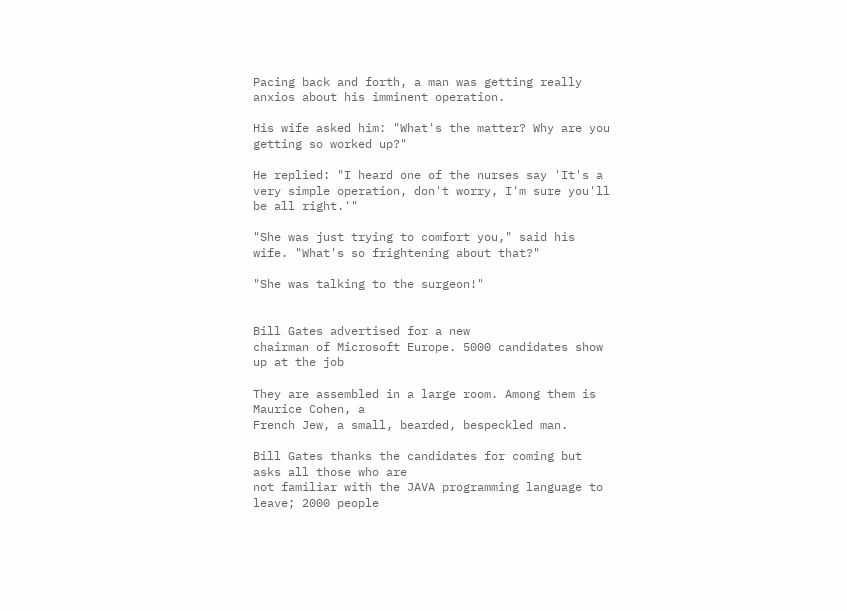Pacing back and forth, a man was getting really anxios about his imminent operation.

His wife asked him: "What's the matter? Why are you getting so worked up?"

He replied: "I heard one of the nurses say 'It's a very simple operation, don't worry, I'm sure you'll be all right.'"

"She was just trying to comfort you," said his wife. "What's so frightening about that?"

"She was talking to the surgeon!"


Bill Gates advertised for a new
chairman of Microsoft Europe. 5000 candidates show up at the job

They are assembled in a large room. Among them is Maurice Cohen, a
French Jew, a small, bearded, bespeckled man.

Bill Gates thanks the candidates for coming but asks all those who are
not familiar with the JAVA programming language to leave; 2000 people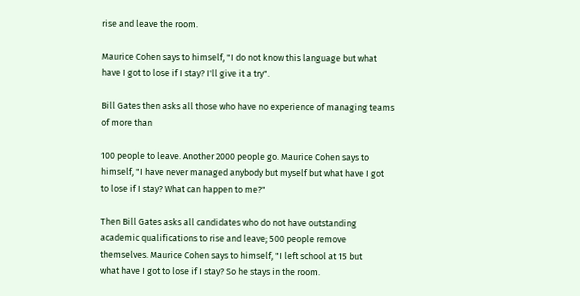rise and leave the room.

Maurice Cohen says to himself, "I do not know this language but what
have I got to lose if I stay? I'll give it a try".

Bill Gates then asks all those who have no experience of managing teams
of more than

100 people to leave. Another 2000 people go. Maurice Cohen says to
himself, "I have never managed anybody but myself but what have I got
to lose if I stay? What can happen to me?"

Then Bill Gates asks all candidates who do not have outstanding
academic qualifications to rise and leave; 500 people remove
themselves. Maurice Cohen says to himself, "I left school at 15 but
what have I got to lose if I stay? So he stays in the room.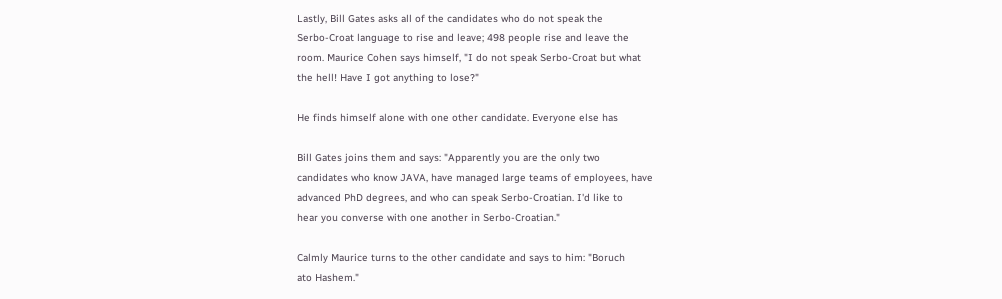Lastly, Bill Gates asks all of the candidates who do not speak the
Serbo-Croat language to rise and leave; 498 people rise and leave the
room. Maurice Cohen says himself, "I do not speak Serbo-Croat but what
the hell! Have I got anything to lose?"

He finds himself alone with one other candidate. Everyone else has

Bill Gates joins them and says: "Apparently you are the only two
candidates who know JAVA, have managed large teams of employees, have
advanced PhD degrees, and who can speak Serbo-Croatian. I'd like to
hear you converse with one another in Serbo-Croatian."

Calmly Maurice turns to the other candidate and says to him: "Boruch
ato Hashem."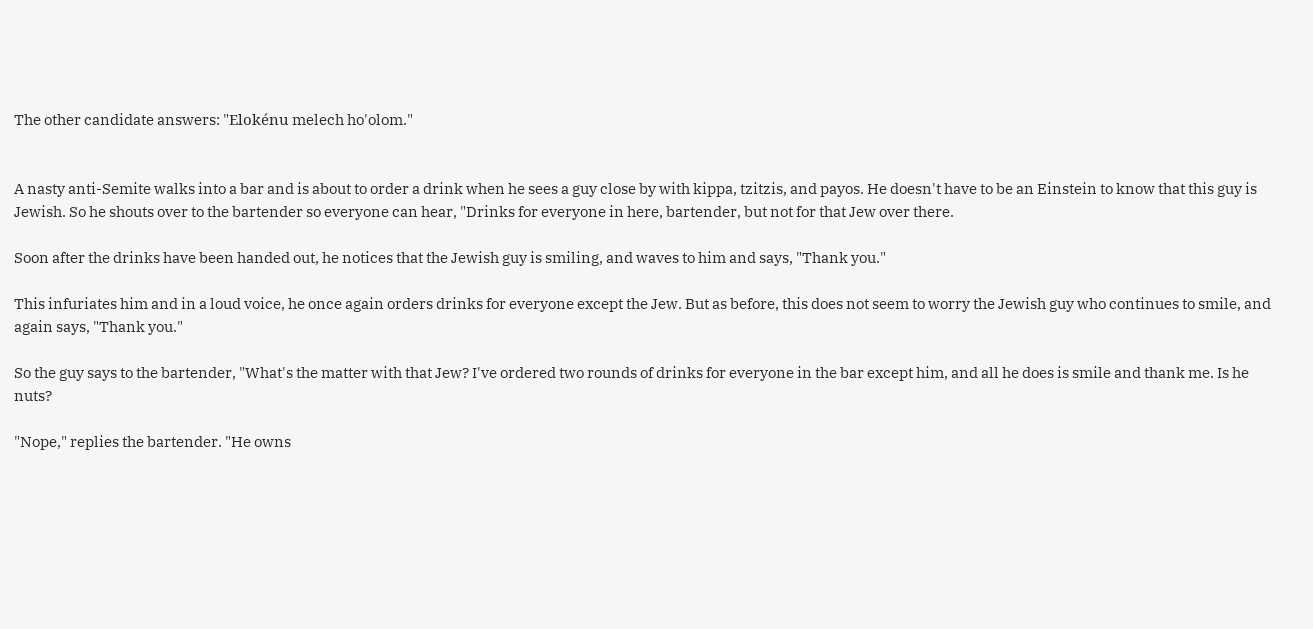The other candidate answers: "Elokénu melech ho'olom."


A nasty anti-Semite walks into a bar and is about to order a drink when he sees a guy close by with kippa, tzitzis, and payos. He doesn't have to be an Einstein to know that this guy is Jewish. So he shouts over to the bartender so everyone can hear, "Drinks for everyone in here, bartender, but not for that Jew over there.

Soon after the drinks have been handed out, he notices that the Jewish guy is smiling, and waves to him and says, "Thank you."

This infuriates him and in a loud voice, he once again orders drinks for everyone except the Jew. But as before, this does not seem to worry the Jewish guy who continues to smile, and again says, "Thank you."

So the guy says to the bartender, "What's the matter with that Jew? I've ordered two rounds of drinks for everyone in the bar except him, and all he does is smile and thank me. Is he nuts?

"Nope," replies the bartender. "He owns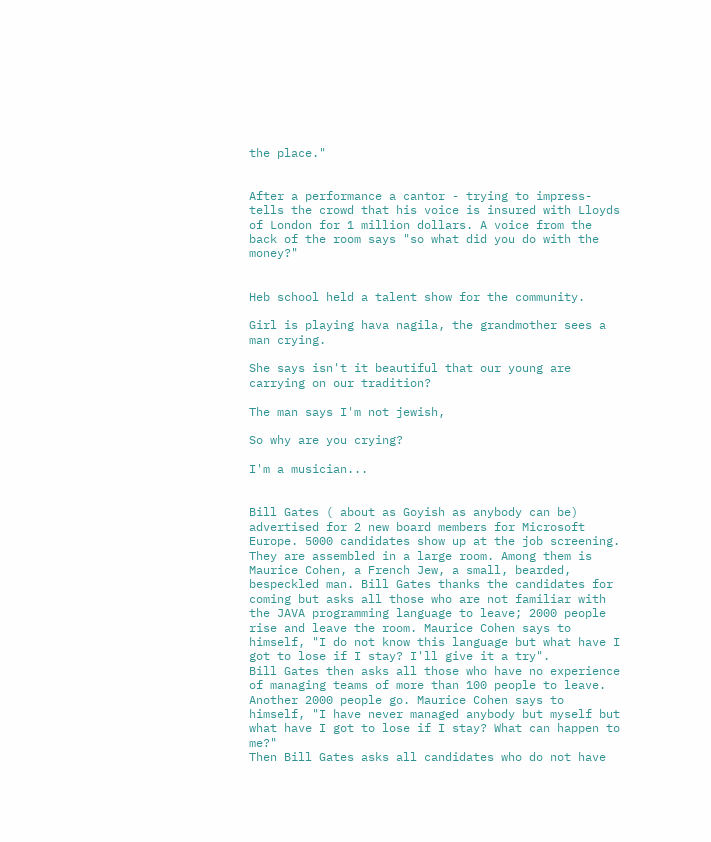the place."


After a performance a cantor - trying to impress- tells the crowd that his voice is insured with Lloyds of London for 1 million dollars. A voice from the back of the room says "so what did you do with the money?"


Heb school held a talent show for the community.

Girl is playing hava nagila, the grandmother sees a man crying.

She says isn't it beautiful that our young are carrying on our tradition?

The man says I'm not jewish,

So why are you crying?

I'm a musician...


Bill Gates ( about as Goyish as anybody can be) advertised for 2 new board members for Microsoft Europe. 5000 candidates show up at the job screening. They are assembled in a large room. Among them is Maurice Cohen, a French Jew, a small, bearded, bespeckled man. Bill Gates thanks the candidates for coming but asks all those who are not familiar with the JAVA programming language to leave; 2000 people rise and leave the room. Maurice Cohen says to himself, "I do not know this language but what have I got to lose if I stay? I'll give it a try".
Bill Gates then asks all those who have no experience of managing teams of more than 100 people to leave. Another 2000 people go. Maurice Cohen says to himself, "I have never managed anybody but myself but what have I got to lose if I stay? What can happen to me?"
Then Bill Gates asks all candidates who do not have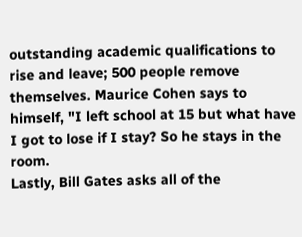outstanding academic qualifications to rise and leave; 500 people remove themselves. Maurice Cohen says to himself, "I left school at 15 but what have I got to lose if I stay? So he stays in the room.
Lastly, Bill Gates asks all of the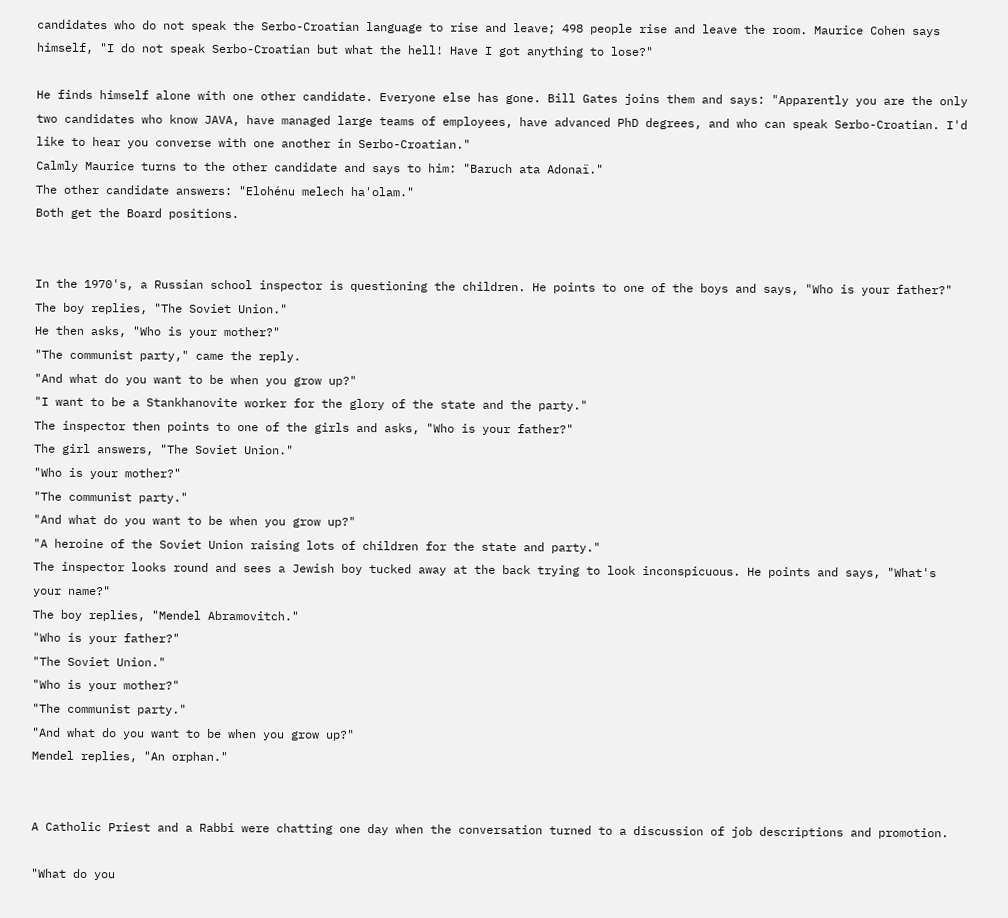candidates who do not speak the Serbo-Croatian language to rise and leave; 498 people rise and leave the room. Maurice Cohen says himself, "I do not speak Serbo-Croatian but what the hell! Have I got anything to lose?"

He finds himself alone with one other candidate. Everyone else has gone. Bill Gates joins them and says: "Apparently you are the only two candidates who know JAVA, have managed large teams of employees, have advanced PhD degrees, and who can speak Serbo-Croatian. I'd like to hear you converse with one another in Serbo-Croatian."
Calmly Maurice turns to the other candidate and says to him: "Baruch ata Adonaï."
The other candidate answers: "Elohénu melech ha'olam."
Both get the Board positions.


In the 1970's, a Russian school inspector is questioning the children. He points to one of the boys and says, "Who is your father?"
The boy replies, "The Soviet Union."
He then asks, "Who is your mother?"
"The communist party," came the reply.
"And what do you want to be when you grow up?"
"I want to be a Stankhanovite worker for the glory of the state and the party."
The inspector then points to one of the girls and asks, "Who is your father?"
The girl answers, "The Soviet Union."
"Who is your mother?"
"The communist party."
"And what do you want to be when you grow up?"
"A heroine of the Soviet Union raising lots of children for the state and party."
The inspector looks round and sees a Jewish boy tucked away at the back trying to look inconspicuous. He points and says, "What's your name?"
The boy replies, "Mendel Abramovitch."
"Who is your father?"
"The Soviet Union."
"Who is your mother?"
"The communist party."
"And what do you want to be when you grow up?"
Mendel replies, "An orphan."


A Catholic Priest and a Rabbi were chatting one day when the conversation turned to a discussion of job descriptions and promotion.

"What do you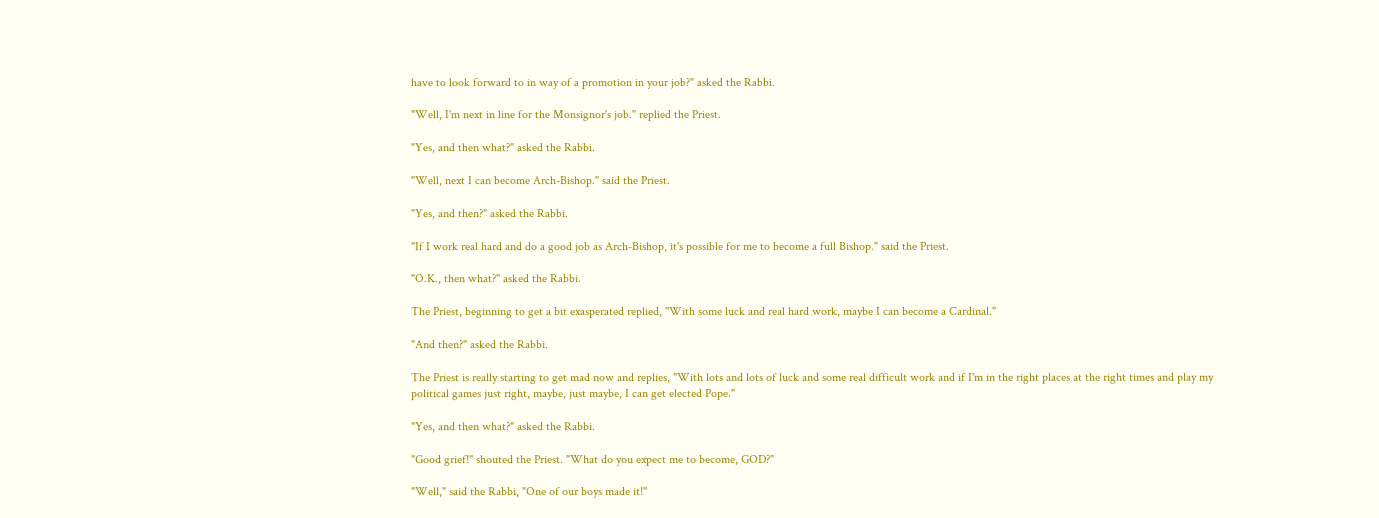have to look forward to in way of a promotion in your job?" asked the Rabbi.

"Well, I'm next in line for the Monsignor's job." replied the Priest.

"Yes, and then what?" asked the Rabbi.

"Well, next I can become Arch-Bishop." said the Priest.

"Yes, and then?" asked the Rabbi.

"If I work real hard and do a good job as Arch-Bishop, it's possible for me to become a full Bishop." said the Priest.

"O.K., then what?" asked the Rabbi.

The Priest, beginning to get a bit exasperated replied, "With some luck and real hard work, maybe I can become a Cardinal."

"And then?" asked the Rabbi.

The Priest is really starting to get mad now and replies, "With lots and lots of luck and some real difficult work and if I'm in the right places at the right times and play my political games just right, maybe, just maybe, I can get elected Pope."

"Yes, and then what?" asked the Rabbi.

"Good grief!" shouted the Priest. "What do you expect me to become, GOD?"

"Well," said the Rabbi, "One of our boys made it!"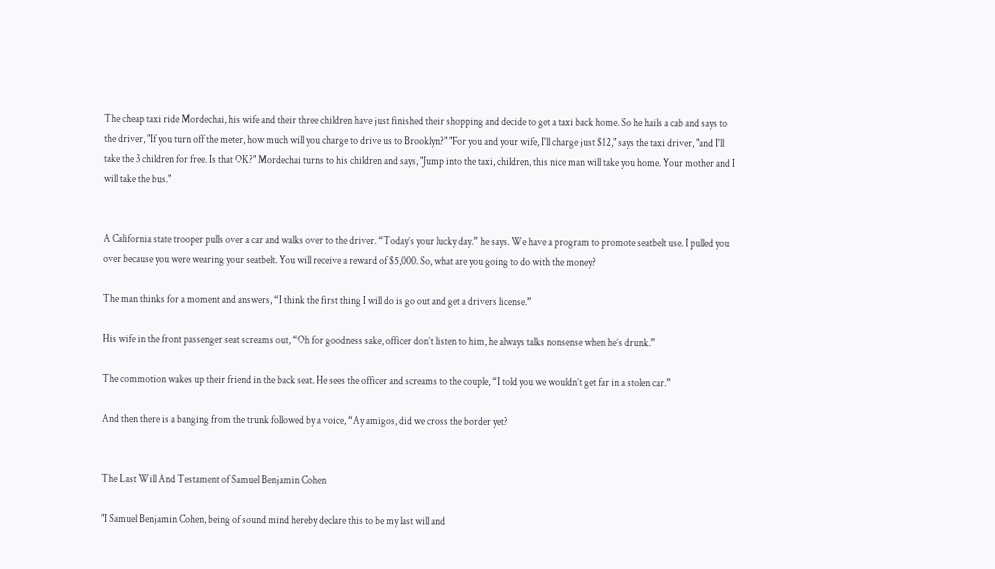The cheap taxi ride Mordechai, his wife and their three children have just finished their shopping and decide to get a taxi back home. So he hails a cab and says to the driver, "If you turn off the meter, how much will you charge to drive us to Brooklyn?" "For you and your wife, I'll charge just $12," says the taxi driver, "and I'll take the 3 children for free. Is that OK?" Mordechai turns to his children and says, "Jump into the taxi, children, this nice man will take you home. Your mother and I will take the bus."


A California state trooper pulls over a car and walks over to the driver. “Today’s your lucky day.” he says. We have a program to promote seatbelt use. I pulled you over because you were wearing your seatbelt. You will receive a reward of $5,000. So, what are you going to do with the money?

The man thinks for a moment and answers, “I think the first thing I will do is go out and get a drivers license.”

His wife in the front passenger seat screams out, “Oh for goodness sake, officer don’t listen to him, he always talks nonsense when he’s drunk.”

The commotion wakes up their friend in the back seat. He sees the officer and screams to the couple, “I told you we wouldn’t get far in a stolen car.”

And then there is a banging from the trunk followed by a voice, “Ay amigos, did we cross the border yet?


The Last Will And Testament of Samuel Benjamin Cohen

"I Samuel Benjamin Cohen, being of sound mind hereby declare this to be my last will and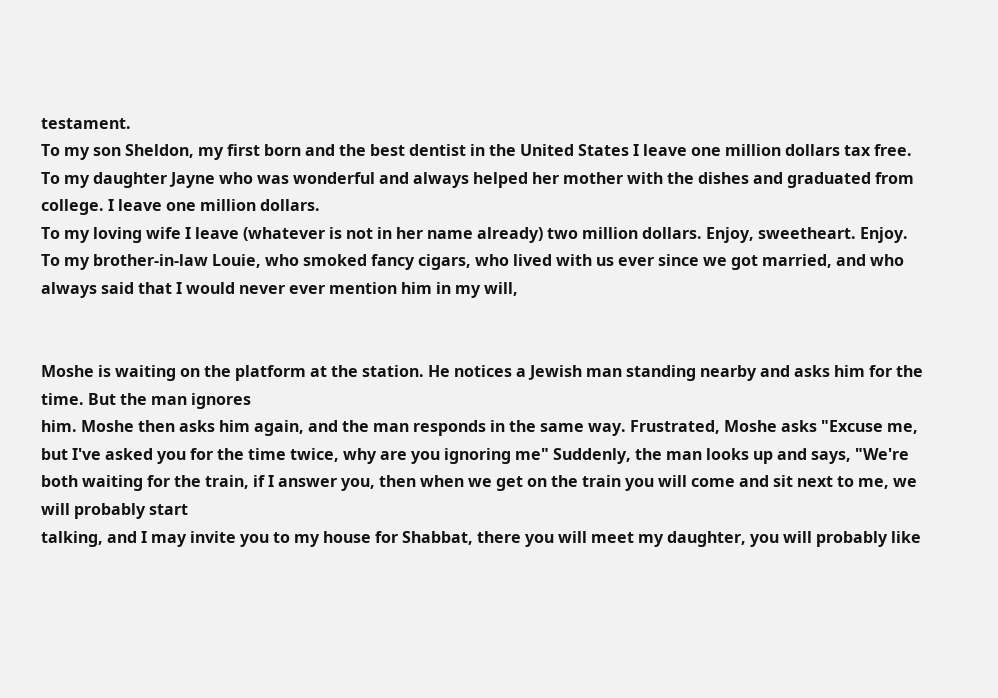testament.
To my son Sheldon, my first born and the best dentist in the United States I leave one million dollars tax free.
To my daughter Jayne who was wonderful and always helped her mother with the dishes and graduated from college. I leave one million dollars.
To my loving wife I leave (whatever is not in her name already) two million dollars. Enjoy, sweetheart. Enjoy.
To my brother-in-law Louie, who smoked fancy cigars, who lived with us ever since we got married, and who always said that I would never ever mention him in my will,


Moshe is waiting on the platform at the station. He notices a Jewish man standing nearby and asks him for the time. But the man ignores
him. Moshe then asks him again, and the man responds in the same way. Frustrated, Moshe asks "Excuse me, but I've asked you for the time twice, why are you ignoring me" Suddenly, the man looks up and says, "We're both waiting for the train, if I answer you, then when we get on the train you will come and sit next to me, we will probably start
talking, and I may invite you to my house for Shabbat, there you will meet my daughter, you will probably like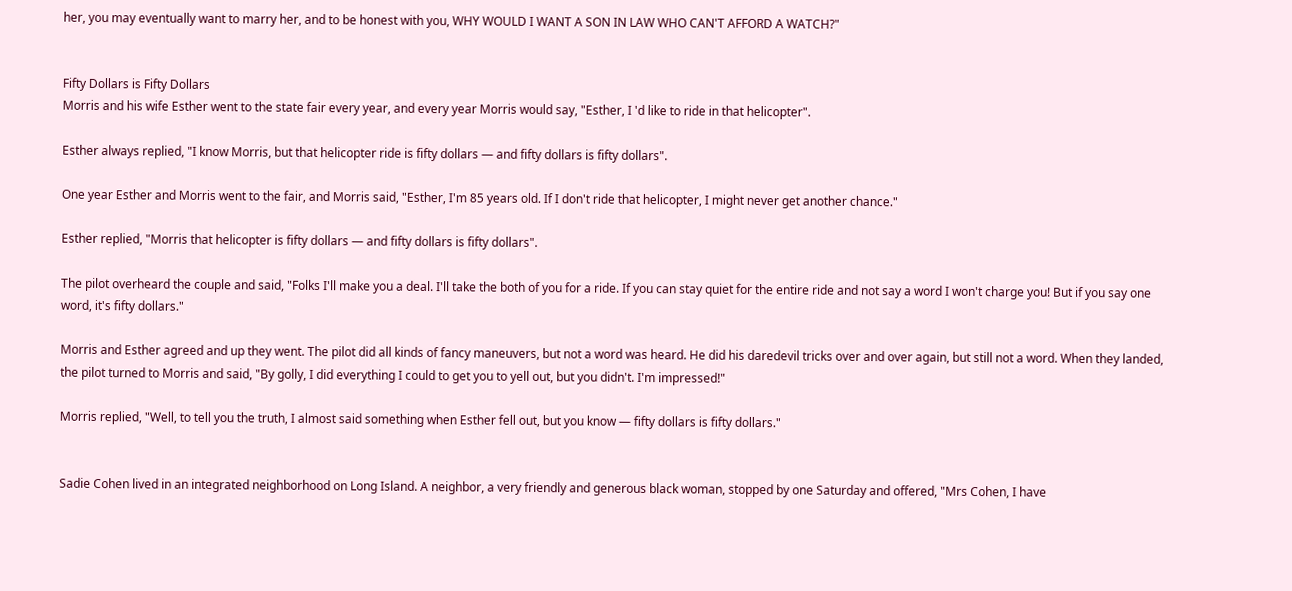her, you may eventually want to marry her, and to be honest with you, WHY WOULD I WANT A SON IN LAW WHO CAN'T AFFORD A WATCH?"


Fifty Dollars is Fifty Dollars
Morris and his wife Esther went to the state fair every year, and every year Morris would say, "Esther, I 'd like to ride in that helicopter".

Esther always replied, "I know Morris, but that helicopter ride is fifty dollars — and fifty dollars is fifty dollars".

One year Esther and Morris went to the fair, and Morris said, "Esther, I'm 85 years old. If I don't ride that helicopter, I might never get another chance."

Esther replied, "Morris that helicopter is fifty dollars — and fifty dollars is fifty dollars".

The pilot overheard the couple and said, "Folks I'll make you a deal. I'll take the both of you for a ride. If you can stay quiet for the entire ride and not say a word I won't charge you! But if you say one word, it's fifty dollars."

Morris and Esther agreed and up they went. The pilot did all kinds of fancy maneuvers, but not a word was heard. He did his daredevil tricks over and over again, but still not a word. When they landed, the pilot turned to Morris and said, "By golly, I did everything I could to get you to yell out, but you didn't. I'm impressed!"

Morris replied, "Well, to tell you the truth, I almost said something when Esther fell out, but you know — fifty dollars is fifty dollars."


Sadie Cohen lived in an integrated neighborhood on Long Island. A neighbor, a very friendly and generous black woman, stopped by one Saturday and offered, "Mrs Cohen, I have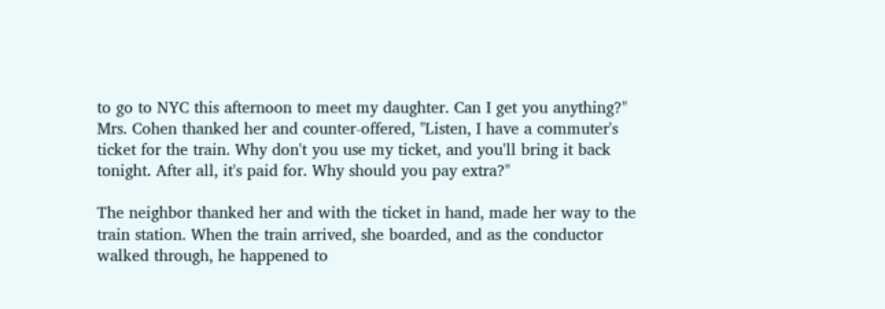to go to NYC this afternoon to meet my daughter. Can I get you anything?" Mrs. Cohen thanked her and counter-offered, "Listen, I have a commuter's ticket for the train. Why don't you use my ticket, and you'll bring it back tonight. After all, it's paid for. Why should you pay extra?"

The neighbor thanked her and with the ticket in hand, made her way to the train station. When the train arrived, she boarded, and as the conductor walked through, he happened to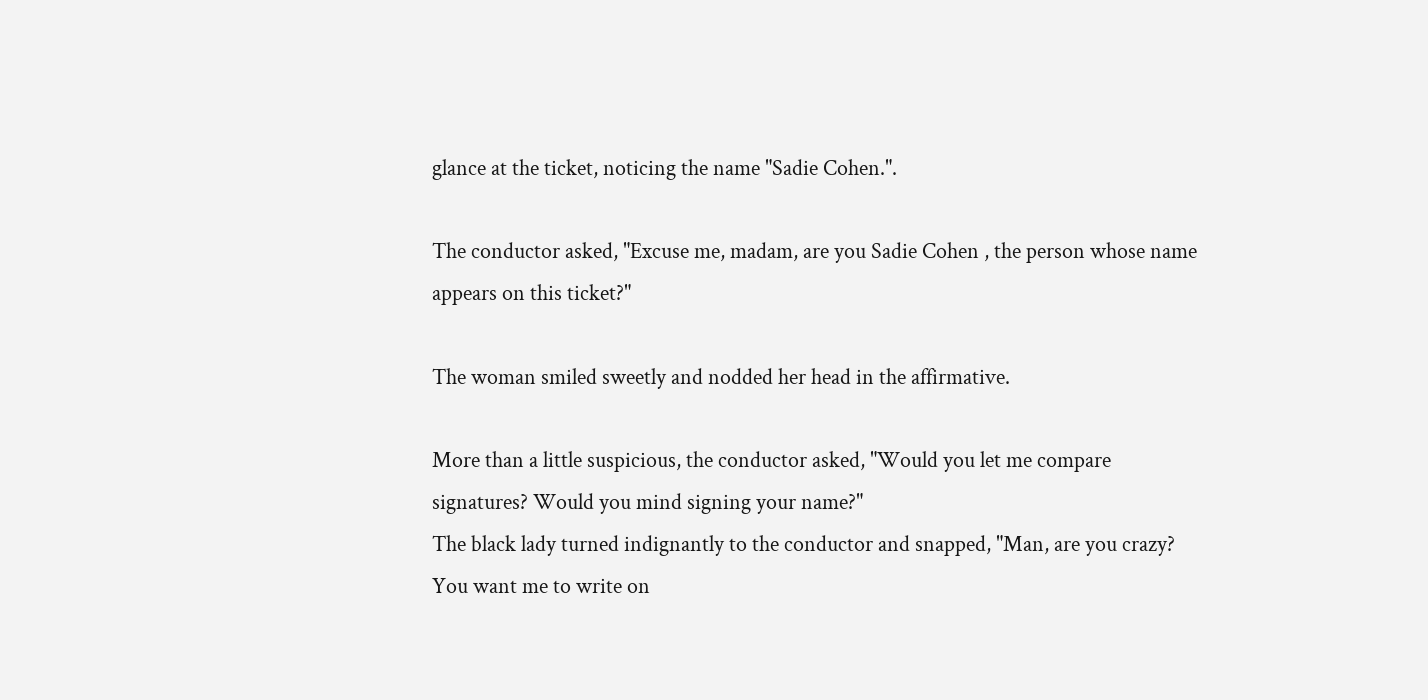glance at the ticket, noticing the name "Sadie Cohen.".

The conductor asked, "Excuse me, madam, are you Sadie Cohen , the person whose name appears on this ticket?"

The woman smiled sweetly and nodded her head in the affirmative.

More than a little suspicious, the conductor asked, "Would you let me compare signatures? Would you mind signing your name?"
The black lady turned indignantly to the conductor and snapped, "Man, are you crazy? You want me to write on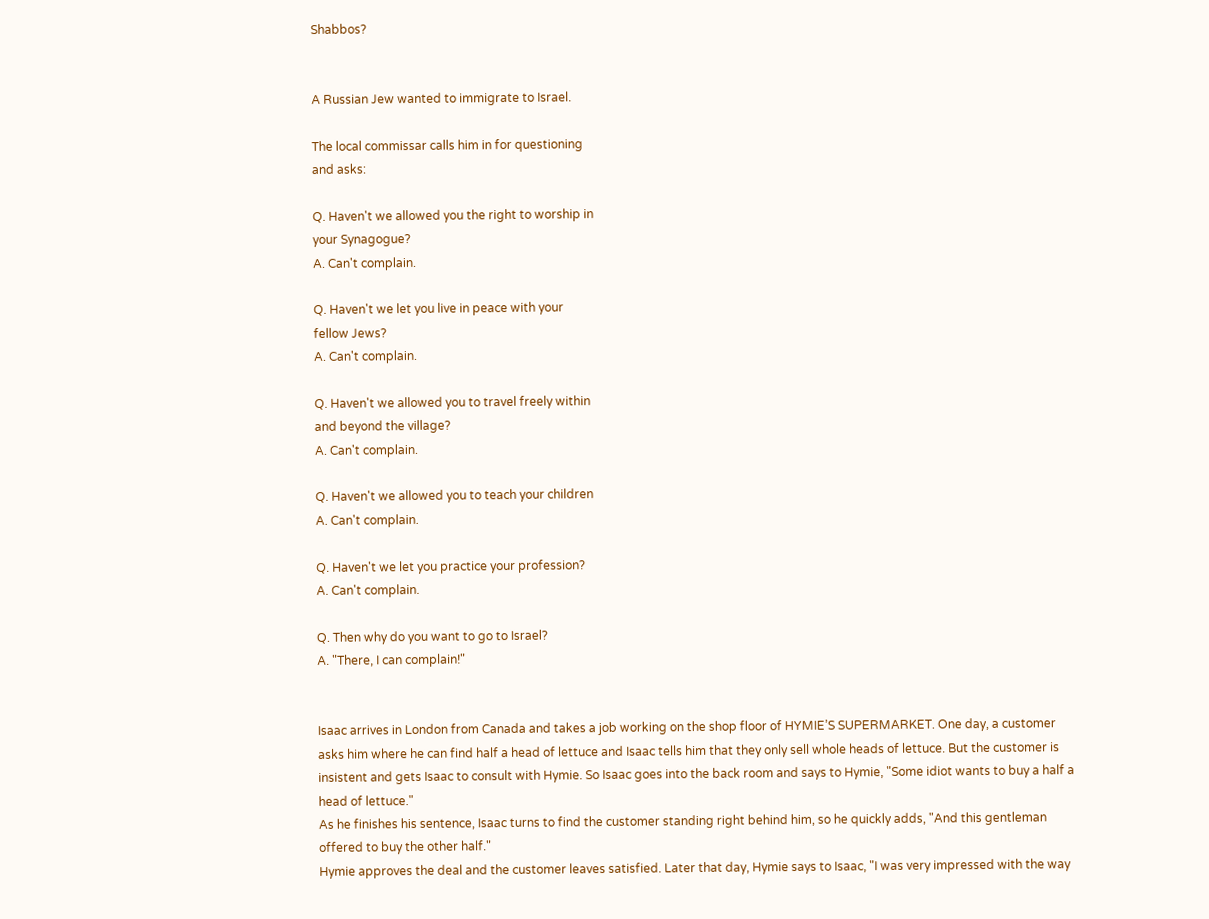Shabbos?


A Russian Jew wanted to immigrate to Israel.

The local commissar calls him in for questioning
and asks:

Q. Haven't we allowed you the right to worship in
your Synagogue?
A. Can't complain.

Q. Haven't we let you live in peace with your
fellow Jews?
A. Can't complain.

Q. Haven't we allowed you to travel freely within
and beyond the village?
A. Can't complain.

Q. Haven't we allowed you to teach your children
A. Can't complain.

Q. Haven't we let you practice your profession?
A. Can't complain.

Q. Then why do you want to go to Israel?
A. "There, I can complain!"


Isaac arrives in London from Canada and takes a job working on the shop floor of HYMIE’S SUPERMARKET. One day, a customer asks him where he can find half a head of lettuce and Isaac tells him that they only sell whole heads of lettuce. But the customer is insistent and gets Isaac to consult with Hymie. So Isaac goes into the back room and says to Hymie, "Some idiot wants to buy a half a head of lettuce."
As he finishes his sentence, Isaac turns to find the customer standing right behind him, so he quickly adds, "And this gentleman offered to buy the other half."
Hymie approves the deal and the customer leaves satisfied. Later that day, Hymie says to Isaac, "I was very impressed with the way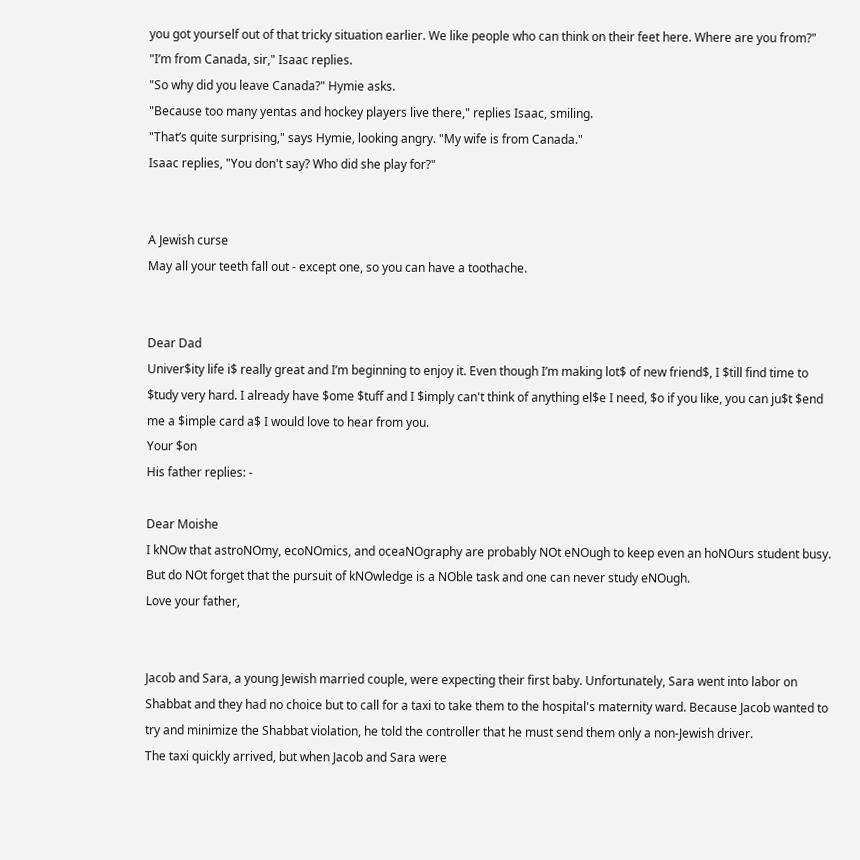you got yourself out of that tricky situation earlier. We like people who can think on their feet here. Where are you from?"
"I’m from Canada, sir," Isaac replies.
"So why did you leave Canada?" Hymie asks.
"Because too many yentas and hockey players live there," replies Isaac, smiling.
"That’s quite surprising," says Hymie, looking angry. "My wife is from Canada."
Isaac replies, "You don't say? Who did she play for?"


A Jewish curse
May all your teeth fall out - except one, so you can have a toothache.


Dear Dad
Univer$ity life i$ really great and I’m beginning to enjoy it. Even though I’m making lot$ of new friend$, I $till find time to $tudy very hard. I already have $ome $tuff and I $imply can't think of anything el$e I need, $o if you like, you can ju$t $end me a $imple card a$ I would love to hear from you.
Your $on
His father replies: -

Dear Moishe
I kNOw that astroNOmy, ecoNOmics, and oceaNOgraphy are probably NOt eNOugh to keep even an hoNOurs student busy. But do NOt forget that the pursuit of kNOwledge is a NOble task and one can never study eNOugh.
Love your father,


Jacob and Sara, a young Jewish married couple, were expecting their first baby. Unfortunately, Sara went into labor on Shabbat and they had no choice but to call for a taxi to take them to the hospital's maternity ward. Because Jacob wanted to try and minimize the Shabbat violation, he told the controller that he must send them only a non-Jewish driver.
The taxi quickly arrived, but when Jacob and Sara were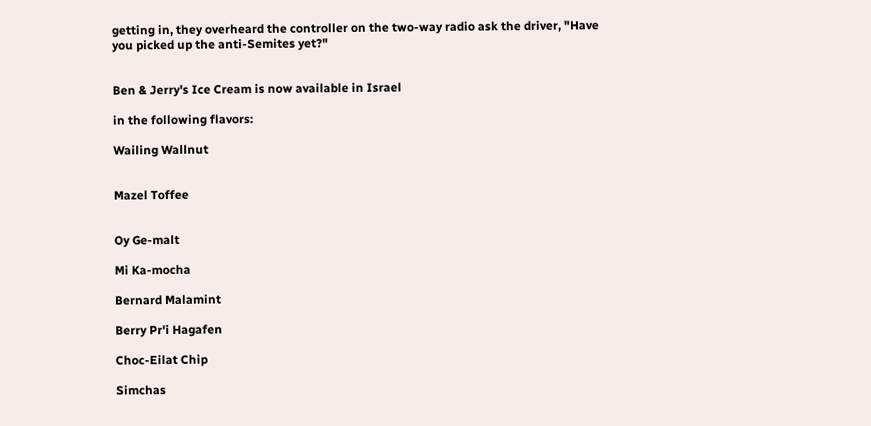getting in, they overheard the controller on the two-way radio ask the driver, "Have you picked up the anti-Semites yet?"


Ben & Jerry's Ice Cream is now available in Israel

in the following flavors:

Wailing Wallnut


Mazel Toffee


Oy Ge-malt

Mi Ka-mocha

Bernard Malamint

Berry Pr'i Hagafen

Choc-Eilat Chip

Simchas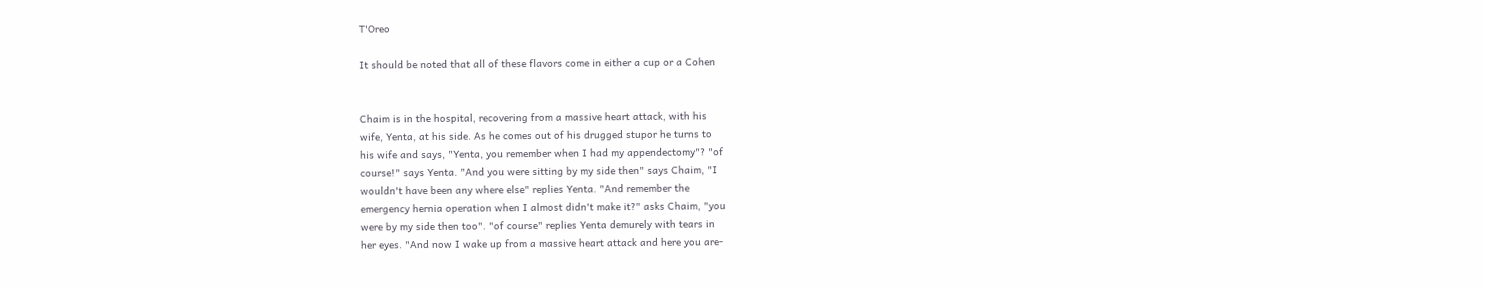T'Oreo

It should be noted that all of these flavors come in either a cup or a Cohen


Chaim is in the hospital, recovering from a massive heart attack, with his
wife, Yenta, at his side. As he comes out of his drugged stupor he turns to
his wife and says, "Yenta, you remember when I had my appendectomy"? "of
course!" says Yenta. "And you were sitting by my side then" says Chaim, "I
wouldn't have been any where else" replies Yenta. "And remember the
emergency hernia operation when I almost didn't make it?" asks Chaim, "you
were by my side then too". "of course" replies Yenta demurely with tears in
her eyes. "And now I wake up from a massive heart attack and here you are-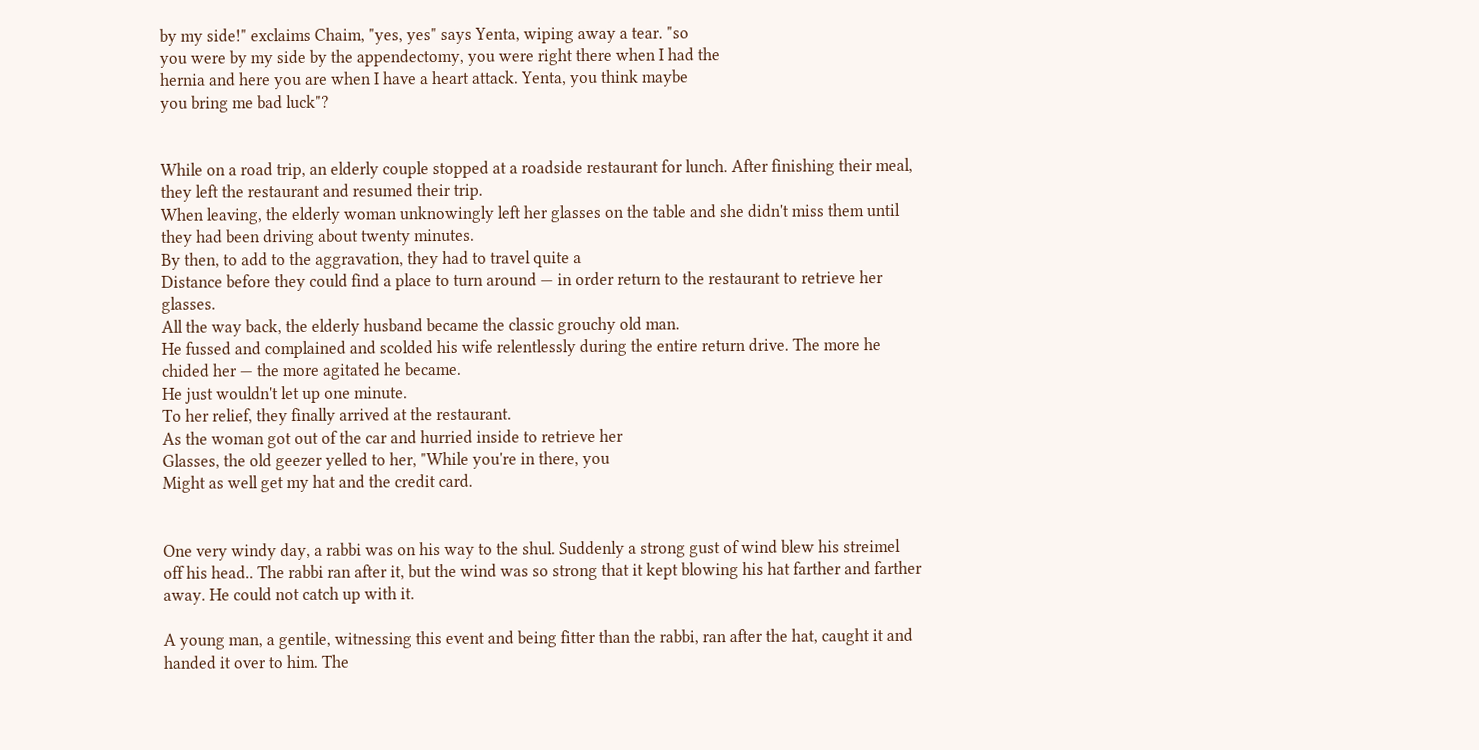by my side!" exclaims Chaim, "yes, yes" says Yenta, wiping away a tear. "so
you were by my side by the appendectomy, you were right there when I had the
hernia and here you are when I have a heart attack. Yenta, you think maybe
you bring me bad luck"?


While on a road trip, an elderly couple stopped at a roadside restaurant for lunch. After finishing their meal, they left the restaurant and resumed their trip.
When leaving, the elderly woman unknowingly left her glasses on the table and she didn't miss them until they had been driving about twenty minutes.
By then, to add to the aggravation, they had to travel quite a
Distance before they could find a place to turn around — in order return to the restaurant to retrieve her glasses.
All the way back, the elderly husband became the classic grouchy old man.
He fussed and complained and scolded his wife relentlessly during the entire return drive. The more he chided her — the more agitated he became.
He just wouldn't let up one minute.
To her relief, they finally arrived at the restaurant.
As the woman got out of the car and hurried inside to retrieve her
Glasses, the old geezer yelled to her, "While you're in there, you
Might as well get my hat and the credit card.


One very windy day, a rabbi was on his way to the shul. Suddenly a strong gust of wind blew his streimel off his head.. The rabbi ran after it, but the wind was so strong that it kept blowing his hat farther and farther away. He could not catch up with it.

A young man, a gentile, witnessing this event and being fitter than the rabbi, ran after the hat, caught it and handed it over to him. The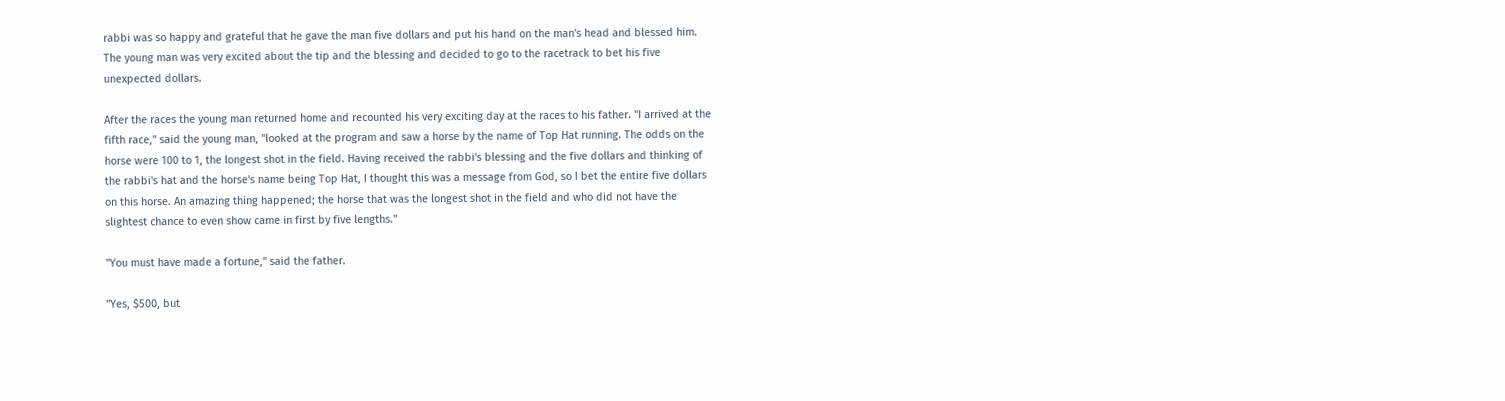rabbi was so happy and grateful that he gave the man five dollars and put his hand on the man's head and blessed him. The young man was very excited about the tip and the blessing and decided to go to the racetrack to bet his five unexpected dollars.

After the races the young man returned home and recounted his very exciting day at the races to his father. "I arrived at the fifth race," said the young man, "looked at the program and saw a horse by the name of Top Hat running. The odds on the horse were 100 to 1, the longest shot in the field. Having received the rabbi's blessing and the five dollars and thinking of the rabbi's hat and the horse's name being Top Hat, I thought this was a message from God, so I bet the entire five dollars on this horse. An amazing thing happened; the horse that was the longest shot in the field and who did not have the slightest chance to even show came in first by five lengths."

"You must have made a fortune," said the father.

"Yes, $500, but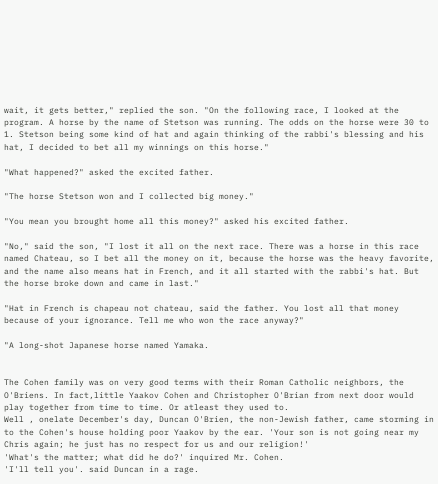wait, it gets better," replied the son. "On the following race, I looked at the program. A horse by the name of Stetson was running. The odds on the horse were 30 to 1. Stetson being some kind of hat and again thinking of the rabbi's blessing and his hat, I decided to bet all my winnings on this horse."

"What happened?" asked the excited father.

"The horse Stetson won and I collected big money."

"You mean you brought home all this money?" asked his excited father.

"No," said the son, "I lost it all on the next race. There was a horse in this race named Chateau, so I bet all the money on it, because the horse was the heavy favorite, and the name also means hat in French, and it all started with the rabbi's hat. But the horse broke down and came in last."

"Hat in French is chapeau not chateau, said the father. You lost all that money because of your ignorance. Tell me who won the race anyway?"

"A long-shot Japanese horse named Yamaka.


The Cohen family was on very good terms with their Roman Catholic neighbors, the O'Briens. In fact,little Yaakov Cohen and Christopher O'Brian from next door would play together from time to time. Or atleast they used to.
Well , onelate December's day, Duncan O'Brien, the non-Jewish father, came storming in to the Cohen's house holding poor Yaakov by the ear. 'Your son is not going near my Chris again; he just has no respect for us and our religion!'
'What's the matter; what did he do?' inquired Mr. Cohen.
'I'll tell you'. said Duncan in a rage.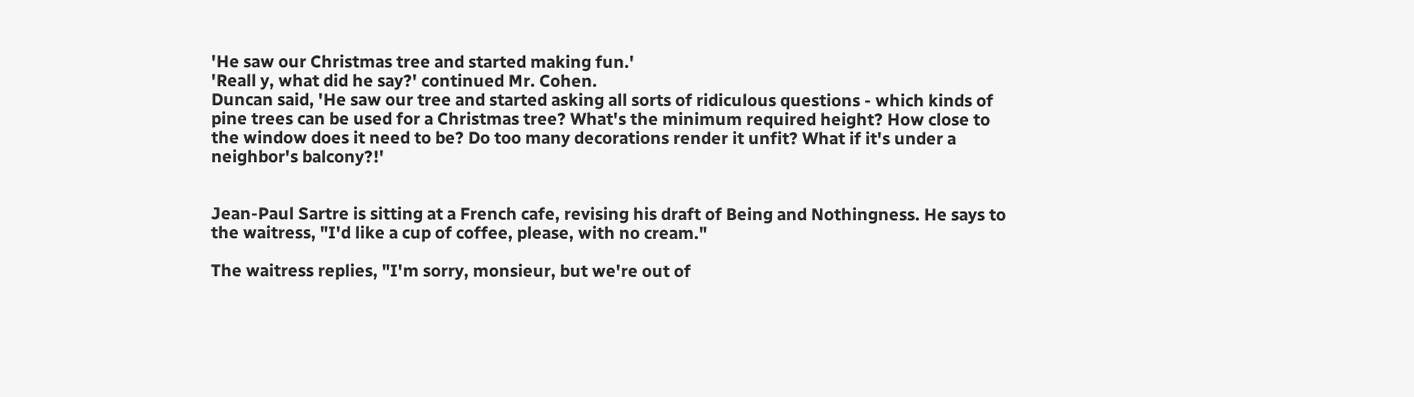'He saw our Christmas tree and started making fun.'
'Reall y, what did he say?' continued Mr. Cohen.
Duncan said, 'He saw our tree and started asking all sorts of ridiculous questions - which kinds of pine trees can be used for a Christmas tree? What's the minimum required height? How close to the window does it need to be? Do too many decorations render it unfit? What if it's under a neighbor's balcony?!'


Jean-Paul Sartre is sitting at a French cafe, revising his draft of Being and Nothingness. He says to the waitress, "I'd like a cup of coffee, please, with no cream."

The waitress replies, "I'm sorry, monsieur, but we're out of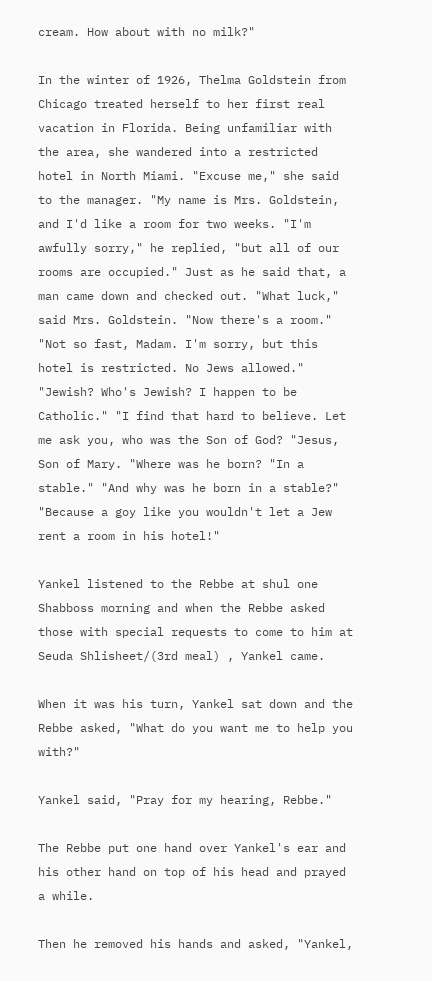cream. How about with no milk?"

In the winter of 1926, Thelma Goldstein from Chicago treated herself to her first real vacation in Florida. Being unfamiliar with the area, she wandered into a restricted hotel in North Miami. "Excuse me," she said to the manager. "My name is Mrs. Goldstein, and I'd like a room for two weeks. "I'm awfully sorry," he replied, "but all of our rooms are occupied." Just as he said that, a man came down and checked out. "What luck," said Mrs. Goldstein. "Now there's a room." "Not so fast, Madam. I'm sorry, but this hotel is restricted. No Jews allowed." "Jewish? Who's Jewish? I happen to be Catholic." "I find that hard to believe. Let me ask you, who was the Son of God? "Jesus, Son of Mary. "Where was he born? "In a stable." "And why was he born in a stable?" "Because a goy like you wouldn't let a Jew rent a room in his hotel!"

Yankel listened to the Rebbe at shul one Shabboss morning and when the Rebbe asked those with special requests to come to him at Seuda Shlisheet/(3rd meal) , Yankel came.

When it was his turn, Yankel sat down and the Rebbe asked, "What do you want me to help you with?"

Yankel said, "Pray for my hearing, Rebbe."

The Rebbe put one hand over Yankel's ear and his other hand on top of his head and prayed a while.

Then he removed his hands and asked, "Yankel,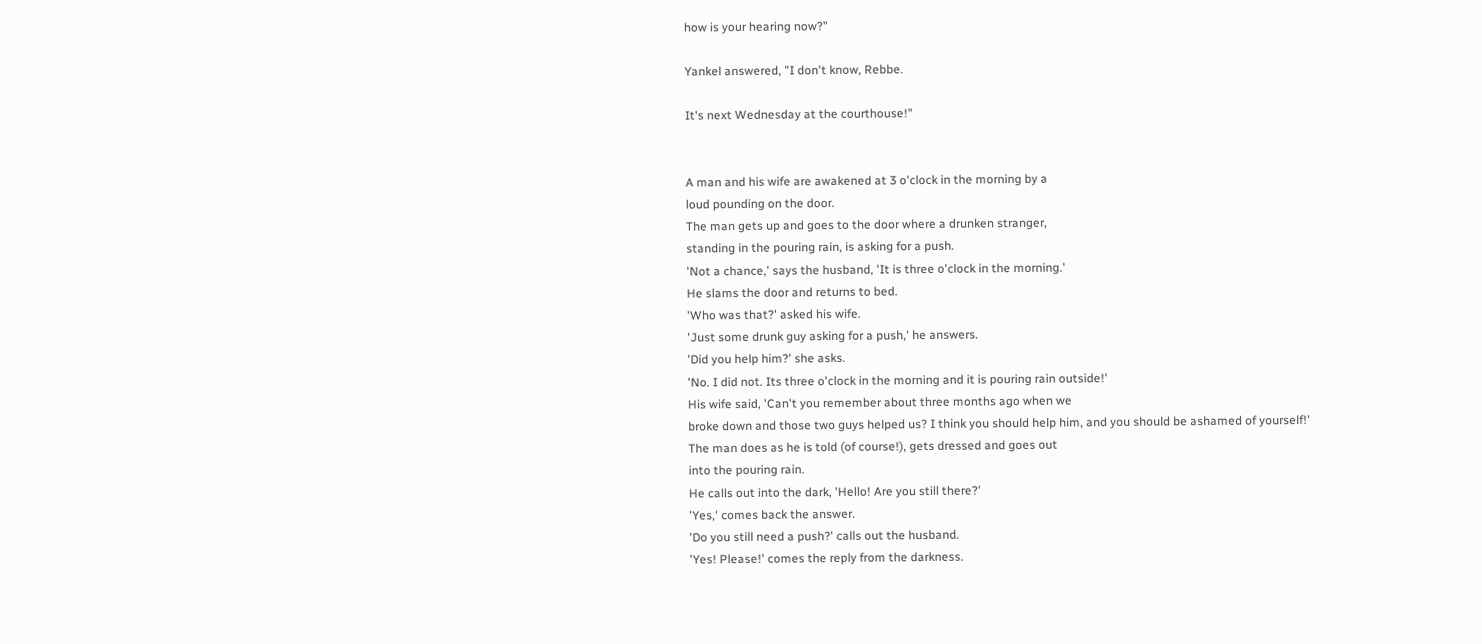how is your hearing now?"

Yankel answered, "I don't know, Rebbe.

It's next Wednesday at the courthouse!"


A man and his wife are awakened at 3 o'clock in the morning by a
loud pounding on the door.
The man gets up and goes to the door where a drunken stranger,
standing in the pouring rain, is asking for a push.
'Not a chance,' says the husband, 'It is three o'clock in the morning.'
He slams the door and returns to bed.
'Who was that?' asked his wife.
'Just some drunk guy asking for a push,' he answers.
'Did you help him?' she asks.
'No. I did not. Its three o'clock in the morning and it is pouring rain outside!'
His wife said, 'Can't you remember about three months ago when we
broke down and those two guys helped us? I think you should help him, and you should be ashamed of yourself!'
The man does as he is told (of course!), gets dressed and goes out
into the pouring rain.
He calls out into the dark, 'Hello! Are you still there?'
'Yes,' comes back the answer.
'Do you still need a push?' calls out the husband.
'Yes! Please!' comes the reply from the darkness.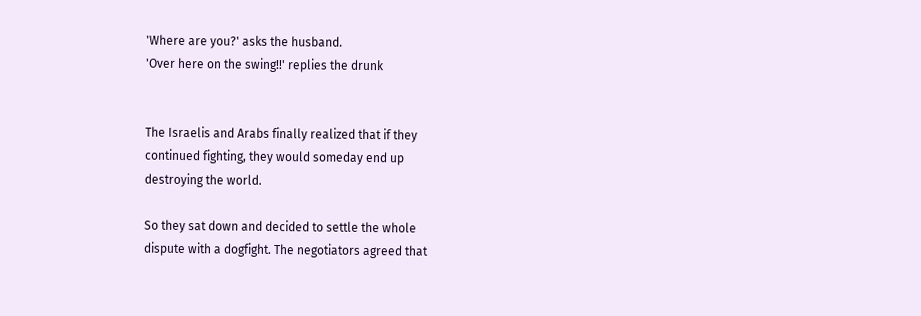'Where are you?' asks the husband.
'Over here on the swing!!' replies the drunk


The Israelis and Arabs finally realized that if they
continued fighting, they would someday end up
destroying the world.

So they sat down and decided to settle the whole
dispute with a dogfight. The negotiators agreed that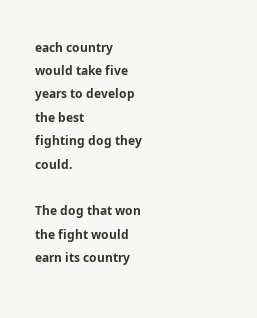each country would take five years to develop the best
fighting dog they could.

The dog that won the fight would earn its country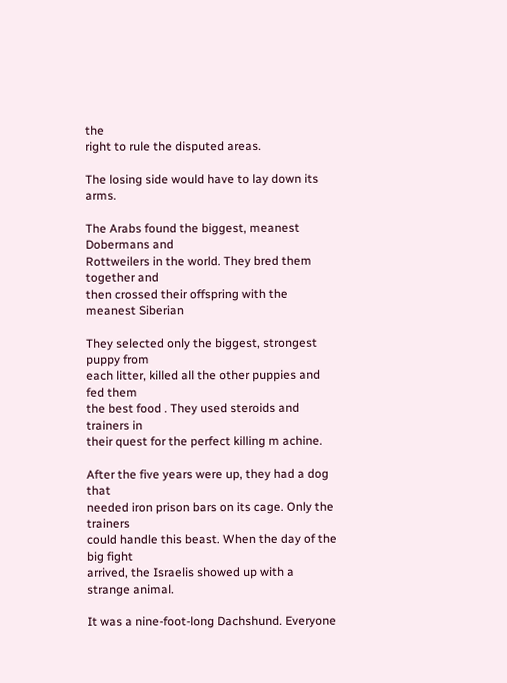the
right to rule the disputed areas.

The losing side would have to lay down its arms.

The Arabs found the biggest, meanest Dobermans and
Rottweilers in the world. They bred them together and
then crossed their offspring with the meanest Siberian

They selected only the biggest, strongest puppy from
each litter, killed all the other puppies and fed them
the best food . They used steroids and trainers in
their quest for the perfect killing m achine.

After the five years were up, they had a dog that
needed iron prison bars on its cage. Only the trainers
could handle this beast. When the day of the big fight
arrived, the Israelis showed up with a strange animal.

It was a nine-foot-long Dachshund. Everyone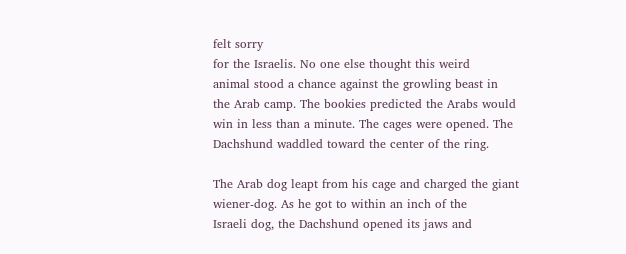felt sorry
for the Israelis. No one else thought this weird
animal stood a chance against the growling beast in
the Arab camp. The bookies predicted the Arabs would
win in less than a minute. The cages were opened. The
Dachshund waddled toward the center of the ring.

The Arab dog leapt from his cage and charged the giant
wiener-dog. As he got to within an inch of the
Israeli dog, the Dachshund opened its jaws and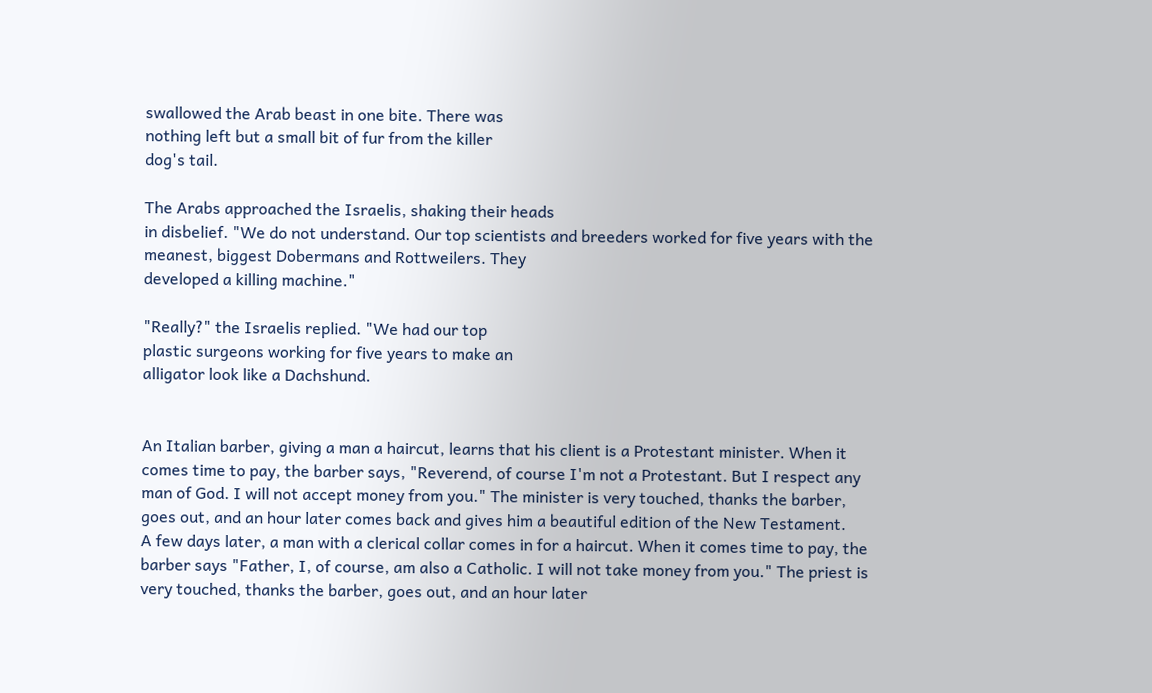swallowed the Arab beast in one bite. There was
nothing left but a small bit of fur from the killer
dog's tail.

The Arabs approached the Israelis, shaking their heads
in disbelief. "We do not understand. Our top scientists and breeders worked for five years with the
meanest, biggest Dobermans and Rottweilers. They
developed a killing machine."

"Really?" the Israelis replied. "We had our top
plastic surgeons working for five years to make an
alligator look like a Dachshund.


An Italian barber, giving a man a haircut, learns that his client is a Protestant minister. When it comes time to pay, the barber says, "Reverend, of course I'm not a Protestant. But I respect any man of God. I will not accept money from you." The minister is very touched, thanks the barber, goes out, and an hour later comes back and gives him a beautiful edition of the New Testament.
A few days later, a man with a clerical collar comes in for a haircut. When it comes time to pay, the barber says "Father, I, of course, am also a Catholic. I will not take money from you." The priest is very touched, thanks the barber, goes out, and an hour later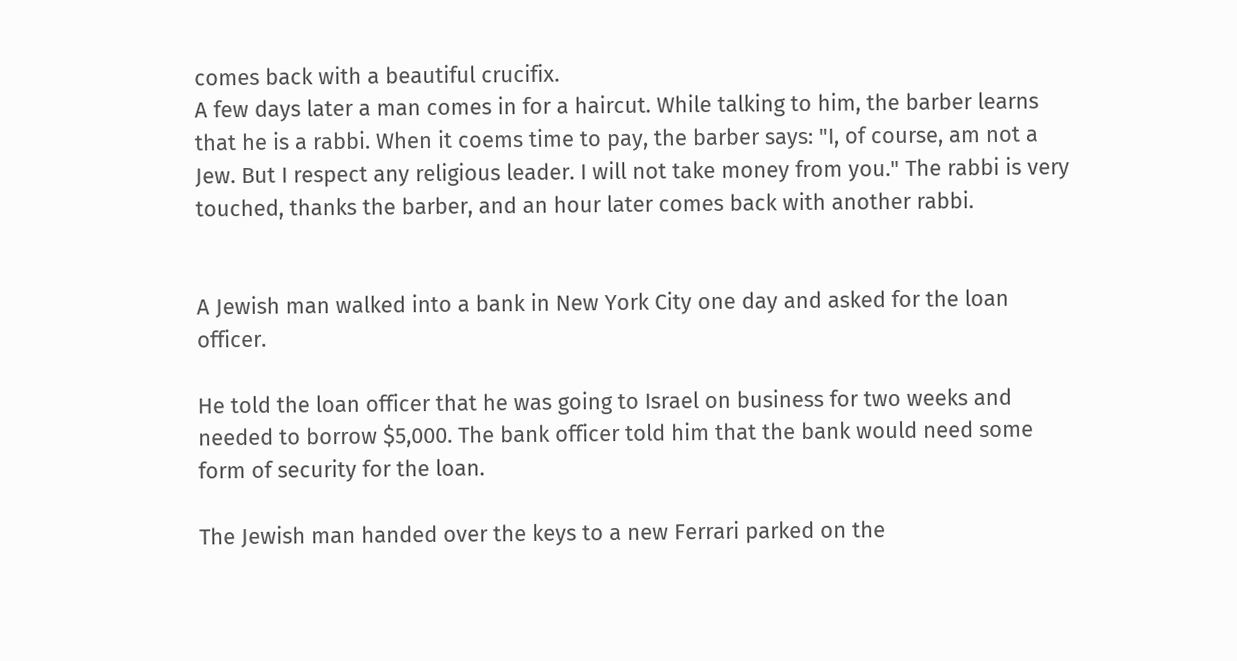comes back with a beautiful crucifix.
A few days later a man comes in for a haircut. While talking to him, the barber learns that he is a rabbi. When it coems time to pay, the barber says: "I, of course, am not a Jew. But I respect any religious leader. I will not take money from you." The rabbi is very touched, thanks the barber, and an hour later comes back with another rabbi.


A Jewish man walked into a bank in New York City one day and asked for the loan officer.

He told the loan officer that he was going to Israel on business for two weeks and needed to borrow $5,000. The bank officer told him that the bank would need some form of security for the loan.

The Jewish man handed over the keys to a new Ferrari parked on the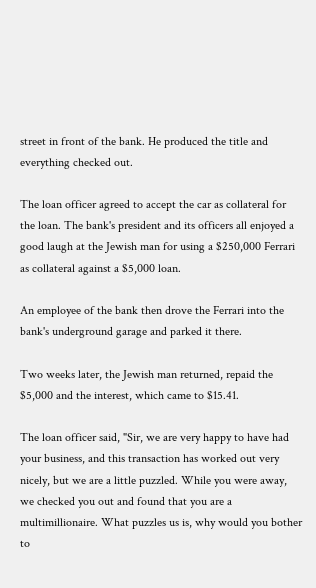street in front of the bank. He produced the title and everything checked out.

The loan officer agreed to accept the car as collateral for the loan. The bank's president and its officers all enjoyed a good laugh at the Jewish man for using a $250,000 Ferrari as collateral against a $5,000 loan.

An employee of the bank then drove the Ferrari into the bank's underground garage and parked it there.

Two weeks later, the Jewish man returned, repaid the $5,000 and the interest, which came to $15.41.

The loan officer said, "Sir, we are very happy to have had your business, and this transaction has worked out very nicely, but we are a little puzzled. While you were away, we checked you out and found that you are a multimillionaire. What puzzles us is, why would you bother to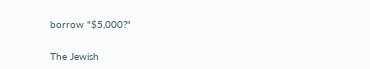borrow "$5,000?"

The Jewish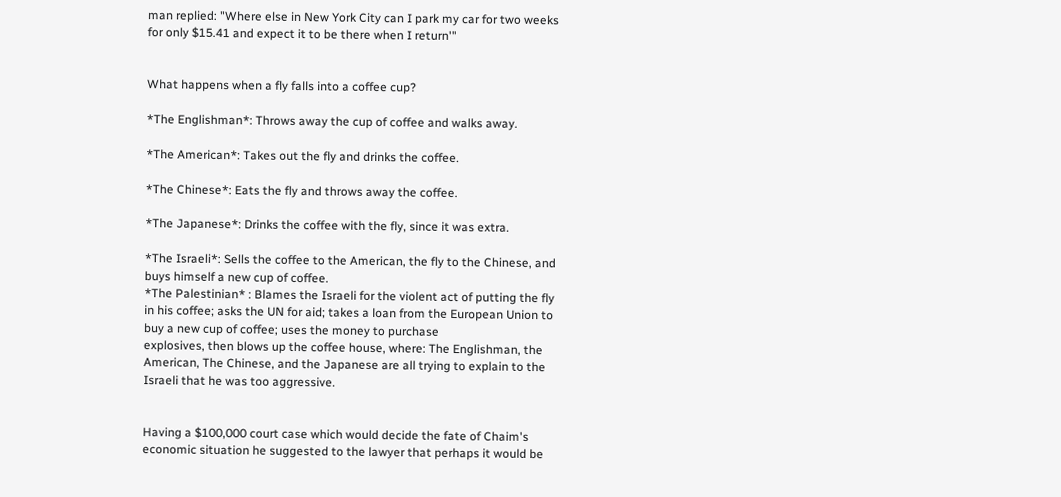man replied: "Where else in New York City can I park my car for two weeks for only $15.41 and expect it to be there when I return'"


What happens when a fly falls into a coffee cup?

*The Englishman*: Throws away the cup of coffee and walks away.

*The American*: Takes out the fly and drinks the coffee.

*The Chinese*: Eats the fly and throws away the coffee.

*The Japanese*: Drinks the coffee with the fly, since it was extra.

*The Israeli*: Sells the coffee to the American, the fly to the Chinese, and buys himself a new cup of coffee.
*The Palestinian* : Blames the Israeli for the violent act of putting the fly in his coffee; asks the UN for aid; takes a loan from the European Union to buy a new cup of coffee; uses the money to purchase
explosives, then blows up the coffee house, where: The Englishman, the American, The Chinese, and the Japanese are all trying to explain to the Israeli that he was too aggressive.


Having a $100,000 court case which would decide the fate of Chaim's economic situation he suggested to the lawyer that perhaps it would be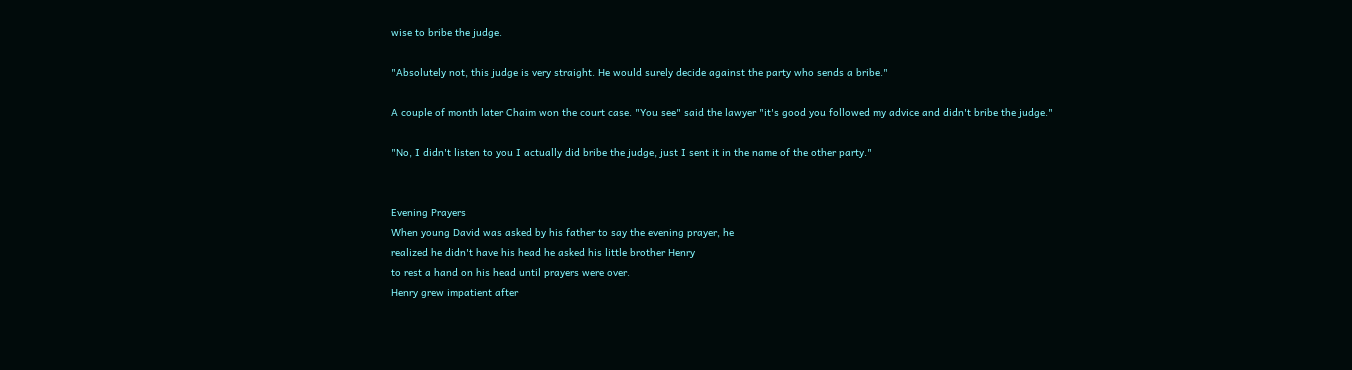wise to bribe the judge.

"Absolutely not, this judge is very straight. He would surely decide against the party who sends a bribe."

A couple of month later Chaim won the court case. "You see" said the lawyer "it's good you followed my advice and didn't bribe the judge."

"No, I didn't listen to you I actually did bribe the judge, just I sent it in the name of the other party."


Evening Prayers
When young David was asked by his father to say the evening prayer, he
realized he didn't have his head he asked his little brother Henry
to rest a hand on his head until prayers were over.
Henry grew impatient after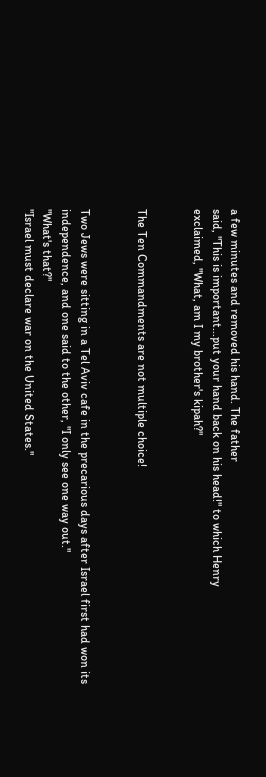a few minutes and removed his hand. The father
said, "This is important...put your hand back on his head!" to which Henry
exclaimed, "What, am I my brother's kipah?"


The Ten Commandments are not multiple choice!


Two Jews were sitting in a Tel Aviv cafe in the precarious days after Israel first had won its independence, and one said to the other, "I only see one way out."
"What's that?"
"Israel must declare war on the United States."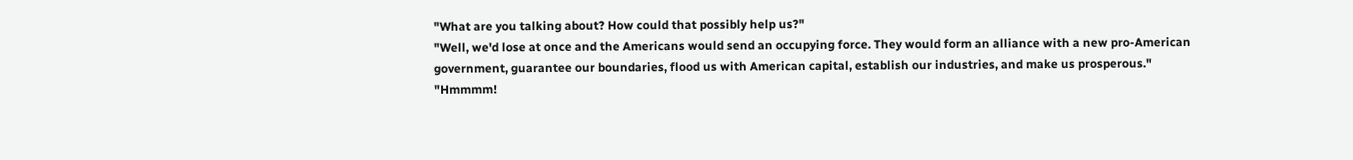"What are you talking about? How could that possibly help us?"
"Well, we'd lose at once and the Americans would send an occupying force. They would form an alliance with a new pro-American government, guarantee our boundaries, flood us with American capital, establish our industries, and make us prosperous."
"Hmmmm!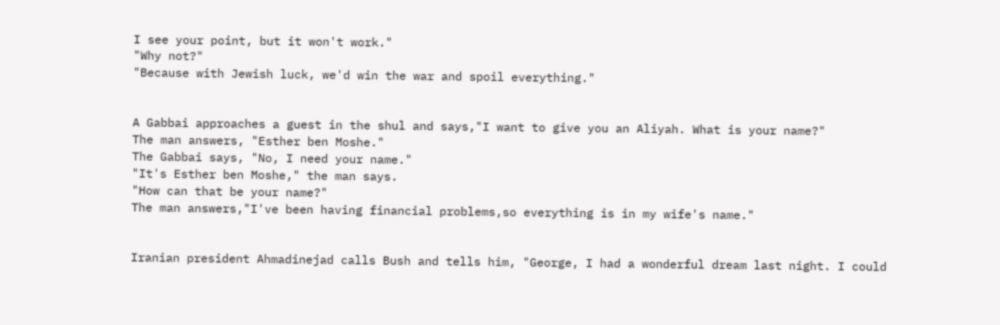I see your point, but it won't work."
"Why not?"
"Because with Jewish luck, we'd win the war and spoil everything."


A Gabbai approaches a guest in the shul and says,"I want to give you an Aliyah. What is your name?"
The man answers, "Esther ben Moshe."
The Gabbai says, "No, I need your name."
"It's Esther ben Moshe," the man says.
"How can that be your name?"
The man answers,"I've been having financial problems,so everything is in my wife's name."


Iranian president Ahmadinejad calls Bush and tells him, "George, I had a wonderful dream last night. I could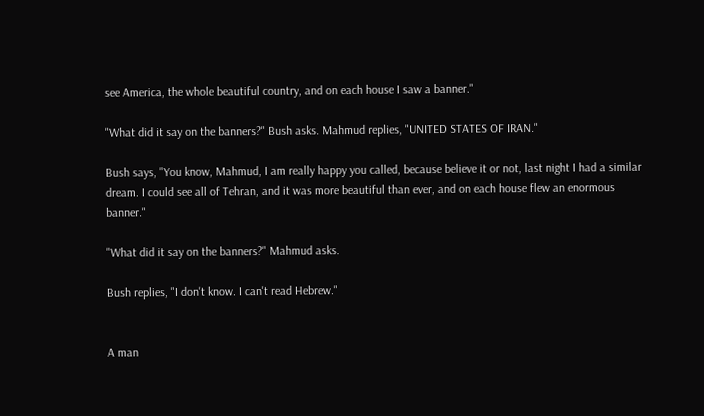see America, the whole beautiful country, and on each house I saw a banner."

"What did it say on the banners?" Bush asks. Mahmud replies, "UNITED STATES OF IRAN."

Bush says, "You know, Mahmud, I am really happy you called, because believe it or not, last night I had a similar dream. I could see all of Tehran, and it was more beautiful than ever, and on each house flew an enormous banner."

"What did it say on the banners?" Mahmud asks.

Bush replies, "I don't know. I can't read Hebrew."


A man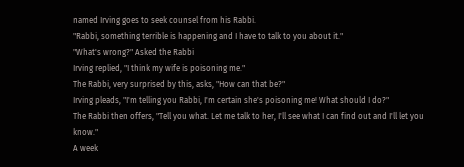named Irving goes to seek counsel from his Rabbi.
"Rabbi, something terrible is happening and I have to talk to you about it."
"What's wrong?" Asked the Rabbi
Irving replied, "I think my wife is poisoning me."
The Rabbi, very surprised by this, asks, "How can that be?"
Irving pleads, "I'm telling you Rabbi, I'm certain she's poisoning me! What should I do?"
The Rabbi then offers, "Tell you what. Let me talk to her, I'll see what I can find out and I'll let you know."
A week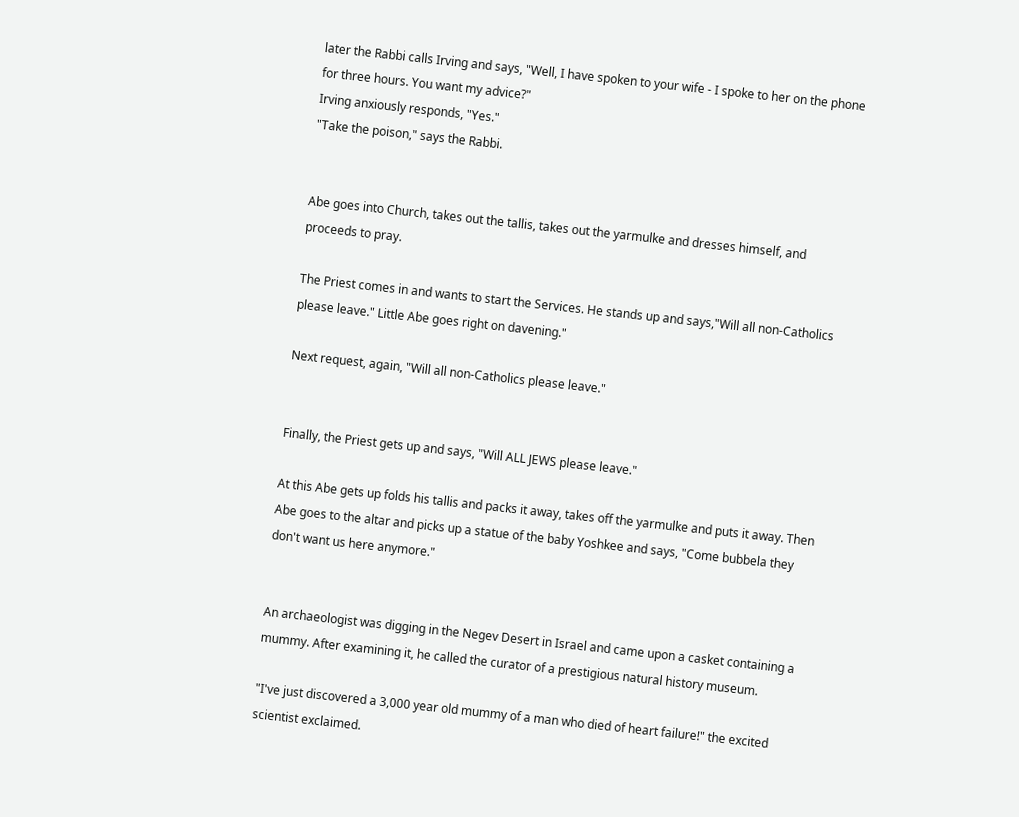later the Rabbi calls Irving and says, "Well, I have spoken to your wife - I spoke to her on the phone for three hours. You want my advice?"
Irving anxiously responds, "Yes."
"Take the poison," says the Rabbi.


Abe goes into Church, takes out the tallis, takes out the yarmulke and dresses himself, and proceeds to pray.

The Priest comes in and wants to start the Services. He stands up and says,"Will all non-Catholics please leave." Little Abe goes right on davening."

Next request, again, "Will all non-Catholics please leave."


Finally, the Priest gets up and says, "Will ALL JEWS please leave."

At this Abe gets up folds his tallis and packs it away, takes off the yarmulke and puts it away. Then Abe goes to the altar and picks up a statue of the baby Yoshkee and says, "Come bubbela they don't want us here anymore."


An archaeologist was digging in the Negev Desert in Israel and came upon a casket containing a mummy. After examining it, he called the curator of a prestigious natural history museum.

"I've just discovered a 3,000 year old mummy of a man who died of heart failure!" the excited scientist exclaimed.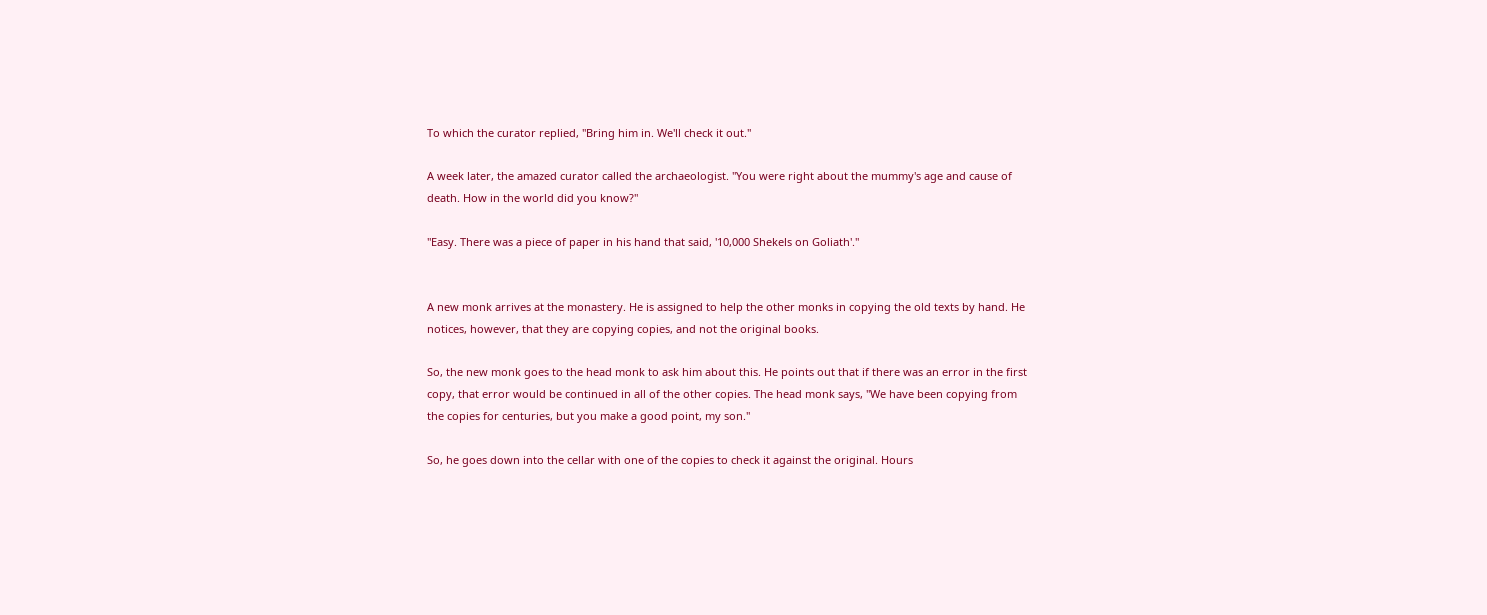To which the curator replied, "Bring him in. We'll check it out."

A week later, the amazed curator called the archaeologist. "You were right about the mummy's age and cause of death. How in the world did you know?"

"Easy. There was a piece of paper in his hand that said, '10,000 Shekels on Goliath'."


A new monk arrives at the monastery. He is assigned to help the other monks in copying the old texts by hand. He notices, however, that they are copying copies, and not the original books.

So, the new monk goes to the head monk to ask him about this. He points out that if there was an error in the first copy, that error would be continued in all of the other copies. The head monk says, "We have been copying from the copies for centuries, but you make a good point, my son."

So, he goes down into the cellar with one of the copies to check it against the original. Hours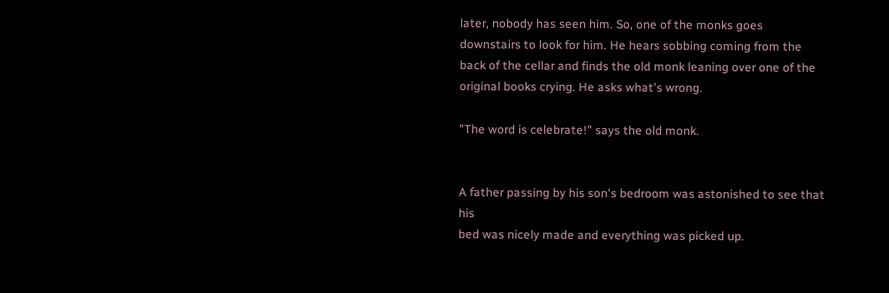later, nobody has seen him. So, one of the monks goes downstairs to look for him. He hears sobbing coming from the back of the cellar and finds the old monk leaning over one of the original books crying. He asks what's wrong.

"The word is celebrate!" says the old monk.


A father passing by his son's bedroom was astonished to see that his
bed was nicely made and everything was picked up.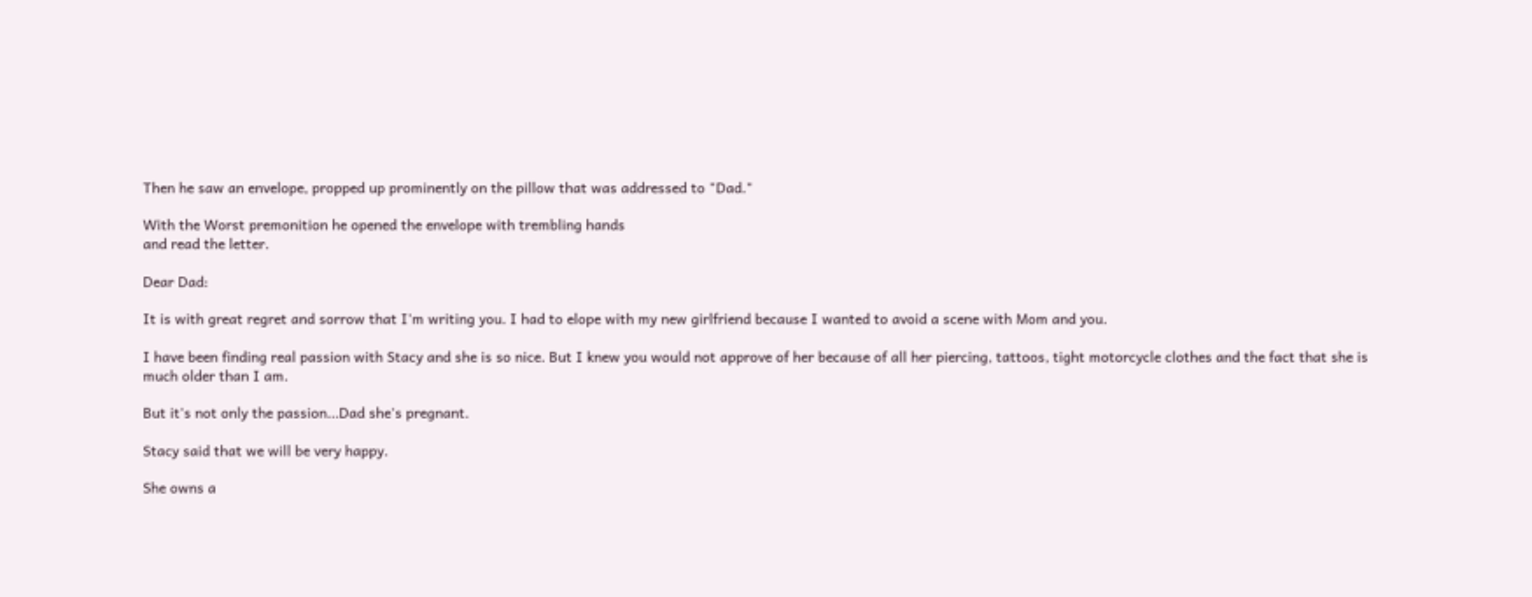Then he saw an envelope, propped up prominently on the pillow that was addressed to "Dad."

With the Worst premonition he opened the envelope with trembling hands
and read the letter.

Dear Dad:

It is with great regret and sorrow that I'm writing you. I had to elope with my new girlfriend because I wanted to avoid a scene with Mom and you.

I have been finding real passion with Stacy and she is so nice. But I knew you would not approve of her because of all her piercing, tattoos, tight motorcycle clothes and the fact that she is much older than I am.

But it's not only the passion...Dad she's pregnant.

Stacy said that we will be very happy.

She owns a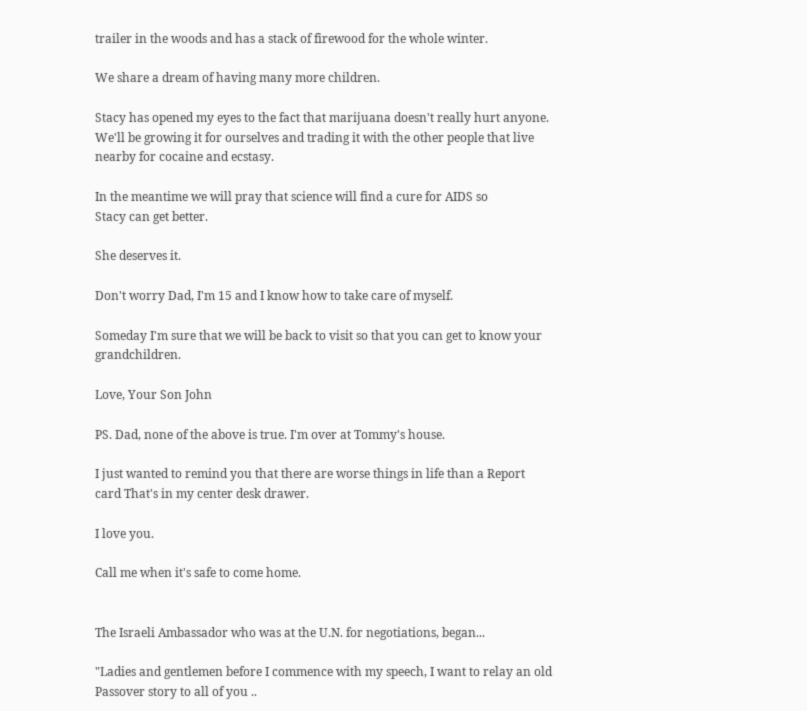trailer in the woods and has a stack of firewood for the whole winter.

We share a dream of having many more children.

Stacy has opened my eyes to the fact that marijuana doesn't really hurt anyone. We'll be growing it for ourselves and trading it with the other people that live nearby for cocaine and ecstasy.

In the meantime we will pray that science will find a cure for AIDS so
Stacy can get better.

She deserves it.

Don't worry Dad, I'm 15 and I know how to take care of myself.

Someday I'm sure that we will be back to visit so that you can get to know your grandchildren.

Love, Your Son John

PS. Dad, none of the above is true. I'm over at Tommy's house.

I just wanted to remind you that there are worse things in life than a Report card That's in my center desk drawer.

I love you.

Call me when it's safe to come home.


The Israeli Ambassador who was at the U.N. for negotiations, began...

"Ladies and gentlemen before I commence with my speech, I want to relay an old Passover story to all of you ..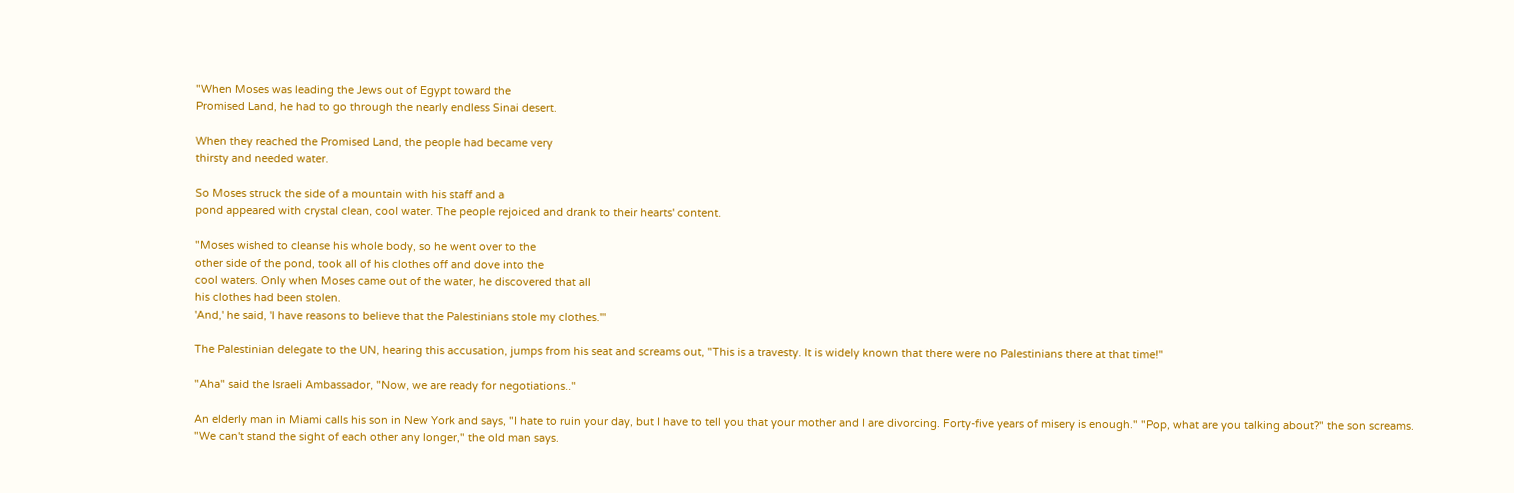"When Moses was leading the Jews out of Egypt toward the
Promised Land, he had to go through the nearly endless Sinai desert.

When they reached the Promised Land, the people had became very
thirsty and needed water.

So Moses struck the side of a mountain with his staff and a
pond appeared with crystal clean, cool water. The people rejoiced and drank to their hearts' content.

"Moses wished to cleanse his whole body, so he went over to the
other side of the pond, took all of his clothes off and dove into the
cool waters. Only when Moses came out of the water, he discovered that all
his clothes had been stolen.
'And,' he said, 'I have reasons to believe that the Palestinians stole my clothes.'"

The Palestinian delegate to the UN, hearing this accusation, jumps from his seat and screams out, "This is a travesty. It is widely known that there were no Palestinians there at that time!"

"Aha" said the Israeli Ambassador, "Now, we are ready for negotiations.."

An elderly man in Miami calls his son in New York and says, "I hate to ruin your day, but I have to tell you that your mother and I are divorcing. Forty-five years of misery is enough." "Pop, what are you talking about?" the son screams.
"We can't stand the sight of each other any longer," the old man says.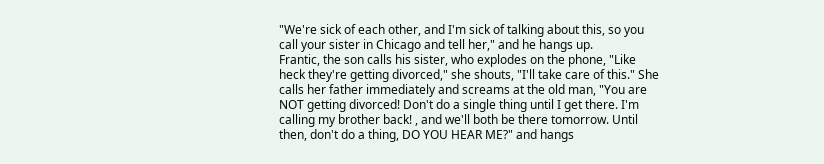"We're sick of each other, and I'm sick of talking about this, so you call your sister in Chicago and tell her," and he hangs up.
Frantic, the son calls his sister, who explodes on the phone, "Like heck they're getting divorced," she shouts, "I'll take care of this." She calls her father immediately and screams at the old man, "You are NOT getting divorced! Don't do a single thing until I get there. I'm calling my brother back! , and we'll both be there tomorrow. Until then, don't do a thing, DO YOU HEAR ME?" and hangs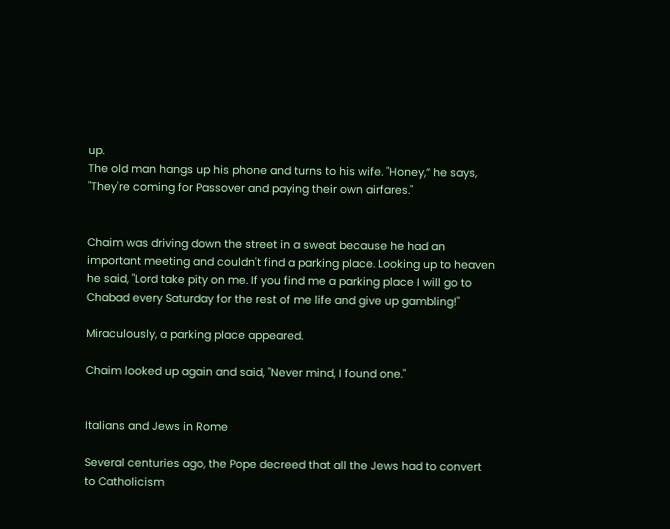up.
The old man hangs up his phone and turns to his wife. "Honey,” he says, "They're coming for Passover and paying their own airfares."


Chaim was driving down the street in a sweat because he had an important meeting and couldn't find a parking place. Looking up to heaven he said, "Lord take pity on me. If you find me a parking place I will go to Chabad every Saturday for the rest of me life and give up gambling!"

Miraculously, a parking place appeared.

Chaim looked up again and said, "Never mind, I found one."


Italians and Jews in Rome

Several centuries ago, the Pope decreed that all the Jews had to convert
to Catholicism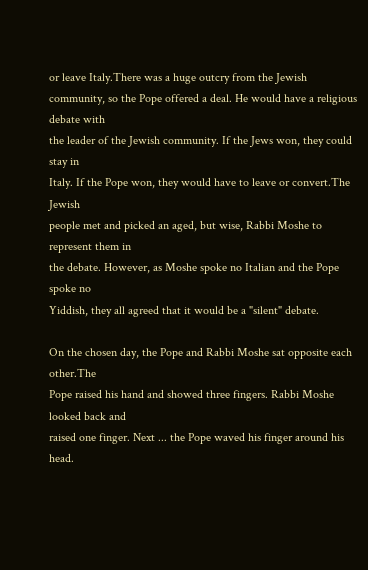or leave Italy.There was a huge outcry from the Jewish
community, so the Pope offered a deal. He would have a religious debate with
the leader of the Jewish community. If the Jews won, they could stay in
Italy. If the Pope won, they would have to leave or convert.The Jewish
people met and picked an aged, but wise, Rabbi Moshe to represent them in
the debate. However, as Moshe spoke no Italian and the Pope spoke no
Yiddish, they all agreed that it would be a "silent" debate.

On the chosen day, the Pope and Rabbi Moshe sat opposite each other.The
Pope raised his hand and showed three fingers. Rabbi Moshe looked back and
raised one finger. Next ... the Pope waved his finger around his head.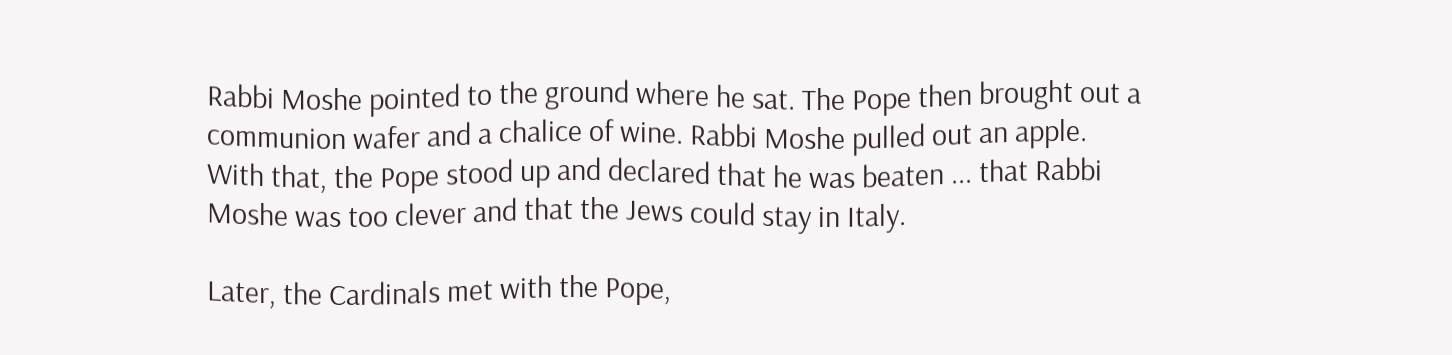Rabbi Moshe pointed to the ground where he sat. The Pope then brought out a
communion wafer and a chalice of wine. Rabbi Moshe pulled out an apple.
With that, the Pope stood up and declared that he was beaten ... that Rabbi
Moshe was too clever and that the Jews could stay in Italy.

Later, the Cardinals met with the Pope,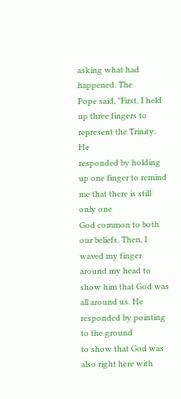asking what had happened. The
Pope said, "First, I held up three fingers to represent the Trinity. He
responded by holding up one finger to remind me that there is still only one
God common to both our beliefs. Then, I waved my finger around my head to
show him that God was all around us. He responded by pointing to the ground
to show that God was also right here with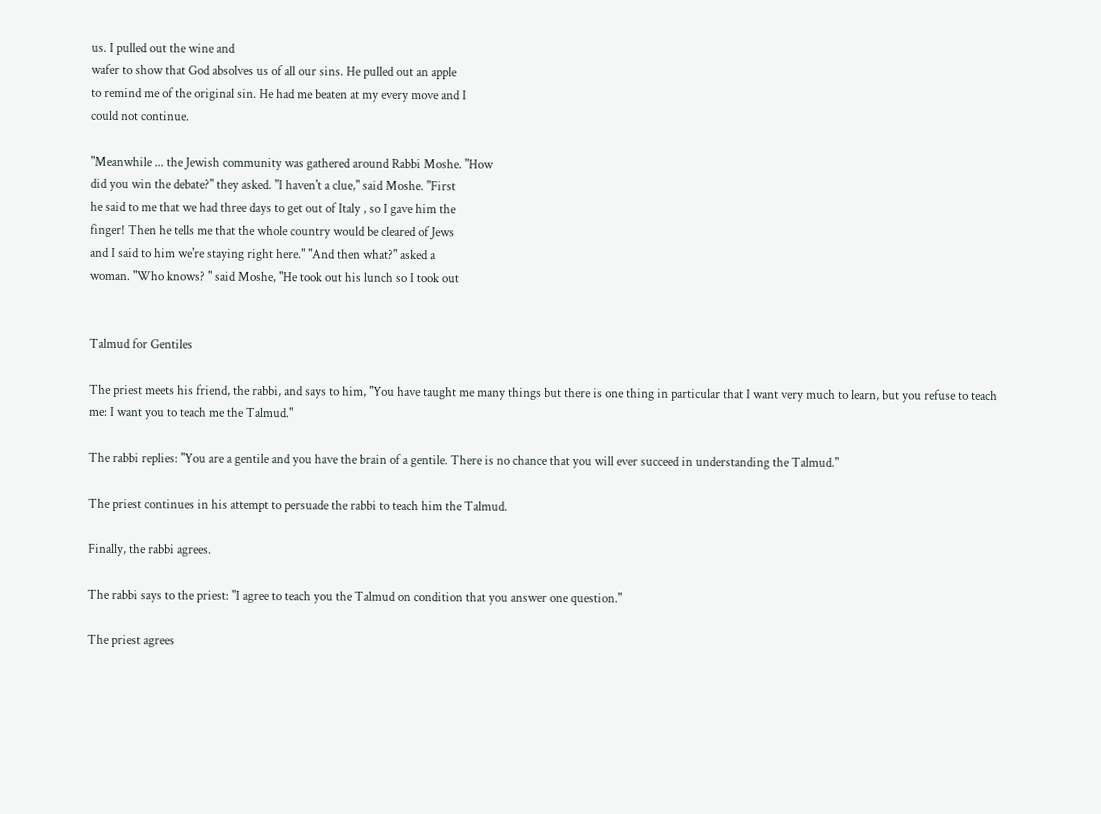us. I pulled out the wine and
wafer to show that God absolves us of all our sins. He pulled out an apple
to remind me of the original sin. He had me beaten at my every move and I
could not continue.

"Meanwhile ... the Jewish community was gathered around Rabbi Moshe. "How
did you win the debate?" they asked. "I haven't a clue," said Moshe. "First
he said to me that we had three days to get out of Italy , so I gave him the
finger! Then he tells me that the whole country would be cleared of Jews
and I said to him we're staying right here." "And then what?" asked a
woman. "Who knows? " said Moshe, "He took out his lunch so I took out


Talmud for Gentiles

The priest meets his friend, the rabbi, and says to him, "You have taught me many things but there is one thing in particular that I want very much to learn, but you refuse to teach me: I want you to teach me the Talmud."

The rabbi replies: "You are a gentile and you have the brain of a gentile. There is no chance that you will ever succeed in understanding the Talmud."

The priest continues in his attempt to persuade the rabbi to teach him the Talmud.

Finally, the rabbi agrees.

The rabbi says to the priest: "I agree to teach you the Talmud on condition that you answer one question."

The priest agrees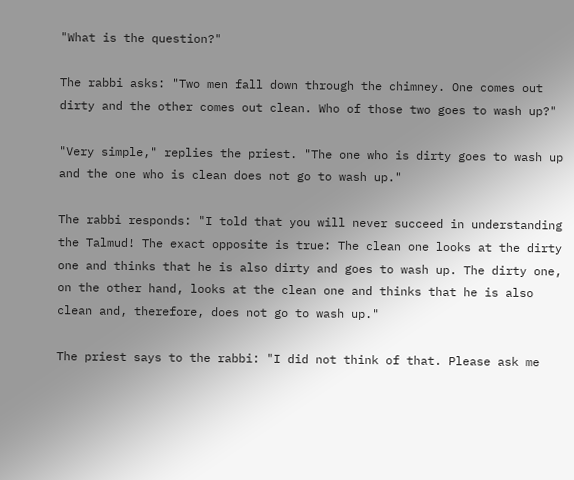"What is the question?"

The rabbi asks: "Two men fall down through the chimney. One comes out dirty and the other comes out clean. Who of those two goes to wash up?"

"Very simple," replies the priest. "The one who is dirty goes to wash up and the one who is clean does not go to wash up."

The rabbi responds: "I told that you will never succeed in understanding the Talmud! The exact opposite is true: The clean one looks at the dirty one and thinks that he is also dirty and goes to wash up. The dirty one, on the other hand, looks at the clean one and thinks that he is also clean and, therefore, does not go to wash up."

The priest says to the rabbi: "I did not think of that. Please ask me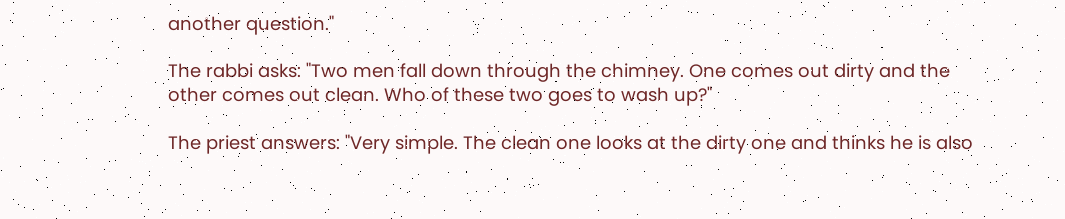another question."

The rabbi asks: "Two men fall down through the chimney. One comes out dirty and the other comes out clean. Who of these two goes to wash up?"

The priest answers: "Very simple. The clean one looks at the dirty one and thinks he is also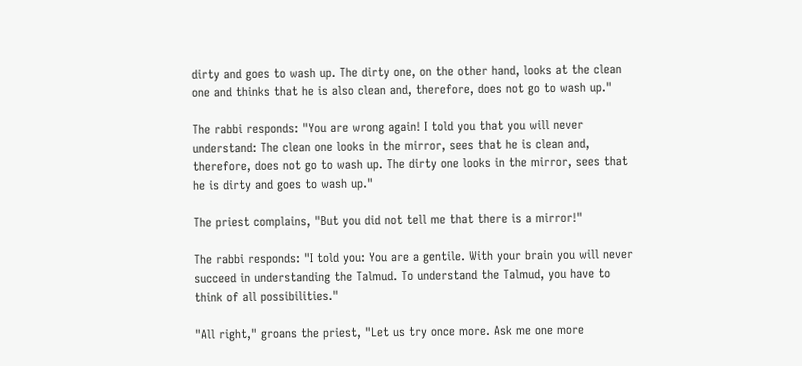dirty and goes to wash up. The dirty one, on the other hand, looks at the clean one and thinks that he is also clean and, therefore, does not go to wash up."

The rabbi responds: "You are wrong again! I told you that you will never understand: The clean one looks in the mirror, sees that he is clean and, therefore, does not go to wash up. The dirty one looks in the mirror, sees that he is dirty and goes to wash up."

The priest complains, "But you did not tell me that there is a mirror!"

The rabbi responds: "I told you: You are a gentile. With your brain you will never succeed in understanding the Talmud. To understand the Talmud, you have to think of all possibilities."

"All right," groans the priest, "Let us try once more. Ask me one more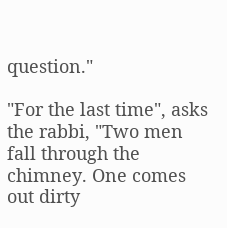question."

"For the last time", asks the rabbi, "Two men fall through the chimney. One comes out dirty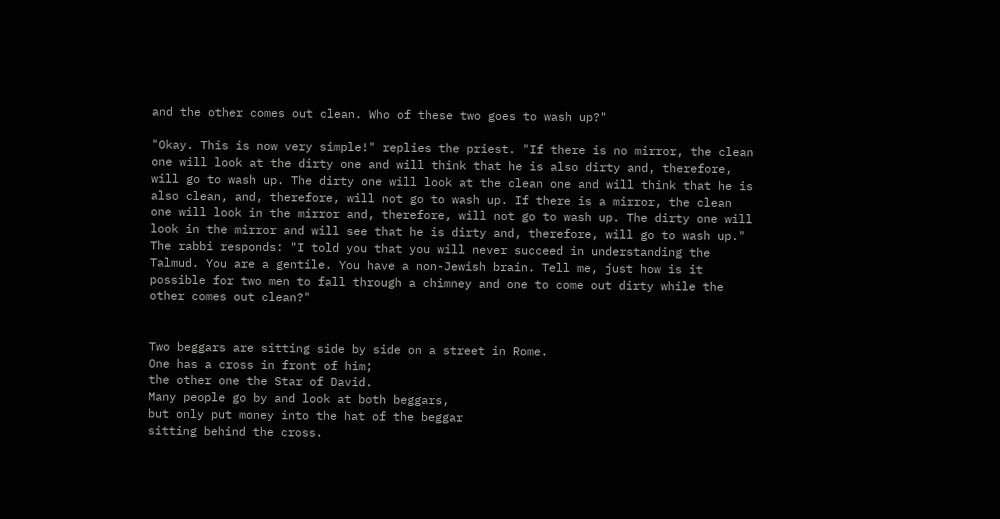and the other comes out clean. Who of these two goes to wash up?"

"Okay. This is now very simple!" replies the priest. "If there is no mirror, the clean one will look at the dirty one and will think that he is also dirty and, therefore, will go to wash up. The dirty one will look at the clean one and will think that he is also clean, and, therefore, will not go to wash up. If there is a mirror, the clean one will look in the mirror and, therefore, will not go to wash up. The dirty one will look in the mirror and will see that he is dirty and, therefore, will go to wash up."
The rabbi responds: "I told you that you will never succeed in understanding the Talmud. You are a gentile. You have a non-Jewish brain. Tell me, just how is it possible for two men to fall through a chimney and one to come out dirty while the other comes out clean?"


Two beggars are sitting side by side on a street in Rome.
One has a cross in front of him;
the other one the Star of David.
Many people go by and look at both beggars,
but only put money into the hat of the beggar
sitting behind the cross.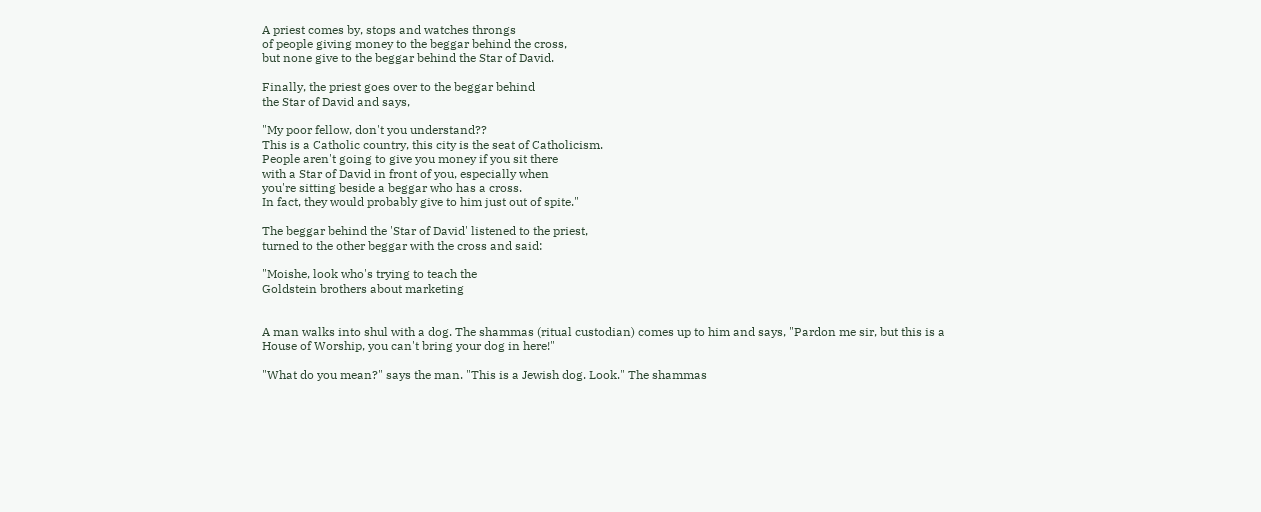A priest comes by, stops and watches throngs
of people giving money to the beggar behind the cross,
but none give to the beggar behind the Star of David.

Finally, the priest goes over to the beggar behind
the Star of David and says,

"My poor fellow, don't you understand??
This is a Catholic country, this city is the seat of Catholicism.
People aren't going to give you money if you sit there
with a Star of David in front of you, especially when
you're sitting beside a beggar who has a cross.
In fact, they would probably give to him just out of spite."

The beggar behind the 'Star of David' listened to the priest,
turned to the other beggar with the cross and said:

"Moishe, look who's trying to teach the
Goldstein brothers about marketing


A man walks into shul with a dog. The shammas (ritual custodian) comes up to him and says, "Pardon me sir, but this is a House of Worship, you can't bring your dog in here!"

"What do you mean?" says the man. "This is a Jewish dog. Look." The shammas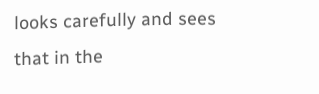looks carefully and sees that in the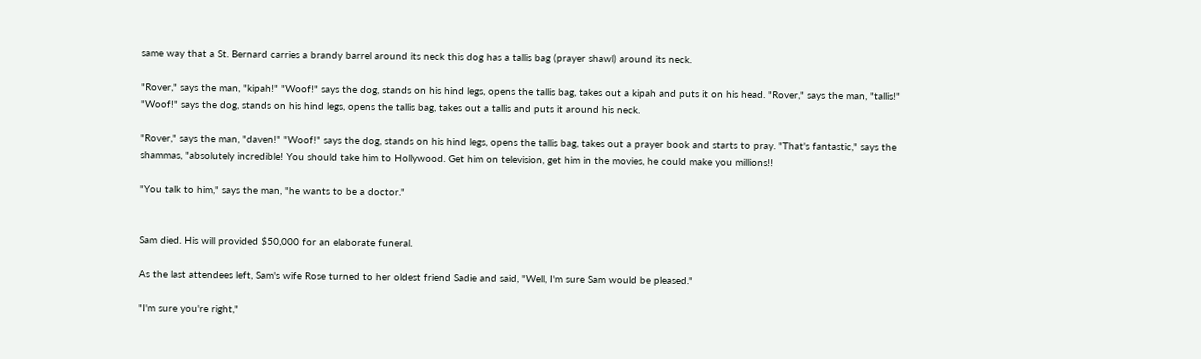same way that a St. Bernard carries a brandy barrel around its neck this dog has a tallis bag (prayer shawl) around its neck.

"Rover," says the man, "kipah!" "Woof!" says the dog, stands on his hind legs, opens the tallis bag, takes out a kipah and puts it on his head. "Rover," says the man, "tallis!" "Woof!" says the dog, stands on his hind legs, opens the tallis bag, takes out a tallis and puts it around his neck.

"Rover," says the man, "daven!" "Woof!" says the dog, stands on his hind legs, opens the tallis bag, takes out a prayer book and starts to pray. "That's fantastic," says the shammas, "absolutely incredible! You should take him to Hollywood. Get him on television, get him in the movies, he could make you millions!!

"You talk to him," says the man, "he wants to be a doctor."


Sam died. His will provided $50,000 for an elaborate funeral.

As the last attendees left, Sam's wife Rose turned to her oldest friend Sadie and said, "Well, I'm sure Sam would be pleased."

"I'm sure you're right,"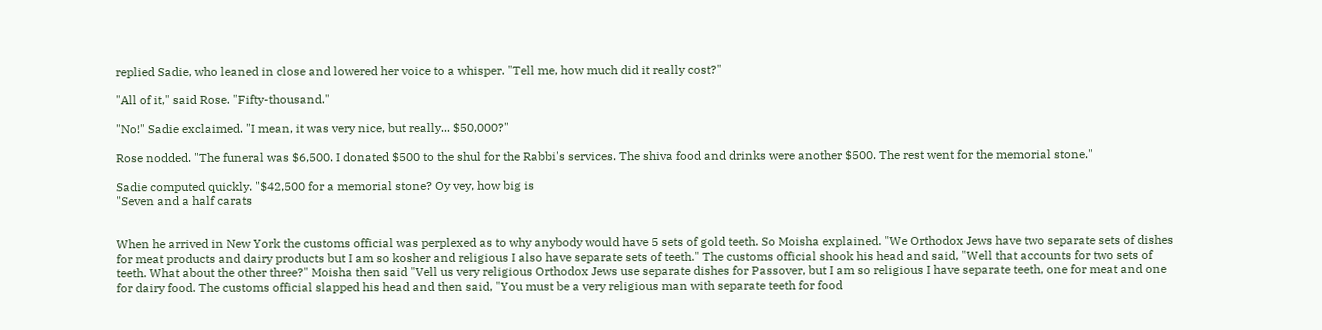replied Sadie, who leaned in close and lowered her voice to a whisper. "Tell me, how much did it really cost?"

"All of it," said Rose. "Fifty-thousand."

"No!" Sadie exclaimed. "I mean, it was very nice, but really... $50,000?"

Rose nodded. "The funeral was $6,500. I donated $500 to the shul for the Rabbi's services. The shiva food and drinks were another $500. The rest went for the memorial stone."

Sadie computed quickly. "$42,500 for a memorial stone? Oy vey, how big is
"Seven and a half carats


When he arrived in New York the customs official was perplexed as to why anybody would have 5 sets of gold teeth. So Moisha explained. "We Orthodox Jews have two separate sets of dishes for meat products and dairy products but I am so kosher and religious I also have separate sets of teeth." The customs official shook his head and said, "Well that accounts for two sets of teeth. What about the other three?" Moisha then said "Vell us very religious Orthodox Jews use separate dishes for Passover, but I am so religious I have separate teeth, one for meat and one for dairy food. The customs official slapped his head and then said, "You must be a very religious man with separate teeth for food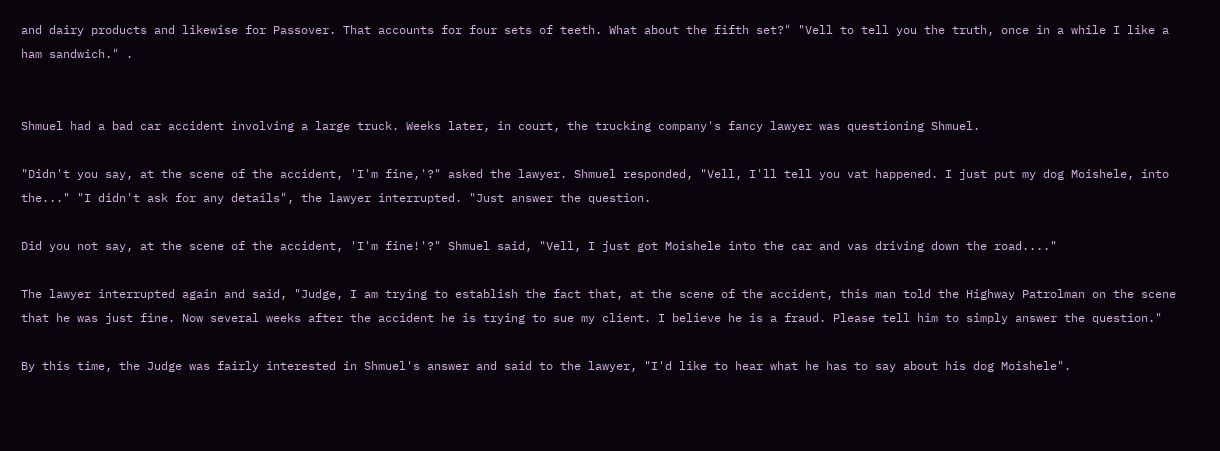and dairy products and likewise for Passover. That accounts for four sets of teeth. What about the fifth set?" "Vell to tell you the truth, once in a while I like a ham sandwich." .


Shmuel had a bad car accident involving a large truck. Weeks later, in court, the trucking company's fancy lawyer was questioning Shmuel.

"Didn't you say, at the scene of the accident, 'I'm fine,'?" asked the lawyer. Shmuel responded, "Vell, I'll tell you vat happened. I just put my dog Moishele, into the..." "I didn't ask for any details", the lawyer interrupted. "Just answer the question.

Did you not say, at the scene of the accident, 'I'm fine!'?" Shmuel said, "Vell, I just got Moishele into the car and vas driving down the road...."

The lawyer interrupted again and said, "Judge, I am trying to establish the fact that, at the scene of the accident, this man told the Highway Patrolman on the scene that he was just fine. Now several weeks after the accident he is trying to sue my client. I believe he is a fraud. Please tell him to simply answer the question."

By this time, the Judge was fairly interested in Shmuel's answer and said to the lawyer, "I'd like to hear what he has to say about his dog Moishele".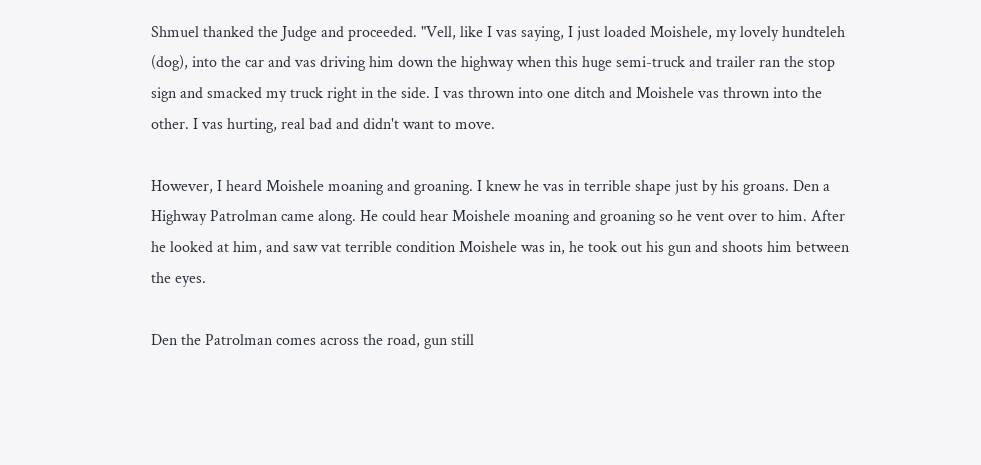Shmuel thanked the Judge and proceeded. "Vell, like I vas saying, I just loaded Moishele, my lovely hundteleh (dog), into the car and vas driving him down the highway when this huge semi-truck and trailer ran the stop sign and smacked my truck right in the side. I vas thrown into one ditch and Moishele vas thrown into the other. I vas hurting, real bad and didn't want to move.

However, I heard Moishele moaning and groaning. I knew he vas in terrible shape just by his groans. Den a Highway Patrolman came along. He could hear Moishele moaning and groaning so he vent over to him. After he looked at him, and saw vat terrible condition Moishele was in, he took out his gun and shoots him between the eyes.

Den the Patrolman comes across the road, gun still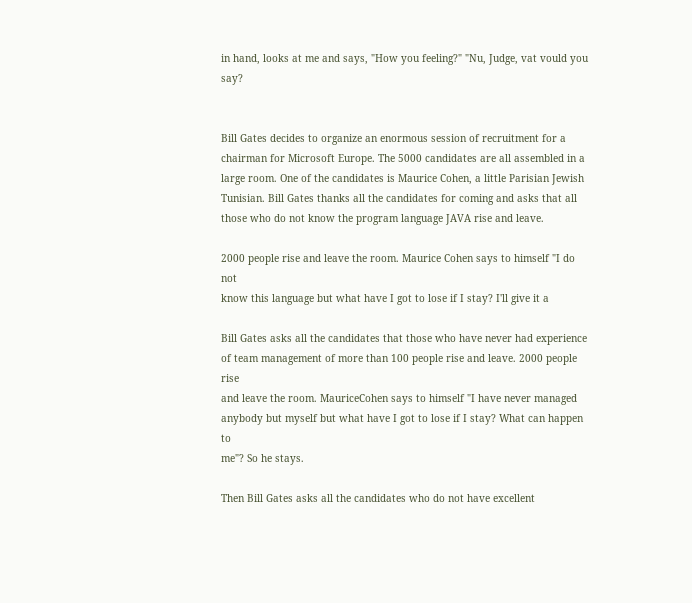in hand, looks at me and says, "How you feeling?" "Nu, Judge, vat vould you say?


Bill Gates decides to organize an enormous session of recruitment for a
chairman for Microsoft Europe. The 5000 candidates are all assembled in a
large room. One of the candidates is Maurice Cohen, a little Parisian Jewish
Tunisian. Bill Gates thanks all the candidates for coming and asks that all
those who do not know the program language JAVA rise and leave.

2000 people rise and leave the room. Maurice Cohen says to himself "I do not
know this language but what have I got to lose if I stay? I'll give it a

Bill Gates asks all the candidates that those who have never had experience
of team management of more than 100 people rise and leave. 2000 people rise
and leave the room. MauriceCohen says to himself "I have never managed
anybody but myself but what have I got to lose if I stay? What can happen to
me"? So he stays.

Then Bill Gates asks all the candidates who do not have excellent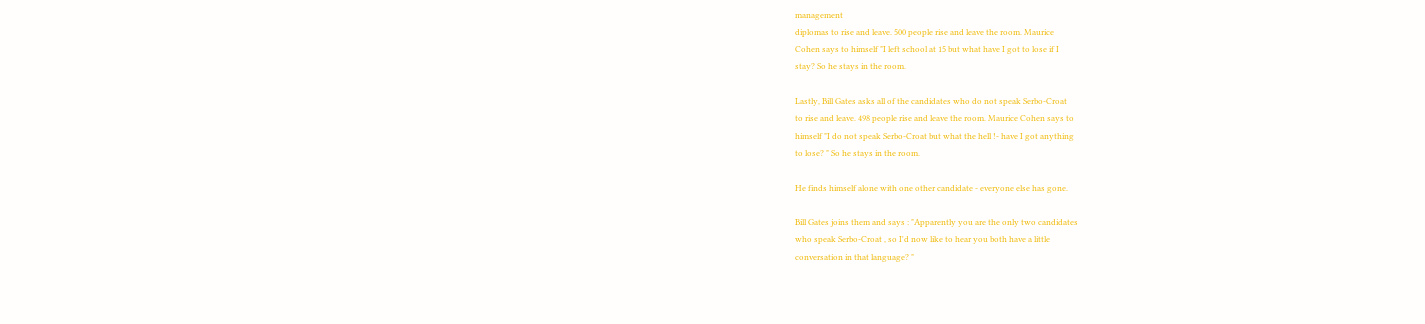management
diplomas to rise and leave. 500 people rise and leave the room. Maurice
Cohen says to himself "I left school at 15 but what have I got to lose if I
stay? So he stays in the room.

Lastly, Bill Gates asks all of the candidates who do not speak Serbo-Croat
to rise and leave. 498 people rise and leave the room. Maurice Cohen says to
himself "I do not speak Serbo-Croat but what the hell !- have I got anything
to lose? " So he stays in the room.

He finds himself alone with one other candidate - everyone else has gone.

Bill Gates joins them and says : "Apparently you are the only two candidates
who speak Serbo-Croat , so I'd now like to hear you both have a little
conversation in that language? "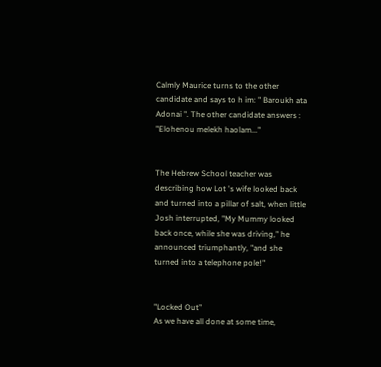Calmly Maurice turns to the other candidate and says to h im: " Baroukh ata
Adonai ". The other candidate answers : "Elohenou melekh haolam..."


The Hebrew School teacher was describing how Lot 's wife looked back and turned into a pillar of salt, when little Josh interrupted, "My Mummy looked back once, while she was driving," he announced triumphantly, "and she turned into a telephone pole!"


"Locked Out"
As we have all done at some time,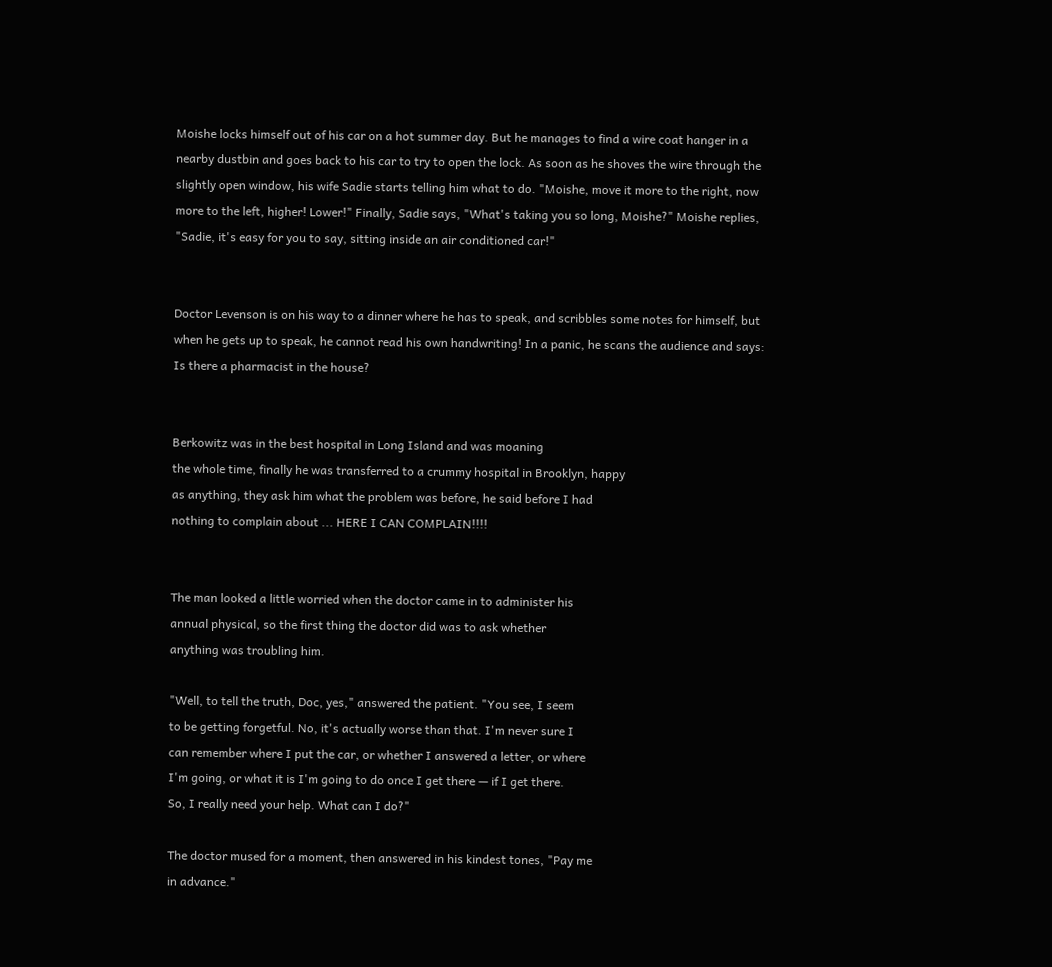Moishe locks himself out of his car on a hot summer day. But he manages to find a wire coat hanger in a nearby dustbin and goes back to his car to try to open the lock. As soon as he shoves the wire through the slightly open window, his wife Sadie starts telling him what to do. "Moishe, move it more to the right, now more to the left, higher! Lower!" Finally, Sadie says, "What's taking you so long, Moishe?" Moishe replies, "Sadie, it's easy for you to say, sitting inside an air conditioned car!"


Doctor Levenson is on his way to a dinner where he has to speak, and scribbles some notes for himself, but when he gets up to speak, he cannot read his own handwriting! In a panic, he scans the audience and says: Is there a pharmacist in the house?


Berkowitz was in the best hospital in Long Island and was moaning
the whole time, finally he was transferred to a crummy hospital in Brooklyn, happy
as anything, they ask him what the problem was before, he said before I had
nothing to complain about ... HERE I CAN COMPLAIN!!!!


The man looked a little worried when the doctor came in to administer his
annual physical, so the first thing the doctor did was to ask whether
anything was troubling him.

"Well, to tell the truth, Doc, yes," answered the patient. "You see, I seem
to be getting forgetful. No, it's actually worse than that. I'm never sure I
can remember where I put the car, or whether I answered a letter, or where
I'm going, or what it is I'm going to do once I get there — if I get there.
So, I really need your help. What can I do?"

The doctor mused for a moment, then answered in his kindest tones, "Pay me
in advance."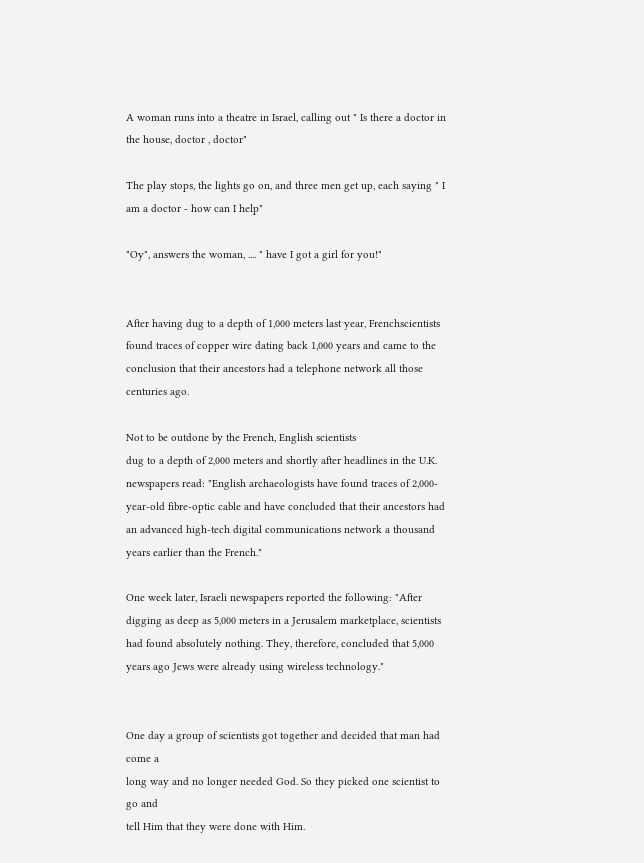A woman runs into a theatre in Israel, calling out " Is there a doctor in the house, doctor , doctor"

The play stops, the lights go on, and three men get up, each saying " I am a doctor - how can I help"

"Oy", answers the woman, .... " have I got a girl for you!"


After having dug to a depth of 1,000 meters last year, Frenchscientists found traces of copper wire dating back 1,000 years and came to the
conclusion that their ancestors had a telephone network all those centuries ago.

Not to be outdone by the French, English scientists
dug to a depth of 2,000 meters and shortly after headlines in the U.K. newspapers read: "English archaeologists have found traces of 2,000-year-old fibre-optic cable and have concluded that their ancestors had an advanced high-tech digital communications network a thousand years earlier than the French."

One week later, Israeli newspapers reported the following: "After
digging as deep as 5,000 meters in a Jerusalem marketplace, scientists
had found absolutely nothing. They, therefore, concluded that 5,000
years ago Jews were already using wireless technology."


One day a group of scientists got together and decided that man had come a
long way and no longer needed God. So they picked one scientist to go and
tell Him that they were done with Him.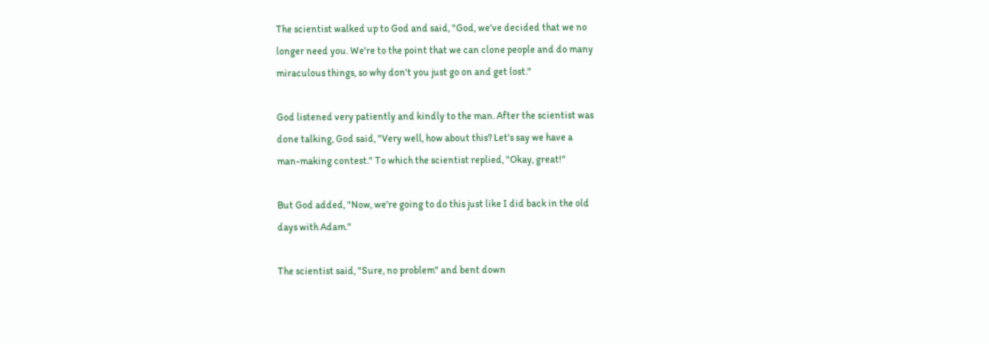The scientist walked up to God and said, "God, we've decided that we no
longer need you. We're to the point that we can clone people and do many
miraculous things, so why don't you just go on and get lost."

God listened very patiently and kindly to the man. After the scientist was
done talking, God said, "Very well, how about this? Let's say we have a
man-making contest." To which the scientist replied, "Okay, great!"

But God added, "Now, we're going to do this just like I did back in the old
days with Adam."

The scientist said, "Sure, no problem" and bent down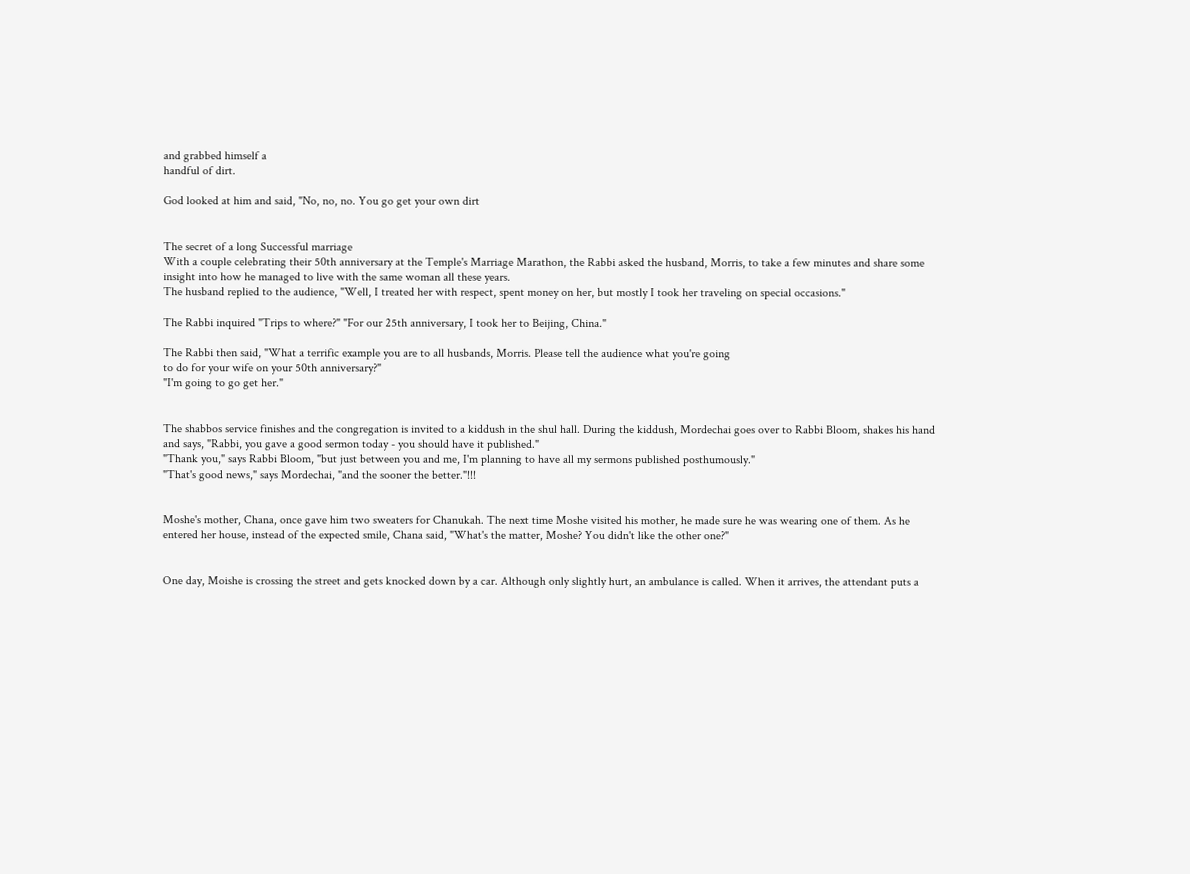and grabbed himself a
handful of dirt.

God looked at him and said, "No, no, no. You go get your own dirt


The secret of a long Successful marriage
With a couple celebrating their 50th anniversary at the Temple's Marriage Marathon, the Rabbi asked the husband, Morris, to take a few minutes and share some insight into how he managed to live with the same woman all these years.
The husband replied to the audience, "Well, I treated her with respect, spent money on her, but mostly I took her traveling on special occasions."

The Rabbi inquired "Trips to where?" "For our 25th anniversary, I took her to Beijing, China."

The Rabbi then said, "What a terrific example you are to all husbands, Morris. Please tell the audience what you're going
to do for your wife on your 50th anniversary?"
"I'm going to go get her."


The shabbos service finishes and the congregation is invited to a kiddush in the shul hall. During the kiddush, Mordechai goes over to Rabbi Bloom, shakes his hand and says, "Rabbi, you gave a good sermon today - you should have it published."
"Thank you," says Rabbi Bloom, "but just between you and me, I'm planning to have all my sermons published posthumously."
"That's good news," says Mordechai, "and the sooner the better."!!!


Moshe's mother, Chana, once gave him two sweaters for Chanukah. The next time Moshe visited his mother, he made sure he was wearing one of them. As he entered her house, instead of the expected smile, Chana said, "What's the matter, Moshe? You didn't like the other one?"


One day, Moishe is crossing the street and gets knocked down by a car. Although only slightly hurt, an ambulance is called. When it arrives, the attendant puts a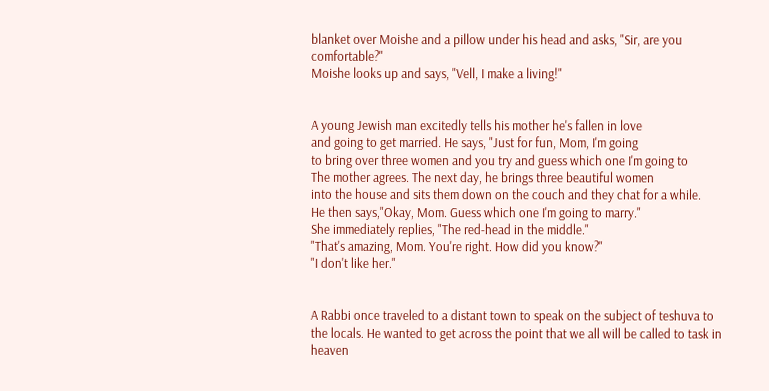blanket over Moishe and a pillow under his head and asks, "Sir, are you comfortable?"
Moishe looks up and says, "Vell, I make a living!"


A young Jewish man excitedly tells his mother he's fallen in love
and going to get married. He says, "Just for fun, Mom, I'm going
to bring over three women and you try and guess which one I'm going to
The mother agrees. The next day, he brings three beautiful women
into the house and sits them down on the couch and they chat for a while.
He then says,"Okay, Mom. Guess which one I'm going to marry."
She immediately replies, "The red-head in the middle."
"That's amazing, Mom. You're right. How did you know?"
"I don't like her."


A Rabbi once traveled to a distant town to speak on the subject of teshuva to the locals. He wanted to get across the point that we all will be called to task in heaven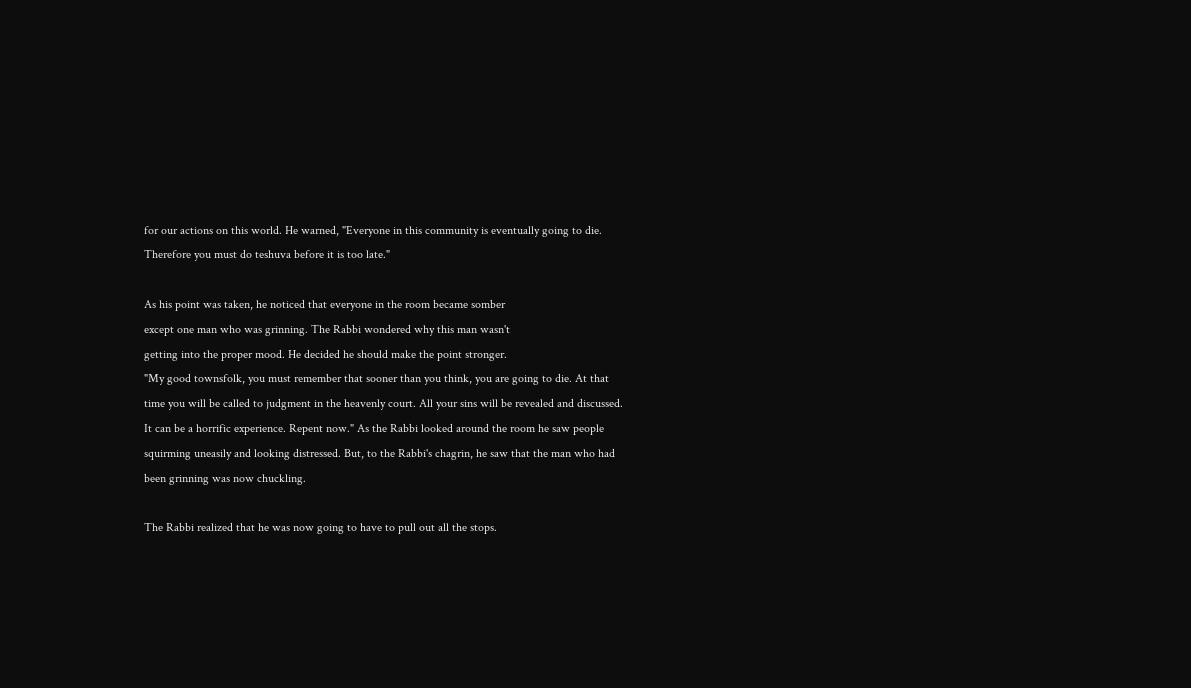for our actions on this world. He warned, "Everyone in this community is eventually going to die. Therefore you must do teshuva before it is too late."

As his point was taken, he noticed that everyone in the room became somber
except one man who was grinning. The Rabbi wondered why this man wasn't
getting into the proper mood. He decided he should make the point stronger.
"My good townsfolk, you must remember that sooner than you think, you are going to die. At that time you will be called to judgment in the heavenly court. All your sins will be revealed and discussed. It can be a horrific experience. Repent now." As the Rabbi looked around the room he saw people squirming uneasily and looking distressed. But, to the Rabbi's chagrin, he saw that the man who had been grinning was now chuckling.

The Rabbi realized that he was now going to have to pull out all the stops.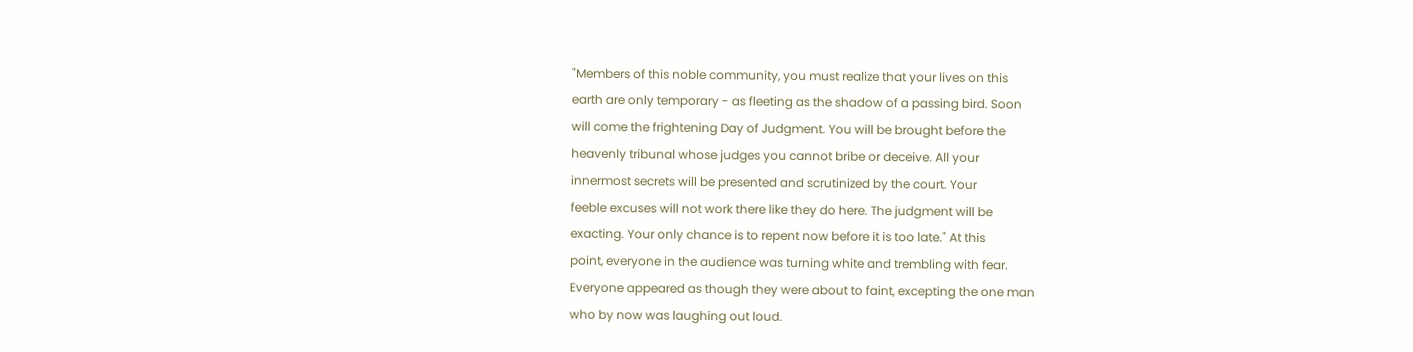"Members of this noble community, you must realize that your lives on this
earth are only temporary - as fleeting as the shadow of a passing bird. Soon
will come the frightening Day of Judgment. You will be brought before the
heavenly tribunal whose judges you cannot bribe or deceive. All your
innermost secrets will be presented and scrutinized by the court. Your
feeble excuses will not work there like they do here. The judgment will be
exacting. Your only chance is to repent now before it is too late." At this
point, everyone in the audience was turning white and trembling with fear.
Everyone appeared as though they were about to faint, excepting the one man
who by now was laughing out loud.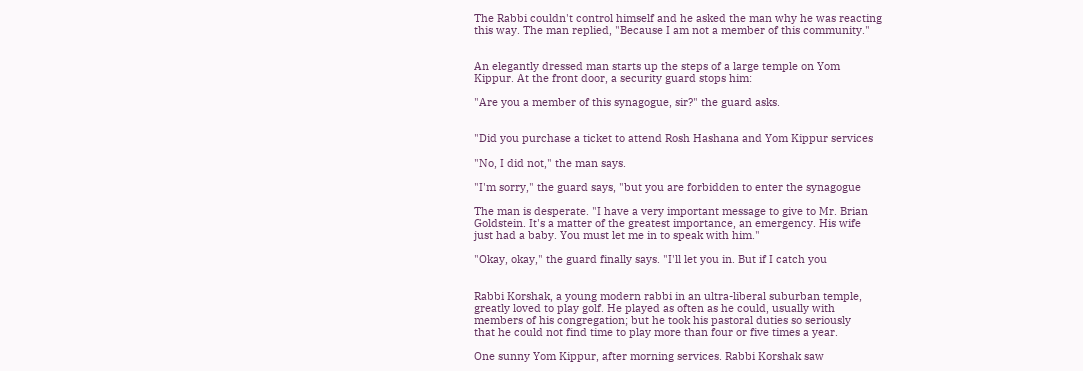The Rabbi couldn't control himself and he asked the man why he was reacting
this way. The man replied, "Because I am not a member of this community."


An elegantly dressed man starts up the steps of a large temple on Yom
Kippur. At the front door, a security guard stops him:

"Are you a member of this synagogue, sir?" the guard asks.


"Did you purchase a ticket to attend Rosh Hashana and Yom Kippur services

"No, I did not," the man says.

"I'm sorry," the guard says, "but you are forbidden to enter the synagogue

The man is desperate. "I have a very important message to give to Mr. Brian
Goldstein. It's a matter of the greatest importance, an emergency. His wife
just had a baby. You must let me in to speak with him."

"Okay, okay," the guard finally says. "I'll let you in. But if I catch you


Rabbi Korshak, a young modern rabbi in an ultra-liberal suburban temple,
greatly loved to play golf. He played as often as he could, usually with
members of his congregation; but he took his pastoral duties so seriously
that he could not find time to play more than four or five times a year.

One sunny Yom Kippur, after morning services. Rabbi Korshak saw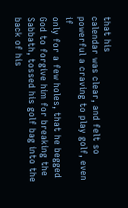that his
calendar was clear, and felt so powerful a craving to play golf, even if
only for a few holes, that he begged God to forgive him for breaking the
Sabbath, tossed his golf bag into the back of his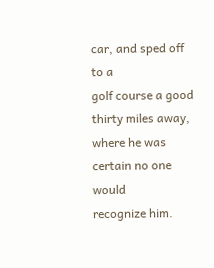car, and sped off to a
golf course a good thirty miles away, where he was certain no one would
recognize him.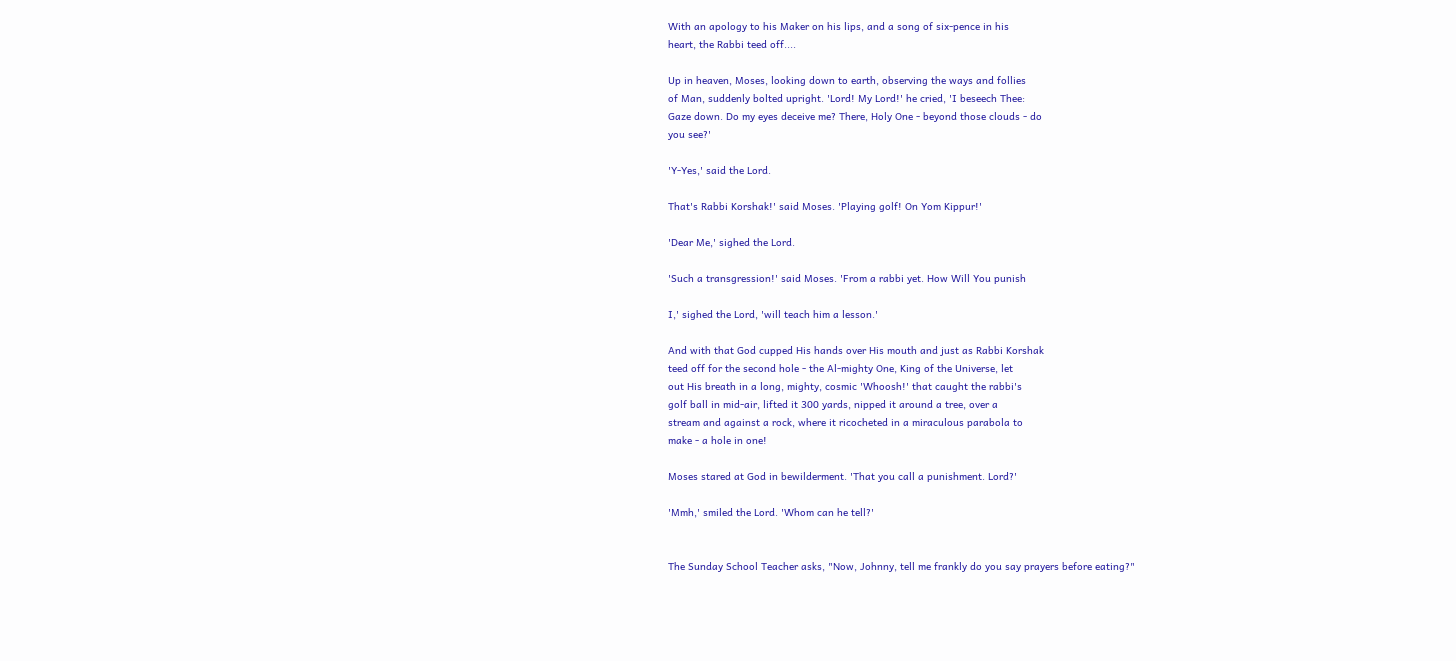With an apology to his Maker on his lips, and a song of six-pence in his
heart, the Rabbi teed off....

Up in heaven, Moses, looking down to earth, observing the ways and follies
of Man, suddenly bolted upright. 'Lord! My Lord!' he cried, 'I beseech Thee:
Gaze down. Do my eyes deceive me? There, Holy One - beyond those clouds - do
you see?'

'Y-Yes,' said the Lord.

That's Rabbi Korshak!' said Moses. 'Playing golf! On Yom Kippur!'

'Dear Me,' sighed the Lord.

'Such a transgression!' said Moses. 'From a rabbi yet. How Will You punish

I,' sighed the Lord, 'will teach him a lesson.'

And with that God cupped His hands over His mouth and just as Rabbi Korshak
teed off for the second hole - the Al-mighty One, King of the Universe, let
out His breath in a long, mighty, cosmic 'Whoosh!' that caught the rabbi's
golf ball in mid-air, lifted it 300 yards, nipped it around a tree, over a
stream and against a rock, where it ricocheted in a miraculous parabola to
make - a hole in one!

Moses stared at God in bewilderment. 'That you call a punishment. Lord?'

'Mmh,' smiled the Lord. 'Whom can he tell?'


The Sunday School Teacher asks, "Now, Johnny, tell me frankly do you say prayers before eating?"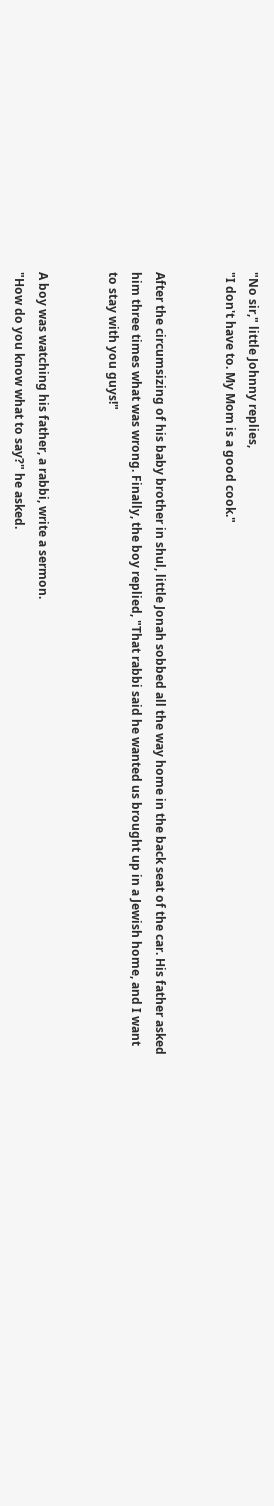"No sir," little Johnny replies,
"I don't have to. My Mom is a good cook."


After the circumsizing of his baby brother in shul, little Jonah sobbed all the way home in the back seat of the car. His father asked him three times what was wrong. Finally, the boy replied, "That rabbi said he wanted us brought up in a Jewish home, and I want to stay with you guys!"


A boy was watching his father, a rabbi, write a sermon.
"How do you know what to say?" he asked.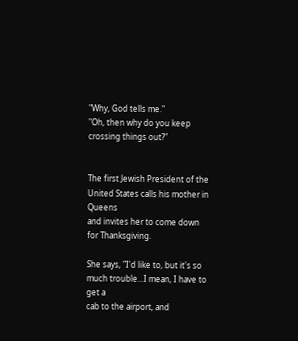"Why, God tells me."
"Oh, then why do you keep crossing things out?"


The first Jewish President of the United States calls his mother in Queens
and invites her to come down for Thanksgiving.

She says, "I'd like to, but it's so much trouble...I mean, I have to get a
cab to the airport, and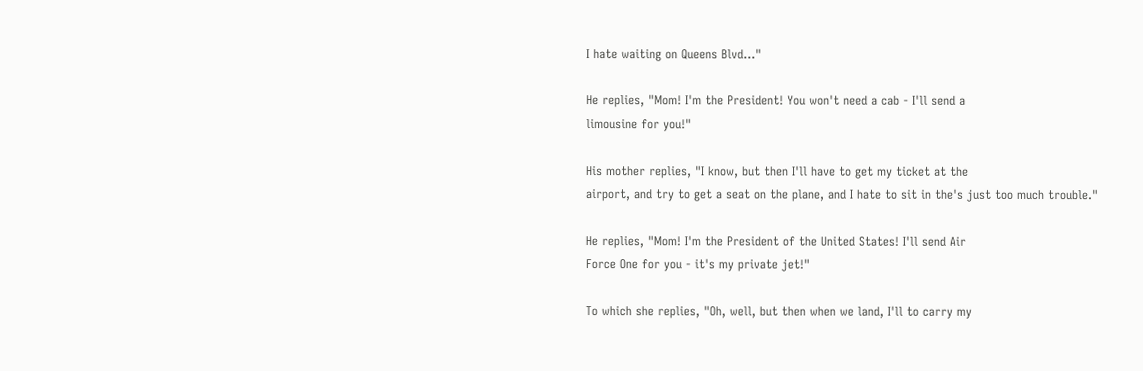I hate waiting on Queens Blvd..."

He replies, "Mom! I'm the President! You won't need a cab - I'll send a
limousine for you!"

His mother replies, "I know, but then I'll have to get my ticket at the
airport, and try to get a seat on the plane, and I hate to sit in the's just too much trouble."

He replies, "Mom! I'm the President of the United States! I'll send Air
Force One for you - it's my private jet!"

To which she replies, "Oh, well, but then when we land, I'll to carry my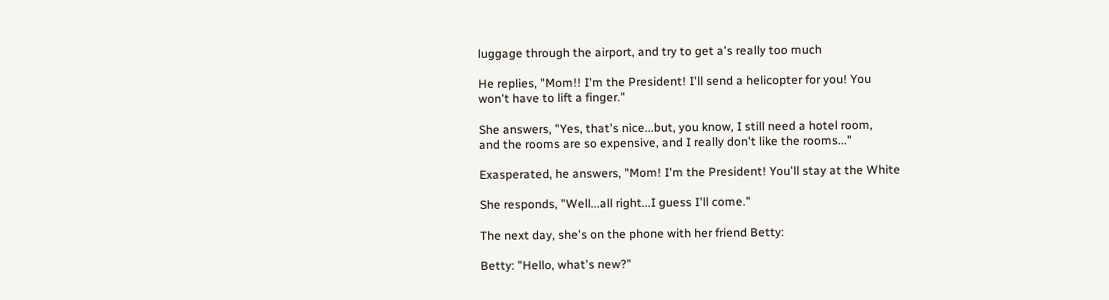luggage through the airport, and try to get a's really too much

He replies, "Mom!! I'm the President! I'll send a helicopter for you! You
won't have to lift a finger."

She answers, "Yes, that's nice...but, you know, I still need a hotel room,
and the rooms are so expensive, and I really don't like the rooms..."

Exasperated, he answers, "Mom! I'm the President! You'll stay at the White

She responds, "Well...all right...I guess I'll come."

The next day, she's on the phone with her friend Betty:

Betty: "Hello, what's new?"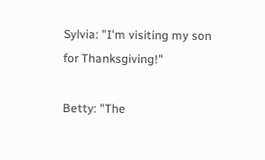Sylvia: "I'm visiting my son for Thanksgiving!"

Betty: "The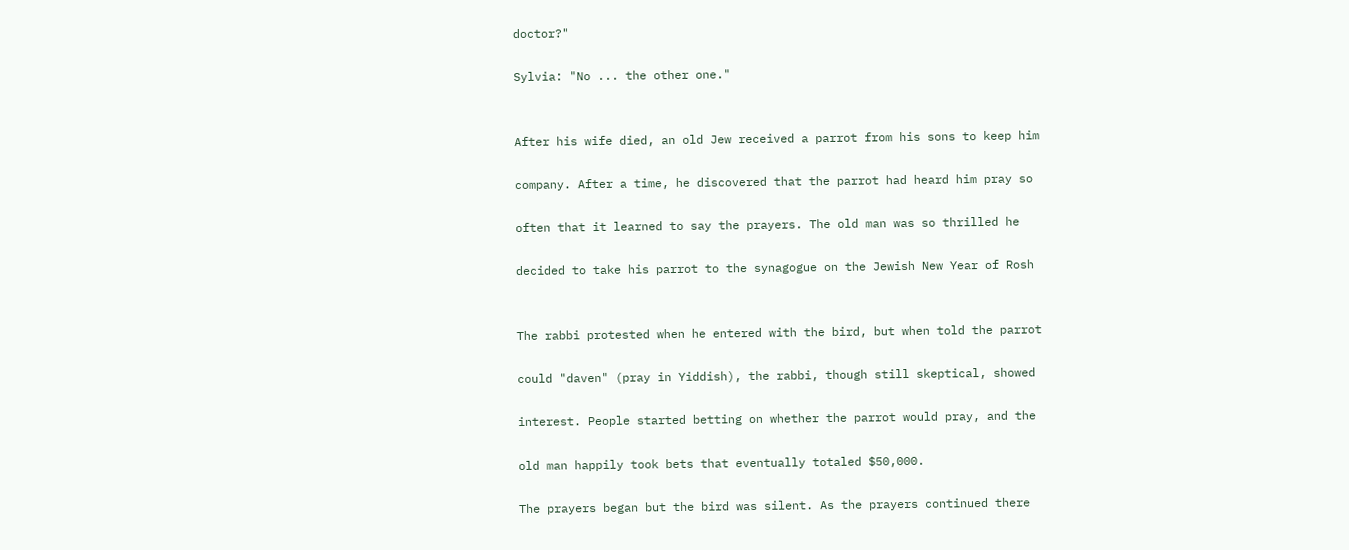doctor?"

Sylvia: "No ... the other one."


After his wife died, an old Jew received a parrot from his sons to keep him

company. After a time, he discovered that the parrot had heard him pray so

often that it learned to say the prayers. The old man was so thrilled he

decided to take his parrot to the synagogue on the Jewish New Year of Rosh


The rabbi protested when he entered with the bird, but when told the parrot

could "daven" (pray in Yiddish), the rabbi, though still skeptical, showed

interest. People started betting on whether the parrot would pray, and the

old man happily took bets that eventually totaled $50,000.

The prayers began but the bird was silent. As the prayers continued there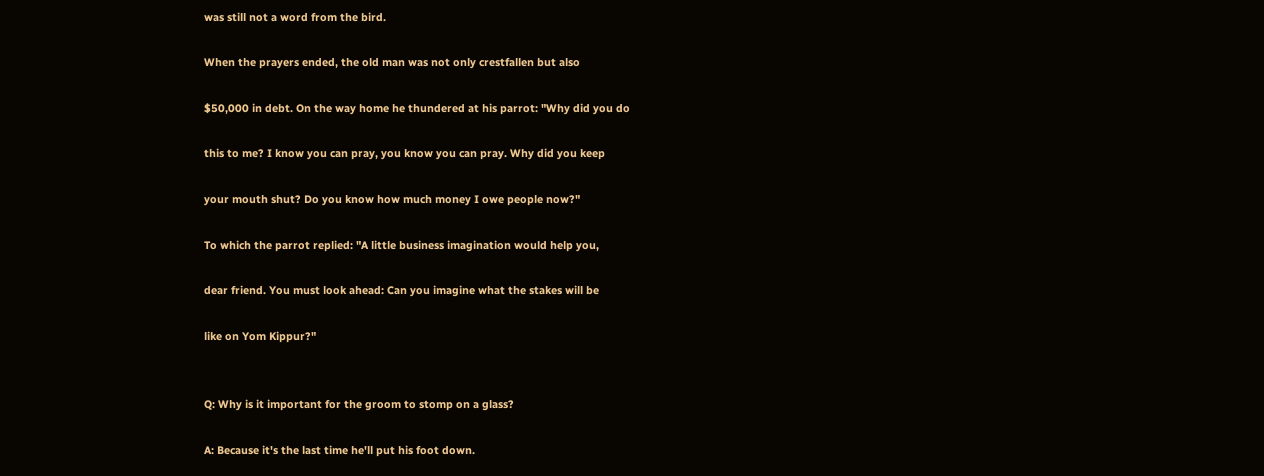was still not a word from the bird.

When the prayers ended, the old man was not only crestfallen but also

$50,000 in debt. On the way home he thundered at his parrot: "Why did you do

this to me? I know you can pray, you know you can pray. Why did you keep

your mouth shut? Do you know how much money I owe people now?"

To which the parrot replied: "A little business imagination would help you,

dear friend. You must look ahead: Can you imagine what the stakes will be

like on Yom Kippur?"


Q: Why is it important for the groom to stomp on a glass?

A: Because it's the last time he'll put his foot down.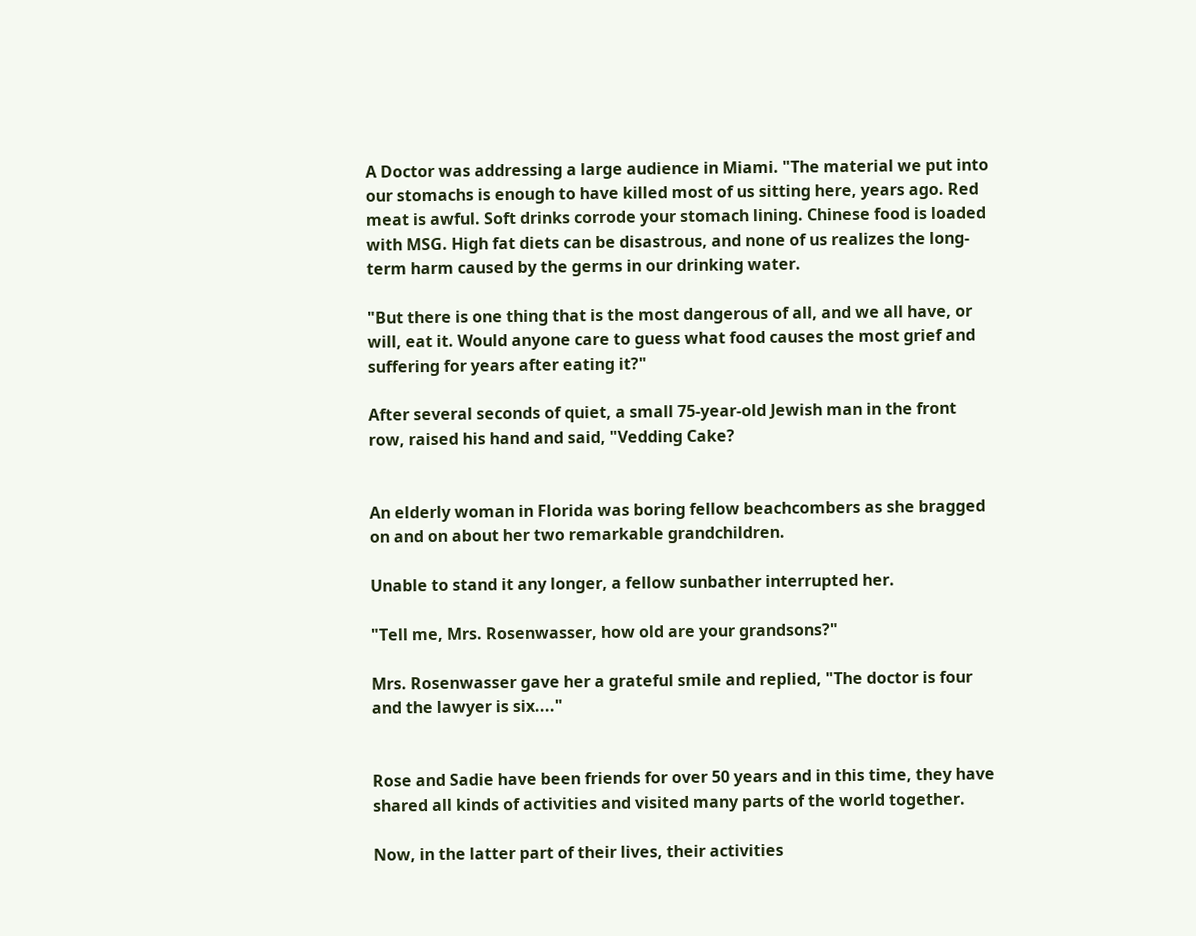A Doctor was addressing a large audience in Miami. "The material we put into our stomachs is enough to have killed most of us sitting here, years ago. Red meat is awful. Soft drinks corrode your stomach lining. Chinese food is loaded with MSG. High fat diets can be disastrous, and none of us realizes the long-term harm caused by the germs in our drinking water.

"But there is one thing that is the most dangerous of all, and we all have, or will, eat it. Would anyone care to guess what food causes the most grief and suffering for years after eating it?"

After several seconds of quiet, a small 75-year-old Jewish man in the front row, raised his hand and said, "Vedding Cake?


An elderly woman in Florida was boring fellow beachcombers as she bragged on and on about her two remarkable grandchildren.

Unable to stand it any longer, a fellow sunbather interrupted her.

"Tell me, Mrs. Rosenwasser, how old are your grandsons?"

Mrs. Rosenwasser gave her a grateful smile and replied, "The doctor is four and the lawyer is six...."


Rose and Sadie have been friends for over 50 years and in this time, they have shared all kinds of activities and visited many parts of the world together.

Now, in the latter part of their lives, their activities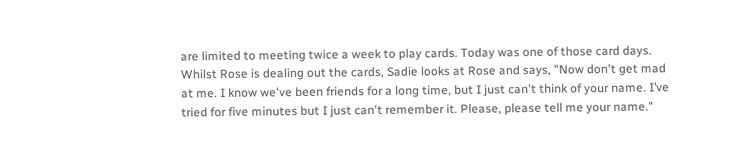are limited to meeting twice a week to play cards. Today was one of those card days. Whilst Rose is dealing out the cards, Sadie looks at Rose and says, "Now don't get mad at me. I know we've been friends for a long time, but I just can't think of your name. I’ve tried for five minutes but I just can't remember it. Please, please tell me your name."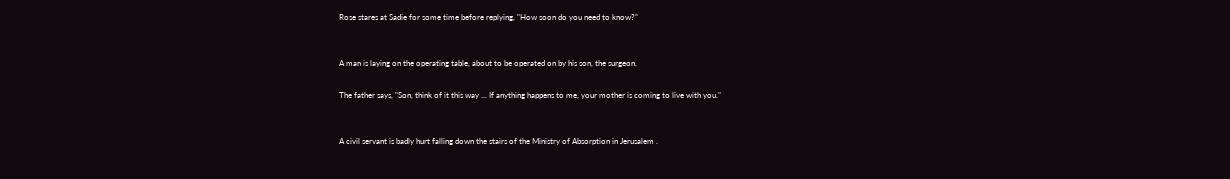Rose stares at Sadie for some time before replying, "How soon do you need to know?"


A man is laying on the operating table, about to be operated on by his son, the surgeon.

The father says, "Son, think of it this way ... If anything happens to me, your mother is coming to live with you."


A civil servant is badly hurt falling down the stairs of the Ministry of Absorption in Jerusalem .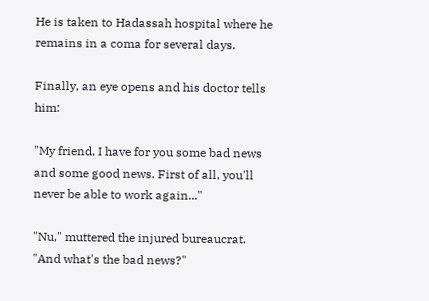He is taken to Hadassah hospital where he remains in a coma for several days.

Finally, an eye opens and his doctor tells him:

"My friend, I have for you some bad news and some good news. First of all, you'll never be able to work again..."

"Nu," muttered the injured bureaucrat. "And what's the bad news?"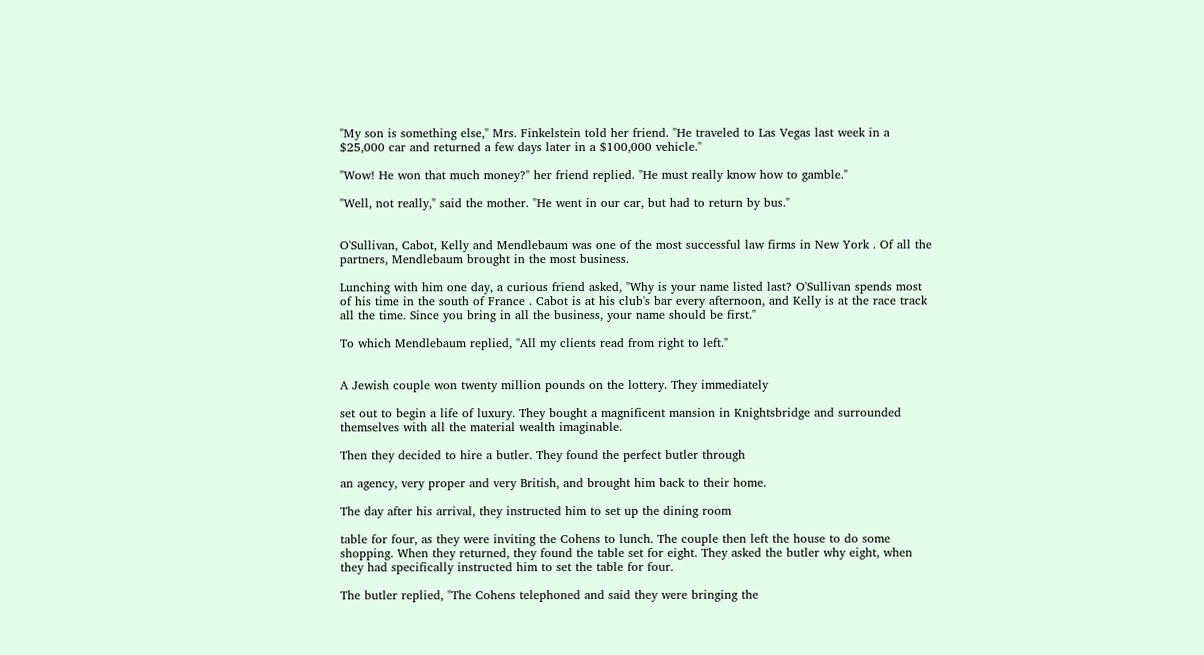"My son is something else," Mrs. Finkelstein told her friend. "He traveled to Las Vegas last week in a $25,000 car and returned a few days later in a $100,000 vehicle."

"Wow! He won that much money?" her friend replied. "He must really know how to gamble."

"Well, not really," said the mother. "He went in our car, but had to return by bus."


O'Sullivan, Cabot, Kelly and Mendlebaum was one of the most successful law firms in New York . Of all the partners, Mendlebaum brought in the most business.

Lunching with him one day, a curious friend asked, "Why is your name listed last? O'Sullivan spends most of his time in the south of France . Cabot is at his club's bar every afternoon, and Kelly is at the race track all the time. Since you bring in all the business, your name should be first."

To which Mendlebaum replied, "All my clients read from right to left."


A Jewish couple won twenty million pounds on the lottery. They immediately

set out to begin a life of luxury. They bought a magnificent mansion in Knightsbridge and surrounded themselves with all the material wealth imaginable.

Then they decided to hire a butler. They found the perfect butler through

an agency, very proper and very British, and brought him back to their home.

The day after his arrival, they instructed him to set up the dining room

table for four, as they were inviting the Cohens to lunch. The couple then left the house to do some shopping. When they returned, they found the table set for eight. They asked the butler why eight, when they had specifically instructed him to set the table for four.

The butler replied, "The Cohens telephoned and said they were bringing the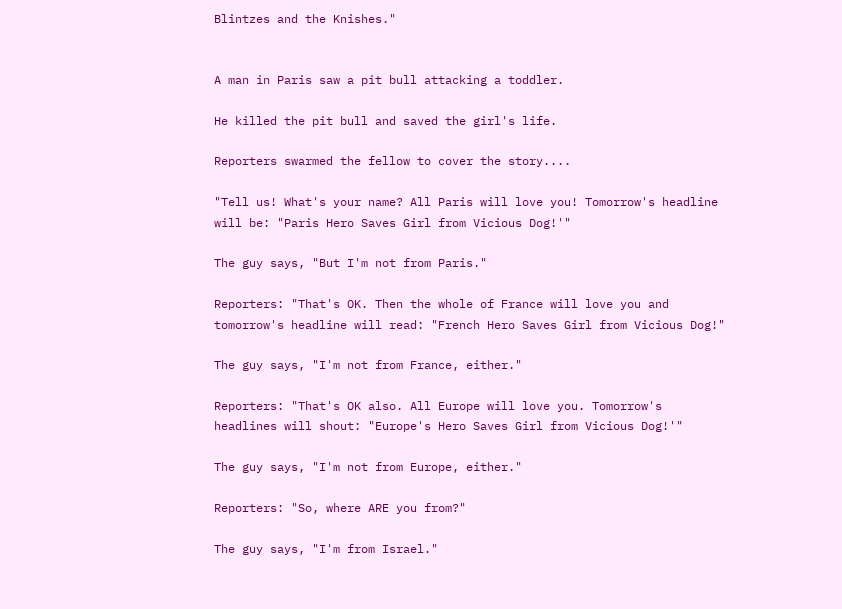Blintzes and the Knishes."


A man in Paris saw a pit bull attacking a toddler.

He killed the pit bull and saved the girl's life.

Reporters swarmed the fellow to cover the story....

"Tell us! What's your name? All Paris will love you! Tomorrow's headline
will be: "Paris Hero Saves Girl from Vicious Dog!'"

The guy says, "But I'm not from Paris."

Reporters: "That's OK. Then the whole of France will love you and
tomorrow's headline will read: "French Hero Saves Girl from Vicious Dog!"

The guy says, "I'm not from France, either."

Reporters: "That's OK also. All Europe will love you. Tomorrow's
headlines will shout: "Europe's Hero Saves Girl from Vicious Dog!'"

The guy says, "I'm not from Europe, either."

Reporters: "So, where ARE you from?"

The guy says, "I'm from Israel."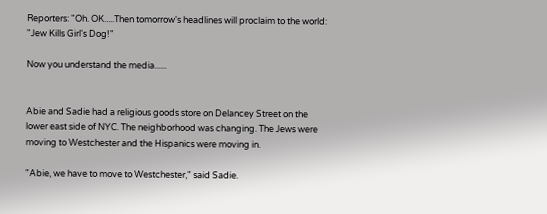Reporters: "Oh. OK.....Then tomorrow's headlines will proclaim to the world:
"Jew Kills Girl's Dog!"

Now you understand the media......


Abie and Sadie had a religious goods store on Delancey Street on the
lower east side of NYC. The neighborhood was changing. The Jews were
moving to Westchester and the Hispanics were moving in.

"Abie, we have to move to Westchester," said Sadie.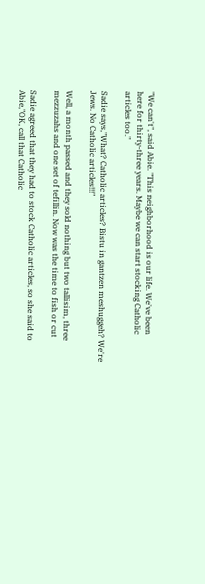"We can't", said Abie. "This neighborhood is our life. We've been
here for thirty-three years. Maybe we can start stocking Catholic
articles too."

Sadie says,"What? Catholic articles? Bistu in gantzen meshuggeh? We're
Jews. No Catholic articles!!!"

Well, a month passed and they sold nothing but two tallisim, three
mezzuzahs and one set of tefillin. Now was the time to fish or cut

Sadie agreed that they had to stock Catholic articles, so she said to
Abie,"OK, call that Catholic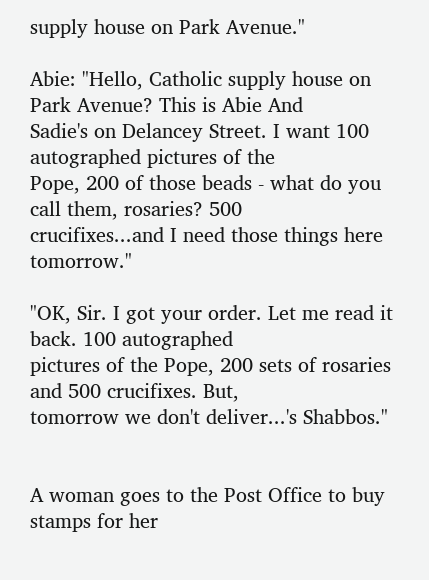supply house on Park Avenue."

Abie: "Hello, Catholic supply house on Park Avenue? This is Abie And
Sadie's on Delancey Street. I want 100 autographed pictures of the
Pope, 200 of those beads - what do you call them, rosaries? 500
crucifixes...and I need those things here tomorrow."

"OK, Sir. I got your order. Let me read it back. 100 autographed
pictures of the Pope, 200 sets of rosaries and 500 crucifixes. But,
tomorrow we don't deliver...'s Shabbos."


A woman goes to the Post Office to buy stamps for her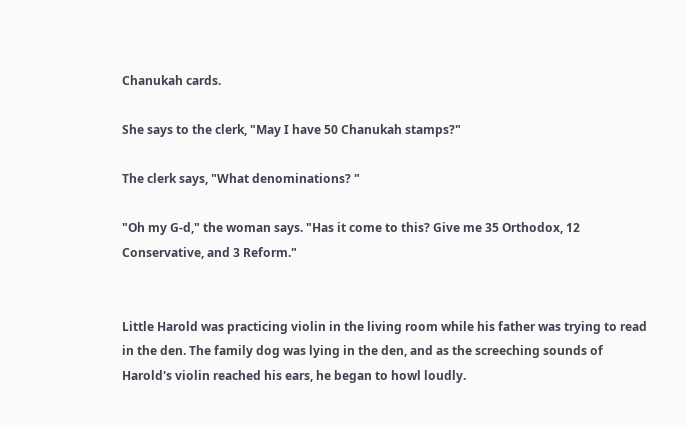Chanukah cards.

She says to the clerk, "May I have 50 Chanukah stamps?"

The clerk says, "What denominations? "

"Oh my G‑d," the woman says. "Has it come to this? Give me 35 Orthodox, 12 Conservative, and 3 Reform."


Little Harold was practicing violin in the living room while his father was trying to read in the den. The family dog was lying in the den, and as the screeching sounds of Harold's violin reached his ears, he began to howl loudly.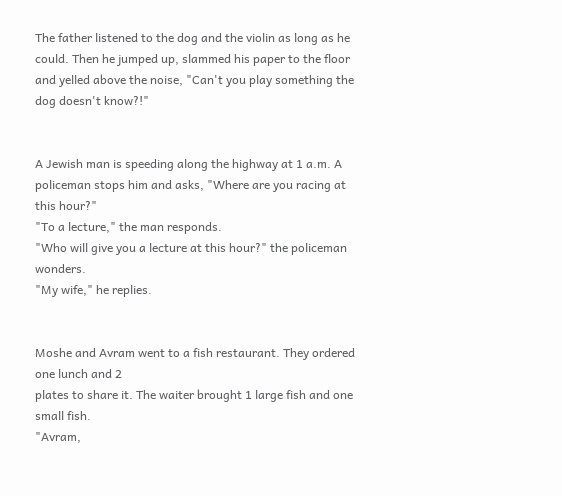The father listened to the dog and the violin as long as he could. Then he jumped up, slammed his paper to the floor and yelled above the noise, "Can't you play something the dog doesn't know?!"


A Jewish man is speeding along the highway at 1 a.m. A policeman stops him and asks, "Where are you racing at this hour?"
"To a lecture," the man responds.
"Who will give you a lecture at this hour?" the policeman wonders.
"My wife," he replies.


Moshe and Avram went to a fish restaurant. They ordered one lunch and 2
plates to share it. The waiter brought 1 large fish and one small fish.
"Avram,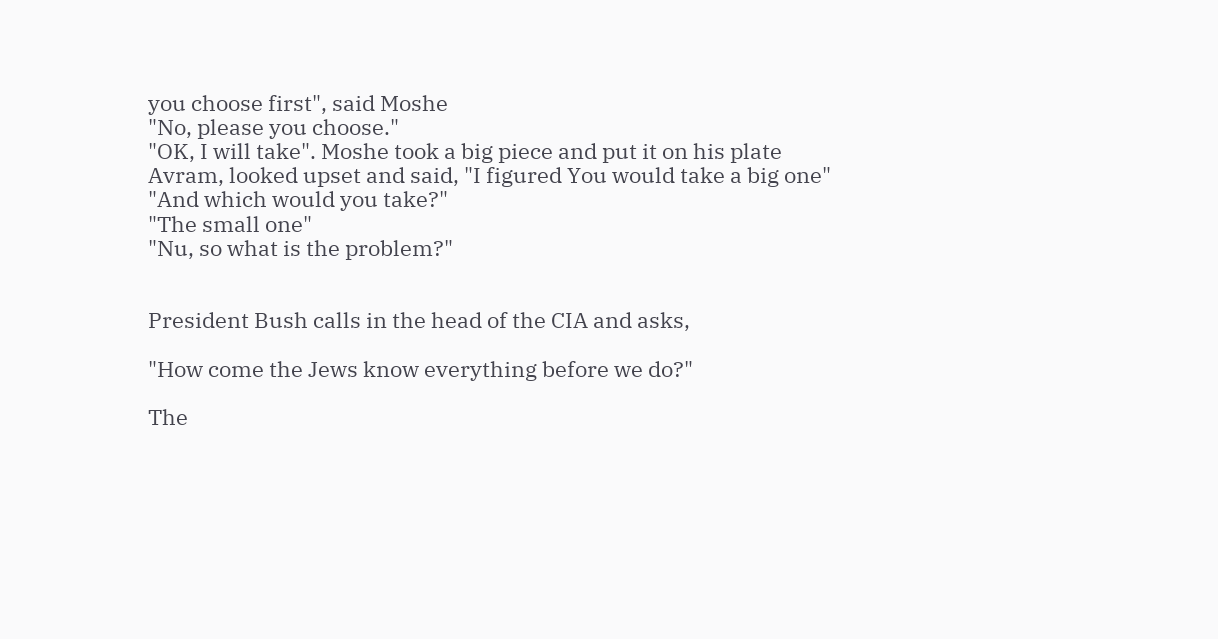you choose first", said Moshe
"No, please you choose."
"OK, I will take". Moshe took a big piece and put it on his plate
Avram, looked upset and said, "I figured You would take a big one"
"And which would you take?"
"The small one"
"Nu, so what is the problem?"


President Bush calls in the head of the CIA and asks,

"How come the Jews know everything before we do?"

The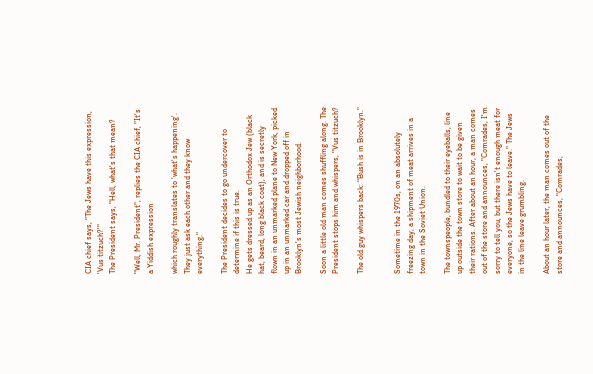CIA chief says, "The Jews have this expression, 'Vus titzuch?'"
The President says, "Hell, what's that mean?

"Well, Mr. President", replies the CIA chief, "It's a Yiddish expression

which roughly translates to 'what's happening'. They just ask each other and they know everything."

The President decides to go undercover to determine if this is true.
He gets dressed up as an Orthodox Jew (black hat, beard, long black coat), and is secretly flown in an unmarked plane to New York, picked up in an unmarked car and dropped off in Brooklyn's most Jewish neighborhood.

Soon a little old man comes shuffling along. The President stops him and whispers, "Vus titzuch?

The old guy whispers back: "Bush is in Brooklyn."


Sometime in the 1970s, on an absolutely freezing day, a shipment of meat arrives in a town in the Soviet Union.

The townspeople, bundled to their eyeballs, line up outside the town store to wait to be given their rations. After about an hour, a man comes out of the store and announces, "Comrades, I'm sorry to tell you, but there isn't enough meat for everyone, so the Jews have to leave." The Jews in the line leave grumbling.

About an hour later, the man comes out of the store and announces, "Comrades,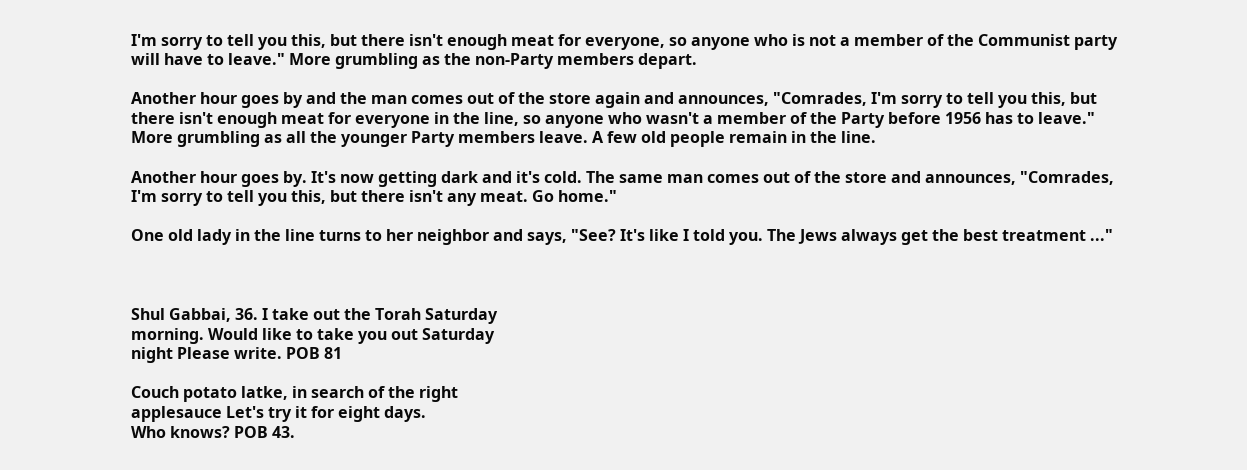I'm sorry to tell you this, but there isn't enough meat for everyone, so anyone who is not a member of the Communist party will have to leave." More grumbling as the non-Party members depart.

Another hour goes by and the man comes out of the store again and announces, "Comrades, I'm sorry to tell you this, but there isn't enough meat for everyone in the line, so anyone who wasn't a member of the Party before 1956 has to leave." More grumbling as all the younger Party members leave. A few old people remain in the line.

Another hour goes by. It's now getting dark and it's cold. The same man comes out of the store and announces, "Comrades, I'm sorry to tell you this, but there isn't any meat. Go home."

One old lady in the line turns to her neighbor and says, "See? It's like I told you. The Jews always get the best treatment ..."



Shul Gabbai, 36. I take out the Torah Saturday
morning. Would like to take you out Saturday
night Please write. POB 81

Couch potato latke, in search of the right
applesauce Let's try it for eight days.
Who knows? POB 43.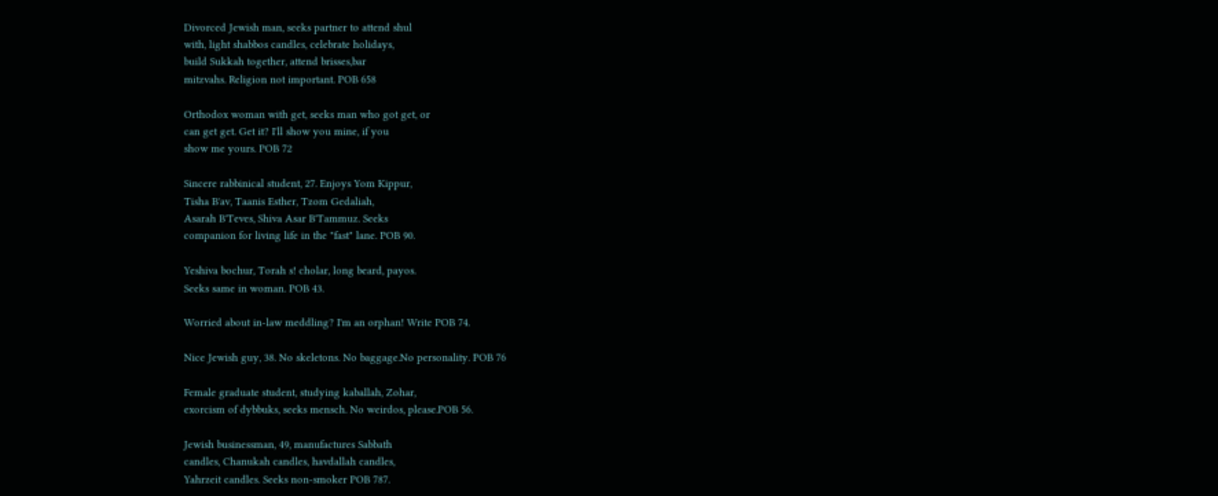Divorced Jewish man, seeks partner to attend shul
with, light shabbos candles, celebrate holidays,
build Sukkah together, attend brisses,bar
mitzvahs. Religion not important. POB 658

Orthodox woman with get, seeks man who got get, or
can get get. Get it? I'll show you mine, if you
show me yours. POB 72

Sincere rabbinical student, 27. Enjoys Yom Kippur,
Tisha B'av, Taanis Esther, Tzom Gedaliah,
Asarah B'Teves, Shiva Asar B'Tammuz. Seeks
companion for living life in the "fast" lane. POB 90.

Yeshiva bochur, Torah s! cholar, long beard, payos.
Seeks same in woman. POB 43.

Worried about in-law meddling? I'm an orphan! Write POB 74.

Nice Jewish guy, 38. No skeletons. No baggage.No personality. POB 76

Female graduate student, studying kaballah, Zohar,
exorcism of dybbuks, seeks mensch. No weirdos, please.POB 56.

Jewish businessman, 49, manufactures Sabbath
candles, Chanukah candles, havdallah candles,
Yahrzeit candles. Seeks non-smoker POB 787.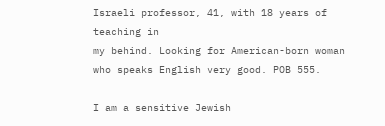Israeli professor, 41, with 18 years of teaching in
my behind. Looking for American-born woman
who speaks English very good. POB 555.

I am a sensitive Jewish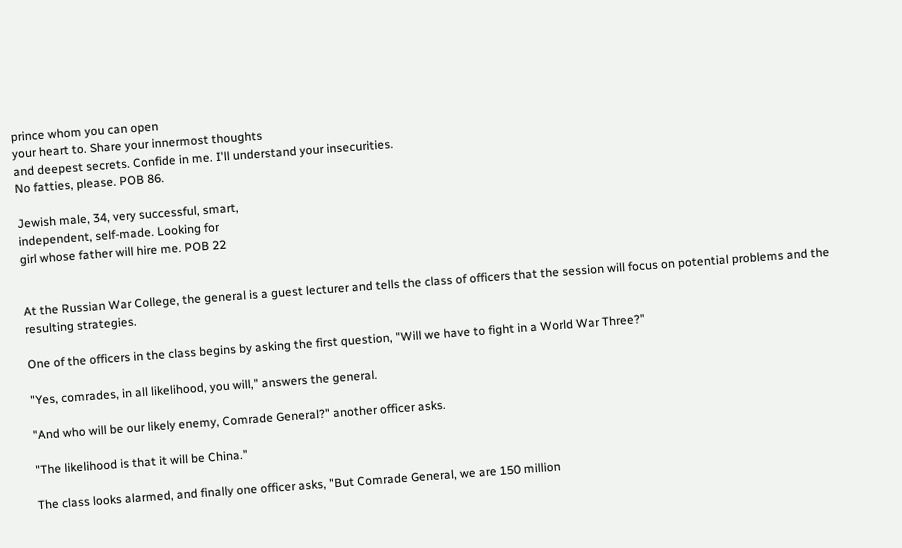prince whom you can open
your heart to. Share your innermost thoughts
and deepest secrets. Confide in me. I'll understand your insecurities.
No fatties, please. POB 86.

Jewish male, 34, very successful, smart,
independent, self-made. Looking for
girl whose father will hire me. POB 22


At the Russian War College, the general is a guest lecturer and tells the class of officers that the session will focus on potential problems and the resulting strategies.

One of the officers in the class begins by asking the first question, "Will we have to fight in a World War Three?"

"Yes, comrades, in all likelihood, you will," answers the general.

"And who will be our likely enemy, Comrade General?" another officer asks.

"The likelihood is that it will be China."

The class looks alarmed, and finally one officer asks, "But Comrade General, we are 150 million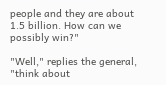people and they are about 1.5 billion. How can we possibly win?"

"Well," replies the general, "think about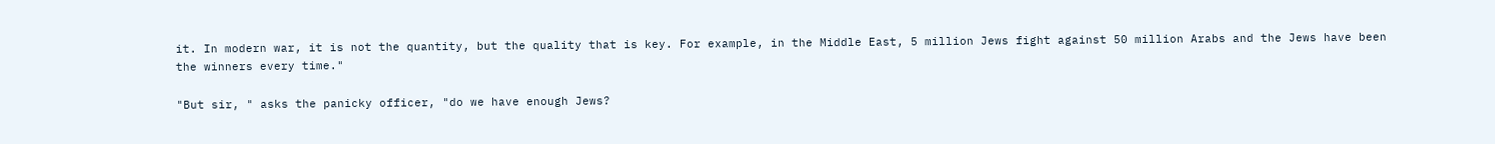it. In modern war, it is not the quantity, but the quality that is key. For example, in the Middle East, 5 million Jews fight against 50 million Arabs and the Jews have been the winners every time."

"But sir, " asks the panicky officer, "do we have enough Jews?